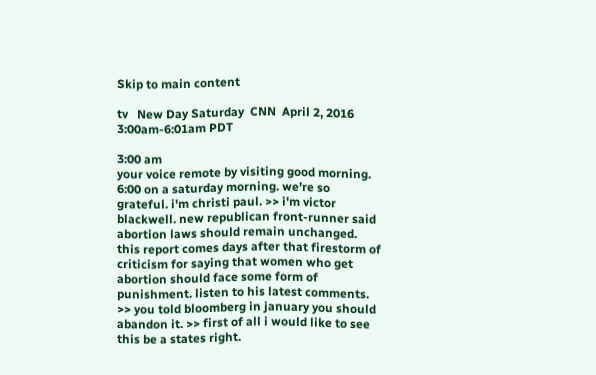Skip to main content

tv   New Day Saturday  CNN  April 2, 2016 3:00am-6:01am PDT

3:00 am
your voice remote by visiting good morning. 6:00 on a saturday morning. we're so grateful. i'm christi paul. >> i'm victor blackwell. new republican front-runner said abortion laws should remain unchanged. this report comes days after that firestorm of criticism for saying that women who get abortion should face some form of punishment. listen to his latest comments. >> you told bloomberg in january you should abandon it. >> first of all i would like to see this be a states right.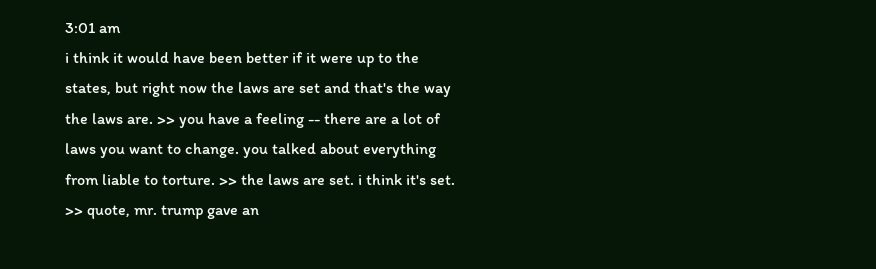3:01 am
i think it would have been better if it were up to the states, but right now the laws are set and that's the way the laws are. >> you have a feeling -- there are a lot of laws you want to change. you talked about everything from liable to torture. >> the laws are set. i think it's set. >> quote, mr. trump gave an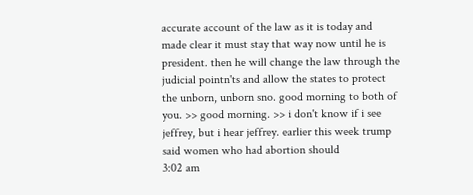accurate account of the law as it is today and made clear it must stay that way now until he is president. then he will change the law through the judicial pointn'ts and allow the states to protect the unborn, unborn sno. good morning to both of you. >> good morning. >> i don't know if i see jeffrey, but i hear jeffrey. earlier this week trump said women who had abortion should
3:02 am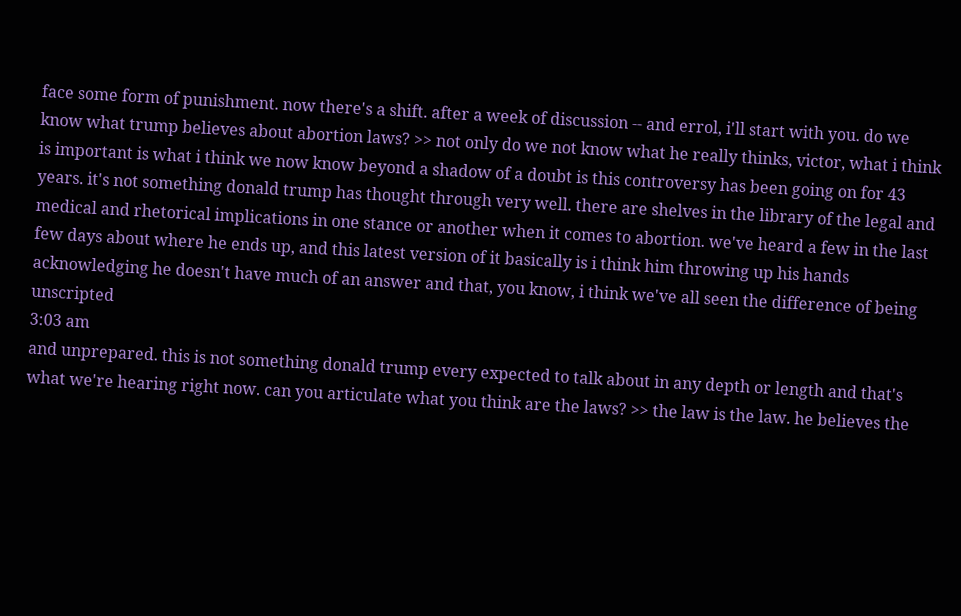face some form of punishment. now there's a shift. after a week of discussion -- and errol, i'll start with you. do we know what trump believes about abortion laws? >> not only do we not know what he really thinks, victor, what i think is important is what i think we now know beyond a shadow of a doubt is this controversy has been going on for 43 years. it's not something donald trump has thought through very well. there are shelves in the library of the legal and medical and rhetorical implications in one stance or another when it comes to abortion. we've heard a few in the last few days about where he ends up, and this latest version of it basically is i think him throwing up his hands acknowledging he doesn't have much of an answer and that, you know, i think we've all seen the difference of being unscripted
3:03 am
and unprepared. this is not something donald trump every expected to talk about in any depth or length and that's what we're hearing right now. can you articulate what you think are the laws? >> the law is the law. he believes the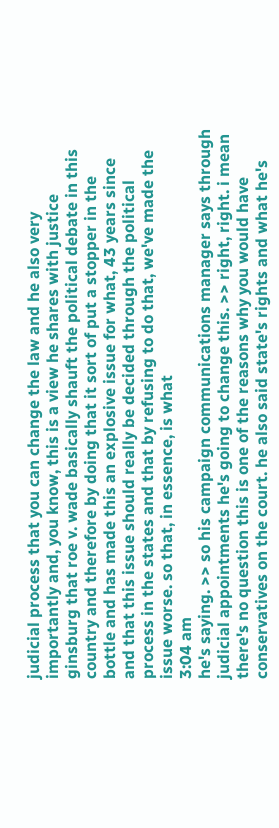judicial process that you can change the law and he also very importantly and, you know, this is a view he shares with justice ginsburg that roe v. wade basically shauft the political debate in this country and therefore by doing that it sort of put a stopper in the bottle and has made this an explosive issue for what, 43 years since and that this issue should really be decided through the political process in the states and that by refusing to do that, we've made the issue worse. so that, in essence, is what
3:04 am
he's saying. >> so his campaign communications manager says through judicial appointments he's going to change this. >> right, right. i mean there's no question this is one of the reasons why you would have conservatives on the court. he also said state's rights and what he's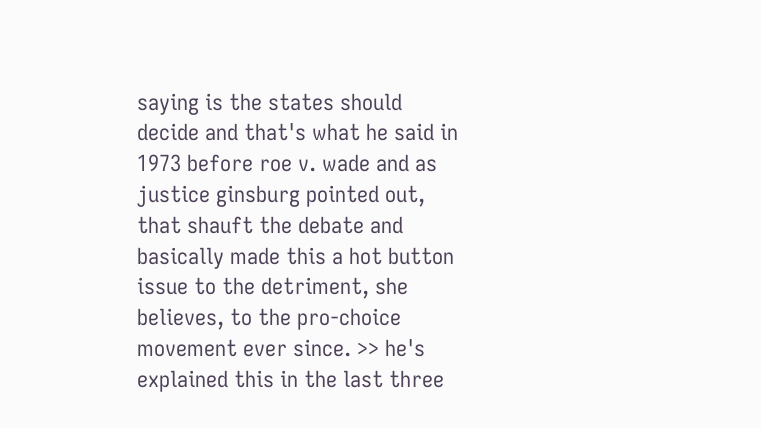saying is the states should decide and that's what he said in 1973 before roe v. wade and as justice ginsburg pointed out, that shauft the debate and basically made this a hot button issue to the detriment, she believes, to the pro-choice movement ever since. >> he's explained this in the last three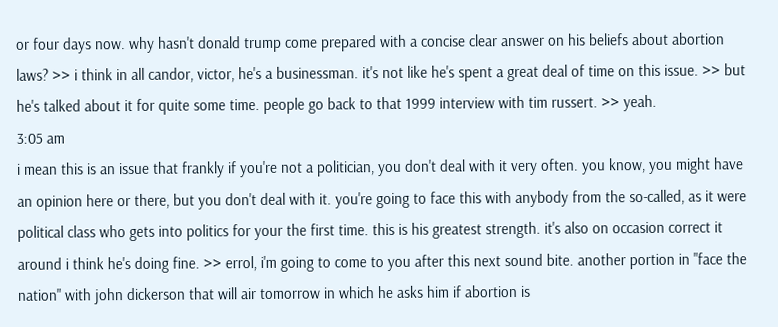or four days now. why hasn't donald trump come prepared with a concise clear answer on his beliefs about abortion laws? >> i think in all candor, victor, he's a businessman. it's not like he's spent a great deal of time on this issue. >> but he's talked about it for quite some time. people go back to that 1999 interview with tim russert. >> yeah.
3:05 am
i mean this is an issue that frankly if you're not a politician, you don't deal with it very often. you know, you might have an opinion here or there, but you don't deal with it. you're going to face this with anybody from the so-called, as it were political class who gets into politics for your the first time. this is his greatest strength. it's also on occasion correct it around i think he's doing fine. >> errol, i'm going to come to you after this next sound bite. another portion in "face the nation" with john dickerson that will air tomorrow in which he asks him if abortion is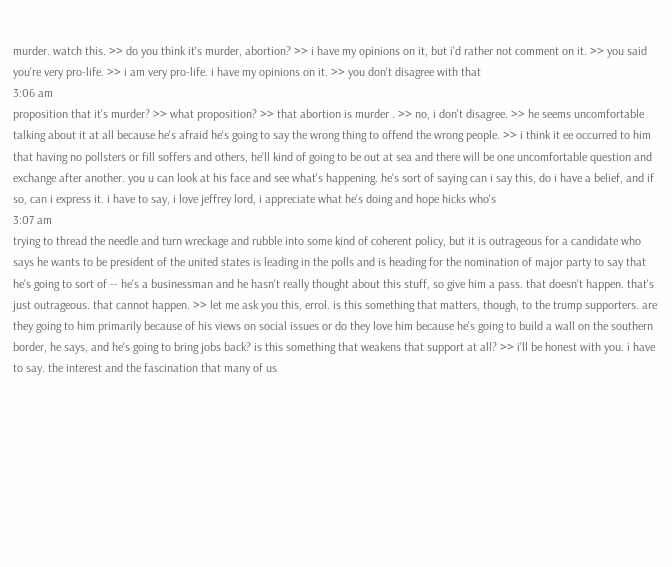murder. watch this. >> do you think it's murder, abortion? >> i have my opinions on it, but i'd rather not comment on it. >> you said you're very pro-life. >> i am very pro-life. i have my opinions on it. >> you don't disagree with that
3:06 am
proposition that it's murder? >> what proposition? >> that abortion is murder . >> no, i don't disagree. >> he seems uncomfortable talking about it at all because he's afraid he's going to say the wrong thing to offend the wrong people. >> i think it ee occurred to him that having no pollsters or fill soffers and others, he'll kind of going to be out at sea and there will be one uncomfortable question and exchange after another. you u can look at his face and see what's happening. he's sort of saying can i say this, do i have a belief, and if so, can i express it. i have to say, i love jeffrey lord, i appreciate what he's doing and hope hicks who's
3:07 am
trying to thread the needle and turn wreckage and rubble into some kind of coherent policy, but it is outrageous for a candidate who says he wants to be president of the united states is leading in the polls and is heading for the nomination of major party to say that he's going to sort of -- he's a businessman and he hasn't really thought about this stuff, so give him a pass. that doesn't happen. that's just outrageous. that cannot happen. >> let me ask you this, errol. is this something that matters, though, to the trump supporters. are they going to him primarily because of his views on social issues or do they love him because he's going to build a wall on the southern border, he says, and he's going to bring jobs back? is this something that weakens that support at all? >> i'll be honest with you. i have to say. the interest and the fascination that many of us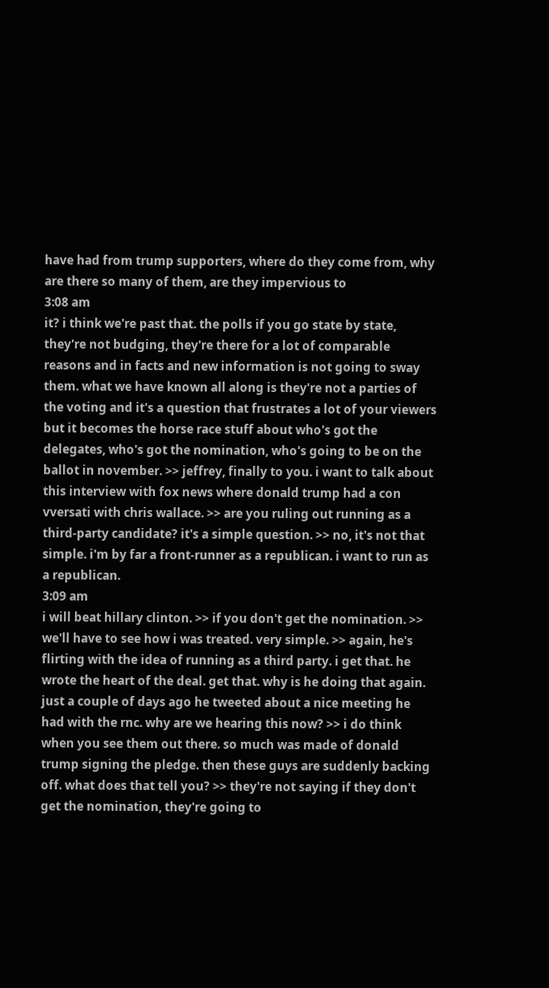have had from trump supporters, where do they come from, why are there so many of them, are they impervious to
3:08 am
it? i think we're past that. the polls if you go state by state, they're not budging, they're there for a lot of comparable reasons and in facts and new information is not going to sway them. what we have known all along is they're not a parties of the voting and it's a question that frustrates a lot of your viewers but it becomes the horse race stuff about who's got the delegates, who's got the nomination, who's going to be on the ballot in november. >> jeffrey, finally to you. i want to talk about this interview with fox news where donald trump had a con vversati with chris wallace. >> are you ruling out running as a third-party candidate? it's a simple question. >> no, it's not that simple. i'm by far a front-runner as a republican. i want to run as a republican.
3:09 am
i will beat hillary clinton. >> if you don't get the nomination. >> we'll have to see how i was treated. very simple. >> again, he's flirting with the idea of running as a third party. i get that. he wrote the heart of the deal. get that. why is he doing that again. just a couple of days ago he tweeted about a nice meeting he had with the rnc. why are we hearing this now? >> i do think when you see them out there. so much was made of donald trump signing the pledge. then these guys are suddenly backing off. what does that tell you? >> they're not saying if they don't get the nomination, they're going to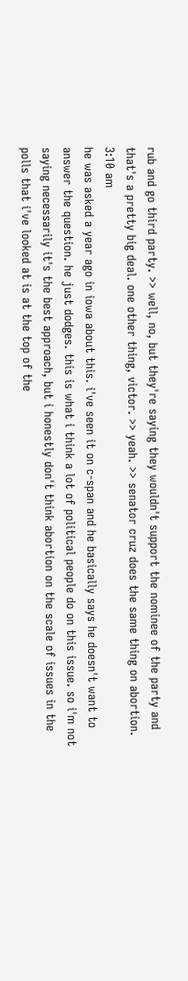rub and go third party. >> well, no, but they're saying they wouldn't support the nominee of the party and that's a pretty big deal. one other thing, victor. >> yeah. >> senator cruz does the same thing on abortion.
3:10 am
he was asked a year ago in iowa about this. i've seen it on c-span and he basically says he doesn't want to answer the question. he just dodges. this is what i think a lot of political people do on this issue. so i'm not saying necessarily it's the best approach, but i honestly don't think abortion on the scale of issues in the polls that i've looked at is at the top of the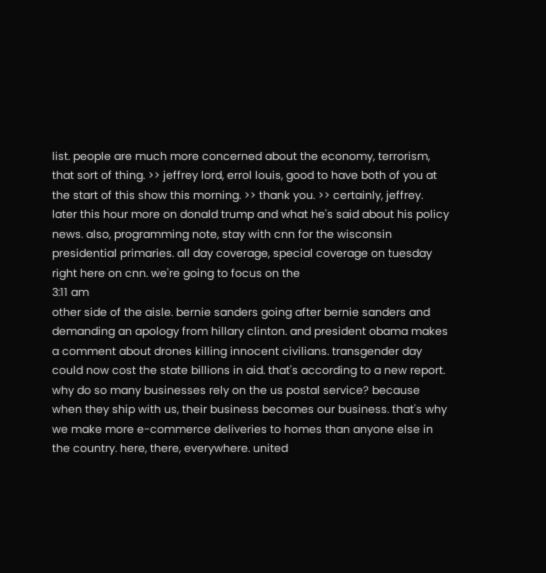list. people are much more concerned about the economy, terrorism, that sort of thing. >> jeffrey lord, errol louis, good to have both of you at the start of this show this morning. >> thank you. >> certainly, jeffrey. later this hour more on donald trump and what he's said about his policy news. also, programming note, stay with cnn for the wisconsin presidential primaries. all day coverage, special coverage on tuesday right here on cnn. we're going to focus on the
3:11 am
other side of the aisle. bernie sanders going after bernie sanders and demanding an apology from hillary clinton. and president obama makes a comment about drones killing innocent civilians. transgender day could now cost the state billions in aid. that's according to a new report. why do so many businesses rely on the us postal service? because when they ship with us, their business becomes our business. that's why we make more e-commerce deliveries to homes than anyone else in the country. here, there, everywhere. united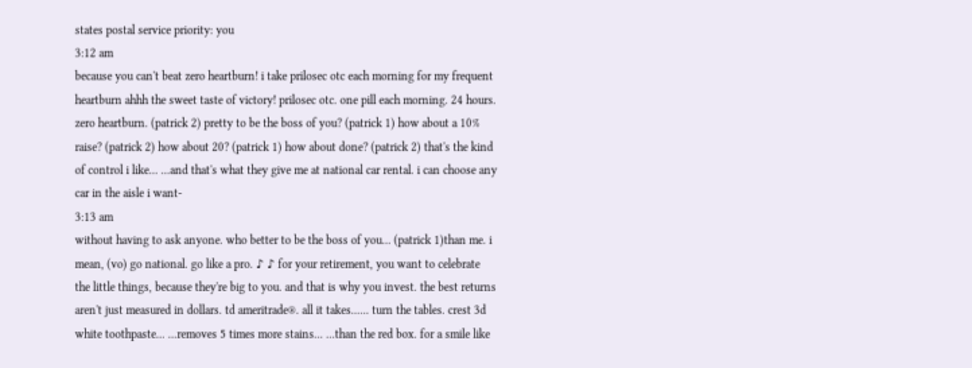states postal service priority: you
3:12 am
because you can't beat zero heartburn! i take prilosec otc each morning for my frequent heartburn ahhh the sweet taste of victory! prilosec otc. one pill each morning. 24 hours. zero heartburn. (patrick 2) pretty to be the boss of you? (patrick 1) how about a 10% raise? (patrick 2) how about 20? (patrick 1) how about done? (patrick 2) that's the kind of control i like... ...and that's what they give me at national car rental. i can choose any car in the aisle i want-
3:13 am
without having to ask anyone. who better to be the boss of you... (patrick 1)than me. i mean, (vo) go national. go like a pro. ♪ ♪ for your retirement, you want to celebrate the little things, because they're big to you. and that is why you invest. the best returns aren't just measured in dollars. td ameritrade®. all it takes...... turn the tables. crest 3d white toothpaste... ...removes 5 times more stains... ...than the red box. for a smile like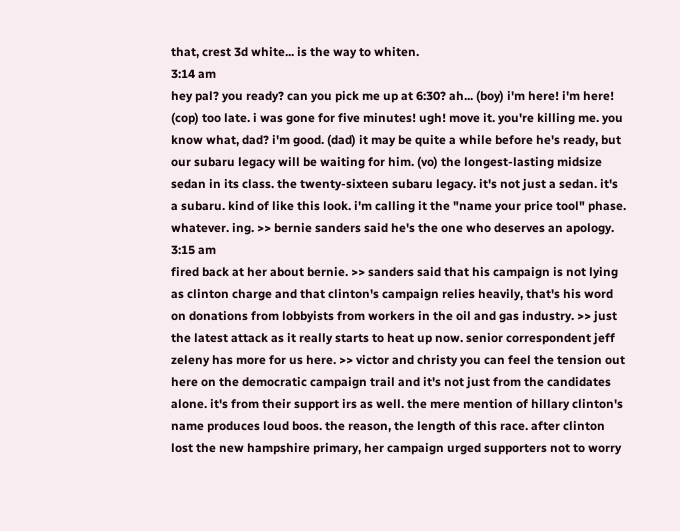that, crest 3d white... is the way to whiten.
3:14 am
hey pal? you ready? can you pick me up at 6:30? ah... (boy) i'm here! i'm here! (cop) too late. i was gone for five minutes! ugh! move it. you're killing me. you know what, dad? i'm good. (dad) it may be quite a while before he's ready, but our subaru legacy will be waiting for him. (vo) the longest-lasting midsize sedan in its class. the twenty-sixteen subaru legacy. it's not just a sedan. it's a subaru. kind of like this look. i'm calling it the "name your price tool" phase. whatever. ing. >> bernie sanders said he's the one who deserves an apology.
3:15 am
fired back at her about bernie. >> sanders said that his campaign is not lying as clinton charge and that clinton's campaign relies heavily, that's his word on donations from lobbyists from workers in the oil and gas industry. >> just the latest attack as it really starts to heat up now. senior correspondent jeff zeleny has more for us here. >> victor and christy you can feel the tension out here on the democratic campaign trail and it's not just from the candidates alone. it's from their support irs as well. the mere mention of hillary clinton's name produces loud boos. the reason, the length of this race. after clinton lost the new hampshire primary, her campaign urged supporters not to worry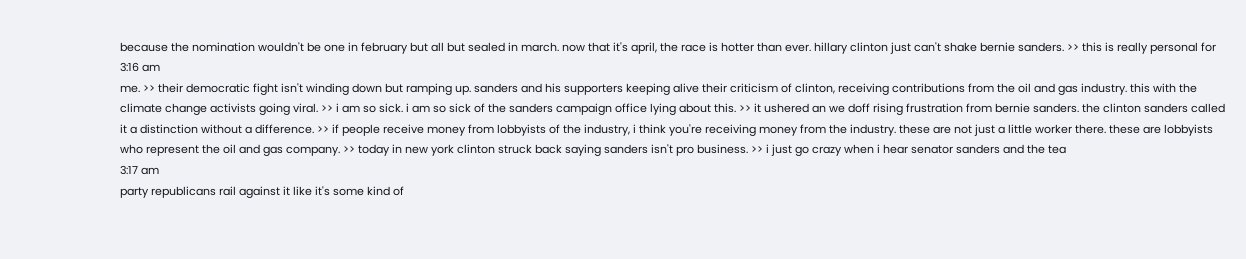because the nomination wouldn't be one in february but all but sealed in march. now that it's april, the race is hotter than ever. hillary clinton just can't shake bernie sanders. >> this is really personal for
3:16 am
me. >> their democratic fight isn't winding down but ramping up. sanders and his supporters keeping alive their criticism of clinton, receiving contributions from the oil and gas industry. this with the climate change activists going viral. >> i am so sick. i am so sick of the sanders campaign office lying about this. >> it ushered an we doff rising frustration from bernie sanders. the clinton sanders called it a distinction without a difference. >> if people receive money from lobbyists of the industry, i think you're receiving money from the industry. these are not just a little worker there. these are lobbyists who represent the oil and gas company. >> today in new york clinton struck back saying sanders isn't pro business. >> i just go crazy when i hear senator sanders and the tea
3:17 am
party republicans rail against it like it's some kind of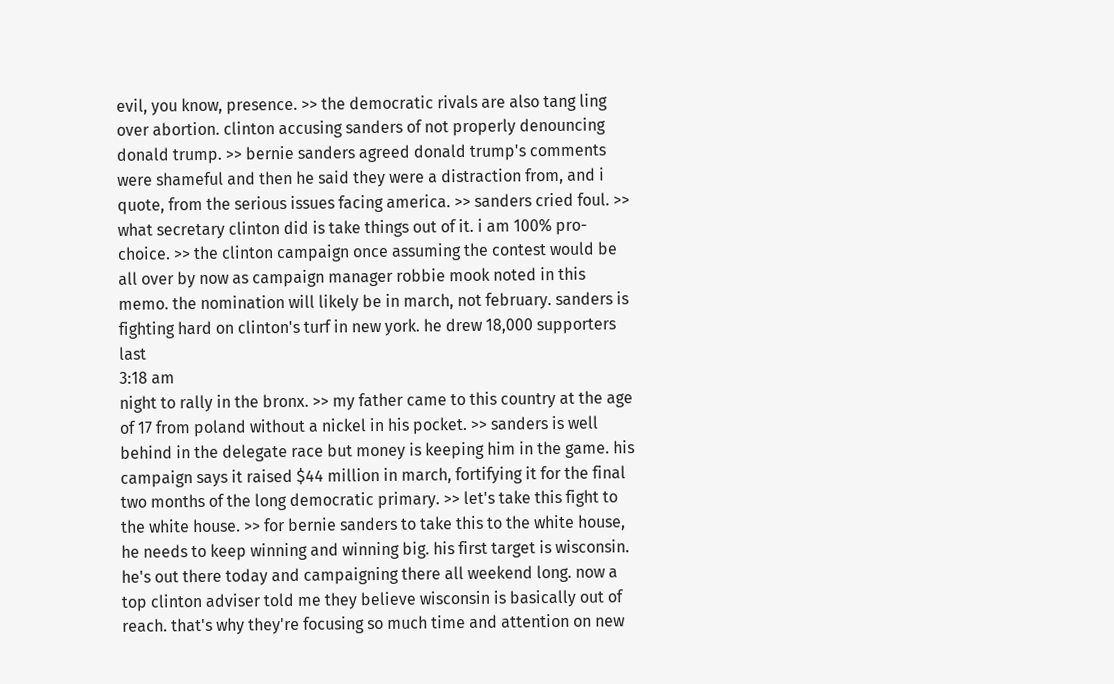evil, you know, presence. >> the democratic rivals are also tang ling over abortion. clinton accusing sanders of not properly denouncing donald trump. >> bernie sanders agreed donald trump's comments were shameful and then he said they were a distraction from, and i quote, from the serious issues facing america. >> sanders cried foul. >> what secretary clinton did is take things out of it. i am 100% pro-choice. >> the clinton campaign once assuming the contest would be all over by now as campaign manager robbie mook noted in this memo. the nomination will likely be in march, not february. sanders is fighting hard on clinton's turf in new york. he drew 18,000 supporters last
3:18 am
night to rally in the bronx. >> my father came to this country at the age of 17 from poland without a nickel in his pocket. >> sanders is well behind in the delegate race but money is keeping him in the game. his campaign says it raised $44 million in march, fortifying it for the final two months of the long democratic primary. >> let's take this fight to the white house. >> for bernie sanders to take this to the white house, he needs to keep winning and winning big. his first target is wisconsin. he's out there today and campaigning there all weekend long. now a top clinton adviser told me they believe wisconsin is basically out of reach. that's why they're focusing so much time and attention on new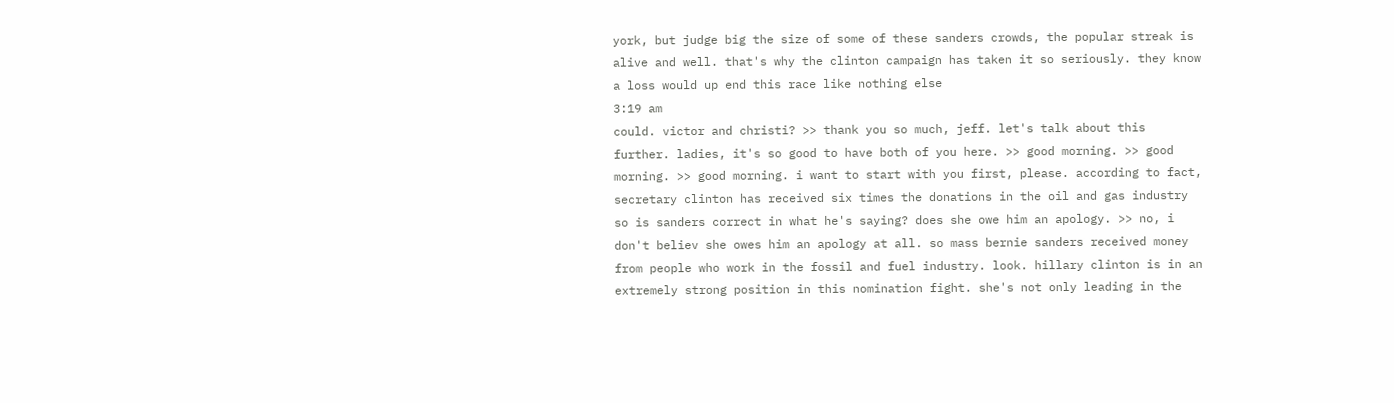york, but judge big the size of some of these sanders crowds, the popular streak is alive and well. that's why the clinton campaign has taken it so seriously. they know a loss would up end this race like nothing else
3:19 am
could. victor and christi? >> thank you so much, jeff. let's talk about this further. ladies, it's so good to have both of you here. >> good morning. >> good morning. >> good morning. i want to start with you first, please. according to fact, secretary clinton has received six times the donations in the oil and gas industry so is sanders correct in what he's saying? does she owe him an apology. >> no, i don't believ she owes him an apology at all. so mass bernie sanders received money from people who work in the fossil and fuel industry. look. hillary clinton is in an extremely strong position in this nomination fight. she's not only leading in the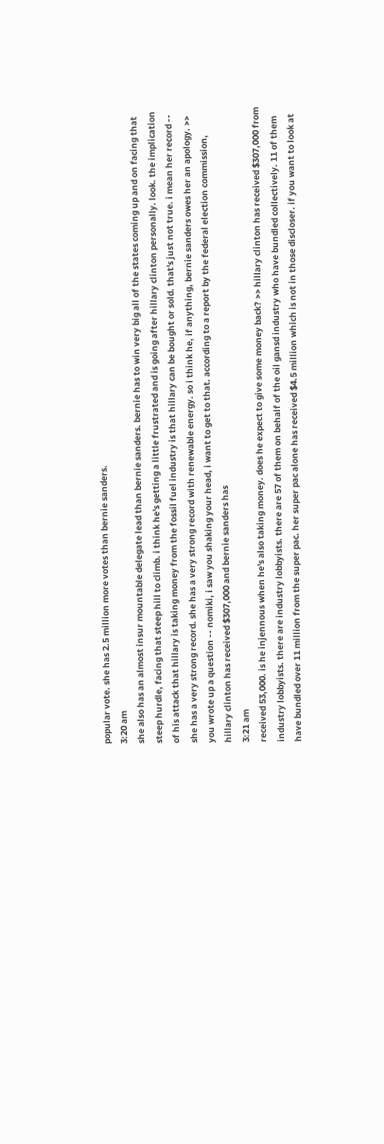popular vote. she has 2.5 million more votes than bernie sanders.
3:20 am
she also has an almost insur mountable delegate lead than bernie sanders. bernie has to win very big all of the states coming up and on facing that steep hurdle, facing that steep hill to climb. i think he's getting a little frustrated and is going after hillary clinton personally. look. the implication of his attack that hillary is taking money from the fossil fuel industry is that hillary can be bought or sold. that's just not true. i mean her record -- she has a very strong record. she has a very strong record with renewable energy. so i think he, if anything, bernie sanders owes her an apology. >> you wrote up a question -- nomiki, i saw you shaking your head, i want to get to that. according to a report by the federal election commission, hillary clinton has received $307,000 and bernie sanders has
3:21 am
received 53,000. is he injennous when he's also taking money. does he expect to give some money back? >> hillary clinton has received $307,000 from industry lobbyists. there are industry lobbyists. there are 57 of them on behalf of the oil gansd industry who have bundled collectively. 11 of them have bundled over 11 million from the super pac. her super pac alone has received $4.5 million which is not in those discloser. if you want to look at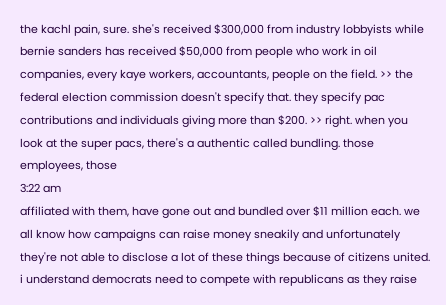the kachl pain, sure. she's received $300,000 from industry lobbyists while bernie sanders has received $50,000 from people who work in oil companies, every kaye workers, accountants, people on the field. >> the federal election commission doesn't specify that. they specify pac contributions and individuals giving more than $200. >> right. when you look at the super pacs, there's a authentic called bundling. those employees, those
3:22 am
affiliated with them, have gone out and bundled over $11 million each. we all know how campaigns can raise money sneakily and unfortunately they're not able to disclose a lot of these things because of citizens united. i understand democrats need to compete with republicans as they raise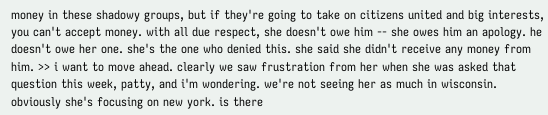money in these shadowy groups, but if they're going to take on citizens united and big interests, you can't accept money. with all due respect, she doesn't owe him -- she owes him an apology. he doesn't owe her one. she's the one who denied this. she said she didn't receive any money from him. >> i want to move ahead. clearly we saw frustration from her when she was asked that question this week, patty, and i'm wondering. we're not seeing her as much in wisconsin. obviously she's focusing on new york. is there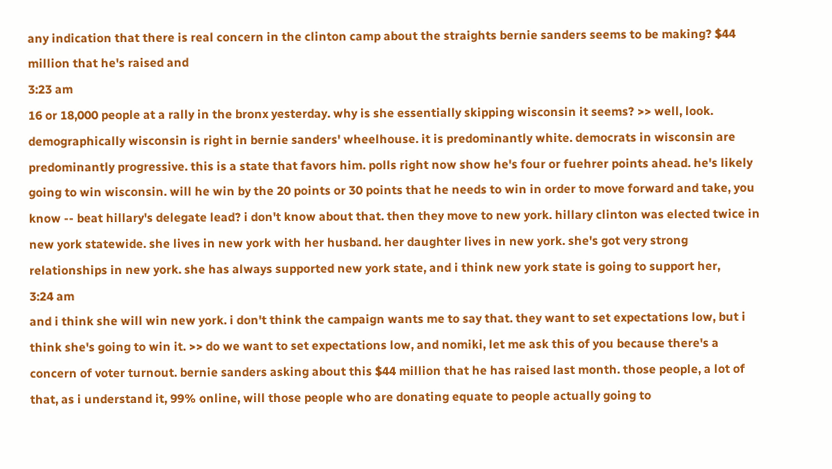any indication that there is real concern in the clinton camp about the straights bernie sanders seems to be making? $44 million that he's raised and
3:23 am
16 or 18,000 people at a rally in the bronx yesterday. why is she essentially skipping wisconsin it seems? >> well, look. demographically wisconsin is right in bernie sanders' wheelhouse. it is predominantly white. democrats in wisconsin are predominantly progressive. this is a state that favors him. polls right now show he's four or fuehrer points ahead. he's likely going to win wisconsin. will he win by the 20 points or 30 points that he needs to win in order to move forward and take, you know -- beat hillary's delegate lead? i don't know about that. then they move to new york. hillary clinton was elected twice in new york statewide. she lives in new york with her husband. her daughter lives in new york. she's got very strong relationships in new york. she has always supported new york state, and i think new york state is going to support her,
3:24 am
and i think she will win new york. i don't think the campaign wants me to say that. they want to set expectations low, but i think she's going to win it. >> do we want to set expectations low, and nomiki, let me ask this of you because there's a concern of voter turnout. bernie sanders asking about this $44 million that he has raised last month. those people, a lot of that, as i understand it, 99% online, will those people who are donating equate to people actually going to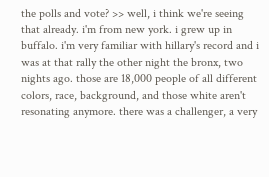the polls and vote? >> well, i think we're seeing that already. i'm from new york. i grew up in buffalo. i'm very familiar with hillary's record and i was at that rally the other night the bronx, two nights ago. those are 18,000 people of all different colors, race, background, and those white aren't resonating anymore. there was a challenger, a very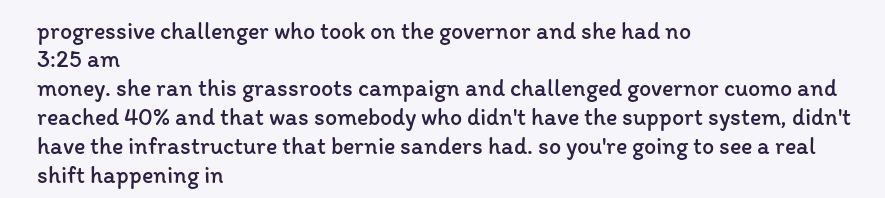progressive challenger who took on the governor and she had no
3:25 am
money. she ran this grassroots campaign and challenged governor cuomo and reached 40% and that was somebody who didn't have the support system, didn't have the infrastructure that bernie sanders had. so you're going to see a real shift happening in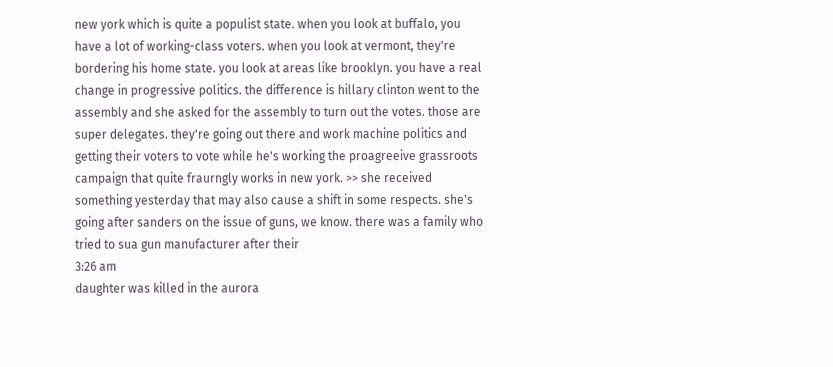new york which is quite a populist state. when you look at buffalo, you have a lot of working-class voters. when you look at vermont, they're bordering his home state. you look at areas like brooklyn. you have a real change in progressive politics. the difference is hillary clinton went to the assembly and she asked for the assembly to turn out the votes. those are super delegates. they're going out there and work machine politics and getting their voters to vote while he's working the proagreeive grassroots campaign that quite fraurngly works in new york. >> she received something yesterday that may also cause a shift in some respects. she's going after sanders on the issue of guns, we know. there was a family who tried to sua gun manufacturer after their
3:26 am
daughter was killed in the aurora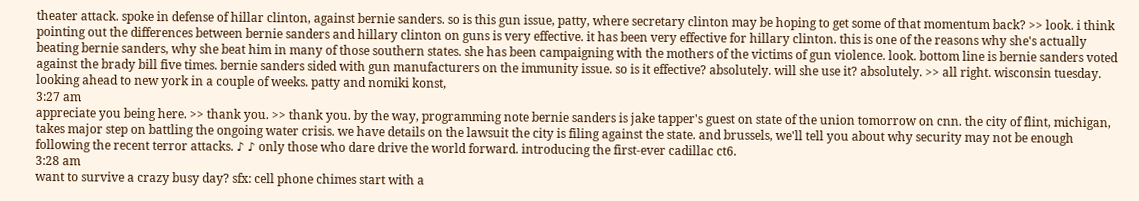theater attack. spoke in defense of hillar clinton, against bernie sanders. so is this gun issue, patty, where secretary clinton may be hoping to get some of that momentum back? >> look. i think pointing out the differences between bernie sanders and hillary clinton on guns is very effective. it has been very effective for hillary clinton. this is one of the reasons why she's actually beating bernie sanders, why she beat him in many of those southern states. she has been campaigning with the mothers of the victims of gun violence. look. bottom line is bernie sanders voted against the brady bill five times. bernie sanders sided with gun manufacturers on the immunity issue. so is it effective? absolutely. will she use it? absolutely. >> all right. wisconsin tuesday. looking ahead to new york in a couple of weeks. patty and nomiki konst,
3:27 am
appreciate you being here. >> thank you. >> thank you. by the way, programming note bernie sanders is jake tapper's guest on state of the union tomorrow on cnn. the city of flint, michigan, takes major step on battling the ongoing water crisis. we have details on the lawsuit the city is filing against the state. and brussels, we'll tell you about why security may not be enough following the recent terror attacks. ♪ ♪ only those who dare drive the world forward. introducing the first-ever cadillac ct6.
3:28 am
want to survive a crazy busy day? sfx: cell phone chimes start with a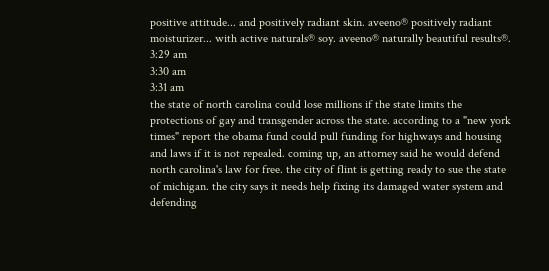positive attitude... and positively radiant skin. aveeno® positively radiant moisturizer... with active naturals® soy. aveeno® naturally beautiful results®.
3:29 am
3:30 am
3:31 am
the state of north carolina could lose millions if the state limits the protections of gay and transgender across the state. according to a "new york times" report the obama fund could pull funding for highways and housing and laws if it is not repealed. coming up, an attorney said he would defend north carolina's law for free. the city of flint is getting ready to sue the state of michigan. the city says it needs help fixing its damaged water system and defending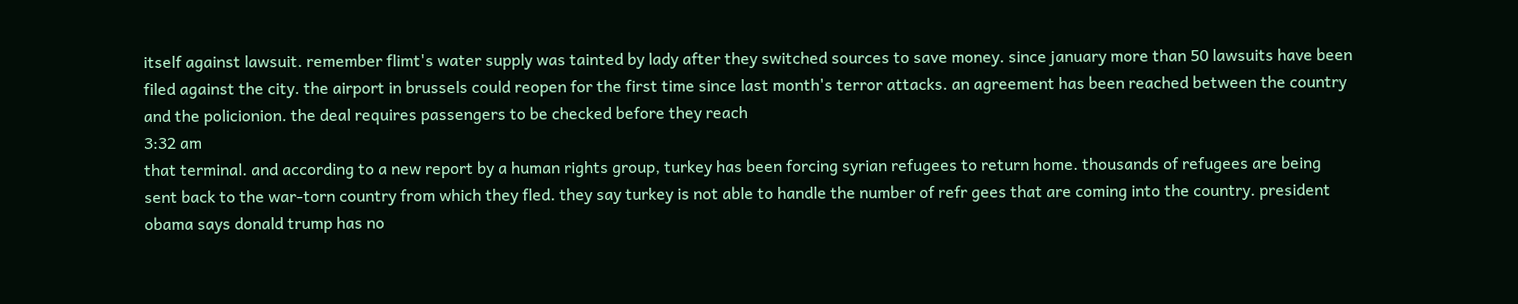itself against lawsuit. remember flimt's water supply was tainted by lady after they switched sources to save money. since january more than 50 lawsuits have been filed against the city. the airport in brussels could reopen for the first time since last month's terror attacks. an agreement has been reached between the country and the policionion. the deal requires passengers to be checked before they reach
3:32 am
that terminal. and according to a new report by a human rights group, turkey has been forcing syrian refugees to return home. thousands of refugees are being sent back to the war-torn country from which they fled. they say turkey is not able to handle the number of refr gees that are coming into the country. president obama says donald trump has no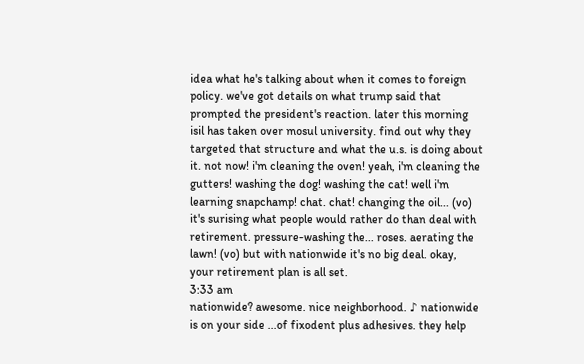idea what he's talking about when it comes to foreign policy. we've got details on what trump said that prompted the president's reaction. later this morning isil has taken over mosul university. find out why they targeted that structure and what the u.s. is doing about it. not now! i'm cleaning the oven! yeah, i'm cleaning the gutters! washing the dog! washing the cat! well i'm learning snapchamp! chat. chat! changing the oil... (vo) it's surising what people would rather do than deal with retirement. pressure-washing the... roses. aerating the lawn! (vo) but with nationwide it's no big deal. okay, your retirement plan is all set.
3:33 am
nationwide? awesome. nice neighborhood. ♪ nationwide is on your side ...of fixodent plus adhesives. they help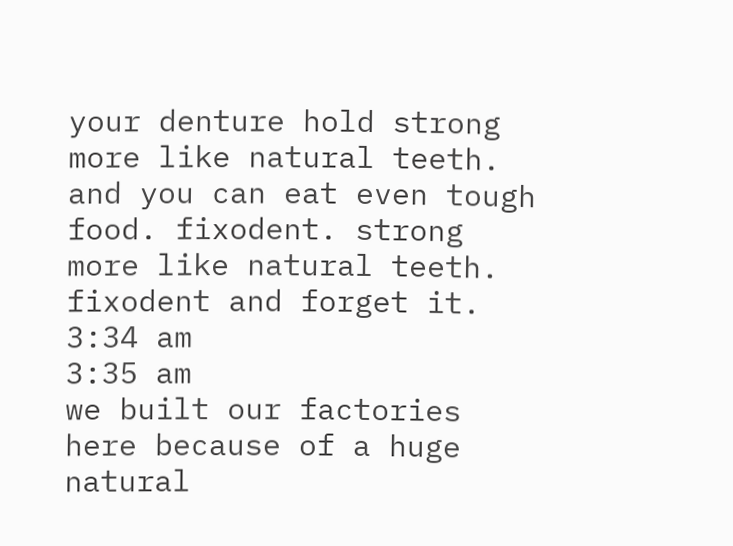your denture hold strong more like natural teeth. and you can eat even tough food. fixodent. strong more like natural teeth. fixodent and forget it.
3:34 am
3:35 am
we built our factories here because of a huge natural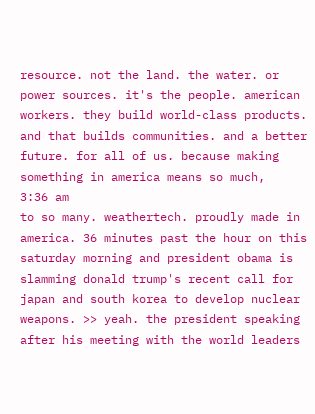resource. not the land. the water. or power sources. it's the people. american workers. they build world-class products. and that builds communities. and a better future. for all of us. because making something in america means so much,
3:36 am
to so many. weathertech. proudly made in america. 36 minutes past the hour on this saturday morning and president obama is slamming donald trump's recent call for japan and south korea to develop nuclear weapons. >> yeah. the president speaking after his meeting with the world leaders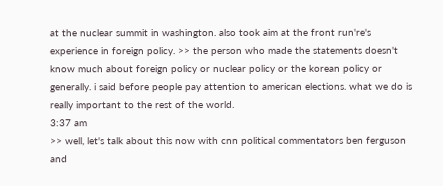at the nuclear summit in washington. also took aim at the front run're's experience in foreign policy. >> the person who made the statements doesn't know much about foreign policy or nuclear policy or the korean policy or generally. i said before people pay attention to american elections. what we do is really important to the rest of the world.
3:37 am
>> well, let's talk about this now with cnn political commentators ben ferguson and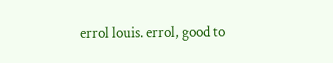errol louis. errol, good to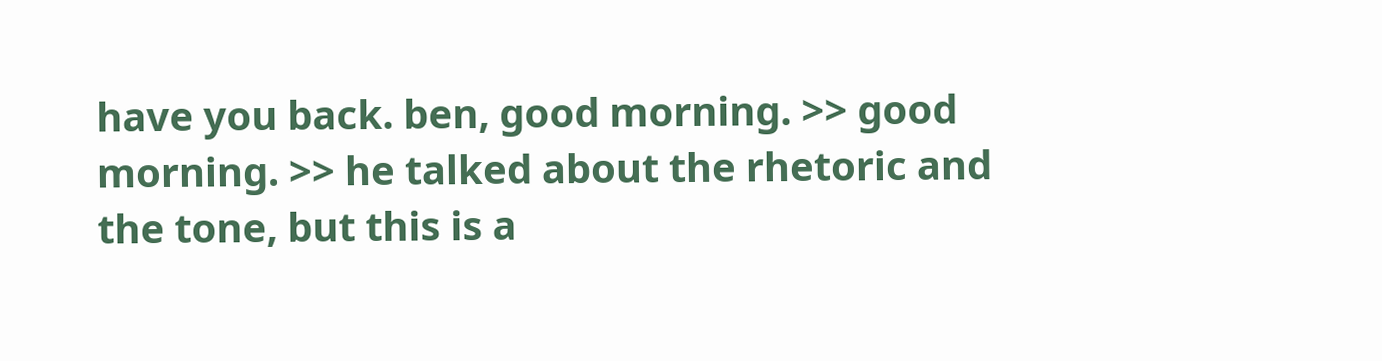have you back. ben, good morning. >> good morning. >> he talked about the rhetoric and the tone, but this is a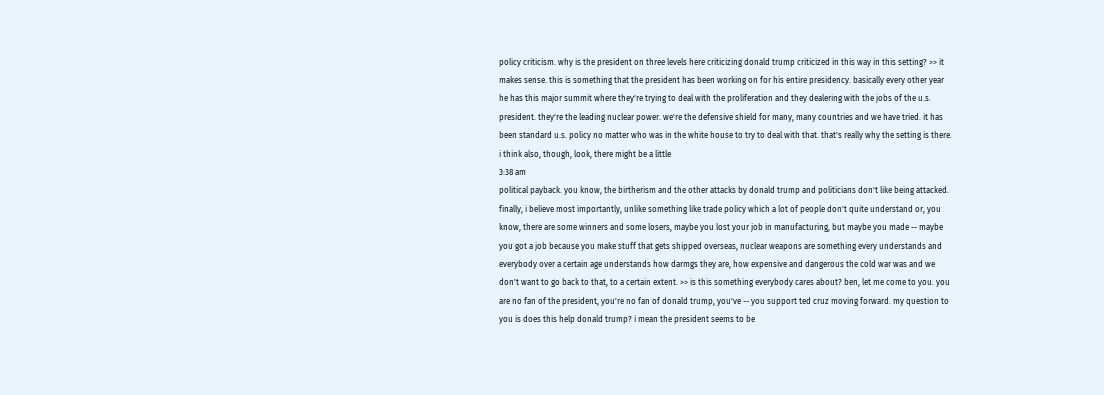policy criticism. why is the president on three levels here criticizing donald trump criticized in this way in this setting? >> it makes sense. this is something that the president has been working on for his entire presidency. basically every other year he has this major summit where they're trying to deal with the proliferation and they dealering with the jobs of the u.s. president. they're the leading nuclear power. we're the defensive shield for many, many countries and we have tried. it has been standard u.s. policy no matter who was in the white house to try to deal with that. that's really why the setting is there. i think also, though, look, there might be a little
3:38 am
political payback. you know, the birtherism and the other attacks by donald trump and politicians don't like being attacked. finally, i believe most importantly, unlike something like trade policy which a lot of people don't quite understand or, you know, there are some winners and some losers, maybe you lost your job in manufacturing, but maybe you made -- maybe you got a job because you make stuff that gets shipped overseas, nuclear weapons are something every understands and everybody over a certain age understands how darmgs they are, how expensive and dangerous the cold war was and we don't want to go back to that, to a certain extent. >> is this something everybody cares about? ben, let me come to you. you are no fan of the president, you're no fan of donald trump, you've -- you support ted cruz moving forward. my question to you is does this help donald trump? i mean the president seems to be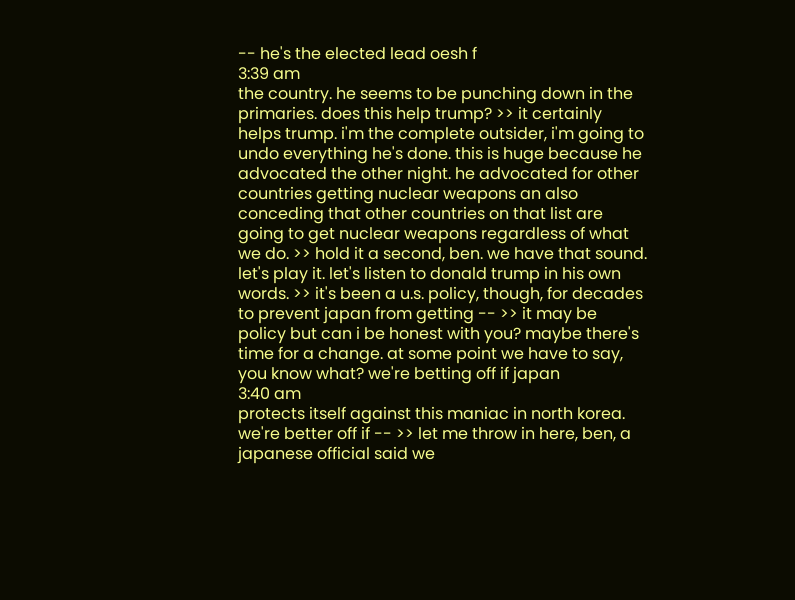-- he's the elected lead oesh f
3:39 am
the country. he seems to be punching down in the primaries. does this help trump? >> it certainly helps trump. i'm the complete outsider, i'm going to undo everything he's done. this is huge because he advocated the other night. he advocated for other countries getting nuclear weapons an also conceding that other countries on that list are going to get nuclear weapons regardless of what we do. >> hold it a second, ben. we have that sound. let's play it. let's listen to donald trump in his own words. >> it's been a u.s. policy, though, for decades to prevent japan from getting -- >> it may be policy but can i be honest with you? maybe there's time for a change. at some point we have to say, you know what? we're betting off if japan
3:40 am
protects itself against this maniac in north korea. we're better off if -- >> let me throw in here, ben, a japanese official said we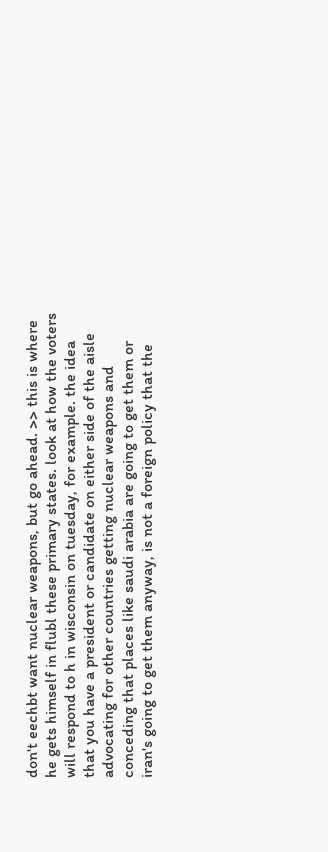don't eechbt want nuclear weapons, but go ahead. >> this is where he gets himself in flubl these primary states. look at how the voters will respond to h in wisconsin on tuesday, for example. the idea that you have a president or candidate on either side of the aisle advocating for other countries getting nuclear weapons and conceding that places like saudi arabia are going to get them or iran's going to get them anyway, is not a foreign policy that the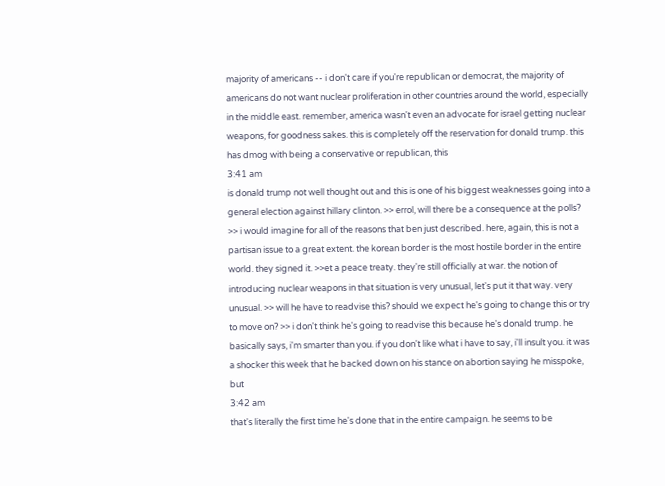majority of americans -- i don't care if you're republican or democrat, the majority of americans do not want nuclear proliferation in other countries around the world, especially in the middle east. remember, america wasn't even an advocate for israel getting nuclear weapons, for goodness sakes. this is completely off the reservation for donald trump. this has dmog with being a conservative or republican, this
3:41 am
is donald trump not well thought out and this is one of his biggest weaknesses going into a general election against hillary clinton. >> errol, will there be a consequence at the polls? >> i would imagine for all of the reasons that ben just described. here, again, this is not a partisan issue to a great extent. the korean border is the most hostile border in the entire world. they signed it. >>et a peace treaty. they're still officially at war. the notion of introducing nuclear weapons in that situation is very unusual, let's put it that way. very unusual. >> will he have to readvise this? should we expect he's going to change this or try to move on? >> i don't think he's going to readvise this because he's donald trump. he basically says, i'm smarter than you. if you don't like what i have to say, i'll insult you. it was a shocker this week that he backed down on his stance on abortion saying he misspoke, but
3:42 am
that's literally the first time he's done that in the entire campaign. he seems to be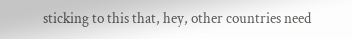sticking to this that, hey, other countries need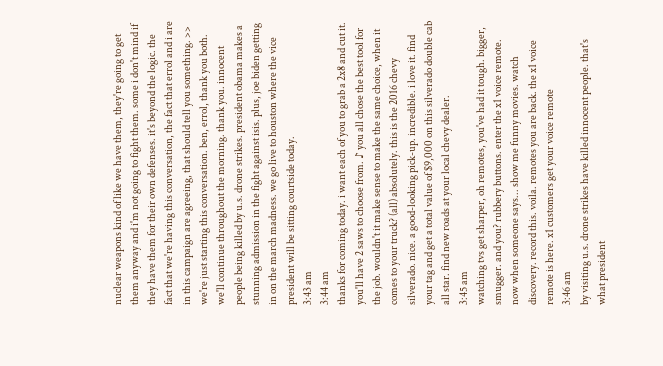nuclear weapons kind of like we have them, they're going to get them anyway and i'm not going to fight them. some i don't mind if they have them for their own defenses. it's beyond the logic. the fact that we're having this conversation, the fact that errol and i are in this campaign are agreeing, that should tell you something. >> we're just starting this conversation. ben, errol, thank you both. we'll continue throughout the morning. thank you. innocent people being killed by u.s. drone strikes. president obama makes a stunning admission in the fight against isis. plus, joe biden getting in on the march madness. we go live to houston where the vice president will be sitting courtside today.
3:43 am
3:44 am
thanks for coming today. i want each of you to grab a 2x8 and cut it. you'll have 2 saws to choose from. ♪ you all chose the best tool for the job. wouldn't it make sense to make the same choice, when it comes to your truck? (all) absolutely. this is the 2016 chevy silverado. nice. a good-looking pick-up. incredible. i love it. find your tag and get a total value of $9,000 on this silverado double cab all star. find new roads at your local chevy dealer.
3:45 am
watching tvs get sharper, oh remotes, you've had it tough. bigger, smugger. and you? rubbery buttons. enter the x1 voice remote. now when someone says... show me funny movies. watch discovery. record this. voila. remotes you are back. the x1 voice remote is here. x1 customers get your voice remote
3:46 am
by visiting u.s. drone strikes have killed innocent people. that's what president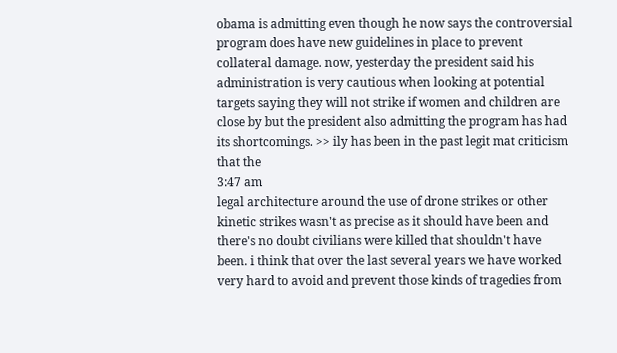obama is admitting even though he now says the controversial program does have new guidelines in place to prevent collateral damage. now, yesterday the president said his administration is very cautious when looking at potential targets saying they will not strike if women and children are close by but the president also admitting the program has had its shortcomings. >> ily has been in the past legit mat criticism that the
3:47 am
legal architecture around the use of drone strikes or other kinetic strikes wasn't as precise as it should have been and there's no doubt civilians were killed that shouldn't have been. i think that over the last several years we have worked very hard to avoid and prevent those kinds of tragedies from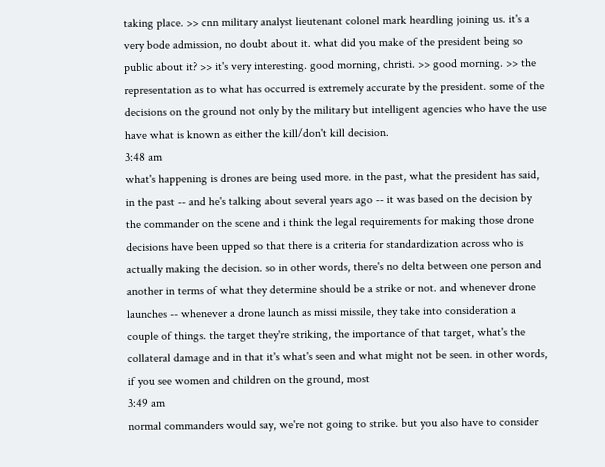taking place. >> cnn military analyst lieutenant colonel mark heardling joining us. it's a very bode admission, no doubt about it. what did you make of the president being so public about it? >> it's very interesting. good morning, christi. >> good morning. >> the representation as to what has occurred is extremely accurate by the president. some of the decisions on the ground not only by the military but intelligent agencies who have the use have what is known as either the kill/don't kill decision.
3:48 am
what's happening is drones are being used more. in the past, what the president has said, in the past -- and he's talking about several years ago -- it was based on the decision by the commander on the scene and i think the legal requirements for making those drone decisions have been upped so that there is a criteria for standardization across who is actually making the decision. so in other words, there's no delta between one person and another in terms of what they determine should be a strike or not. and whenever drone launches -- whenever a drone launch as missi missile, they take into consideration a couple of things. the target they're striking, the importance of that target, what's the collateral damage and in that it's what's seen and what might not be seen. in other words, if you see women and children on the ground, most
3:49 am
normal commanders would say, we're not going to strike. but you also have to consider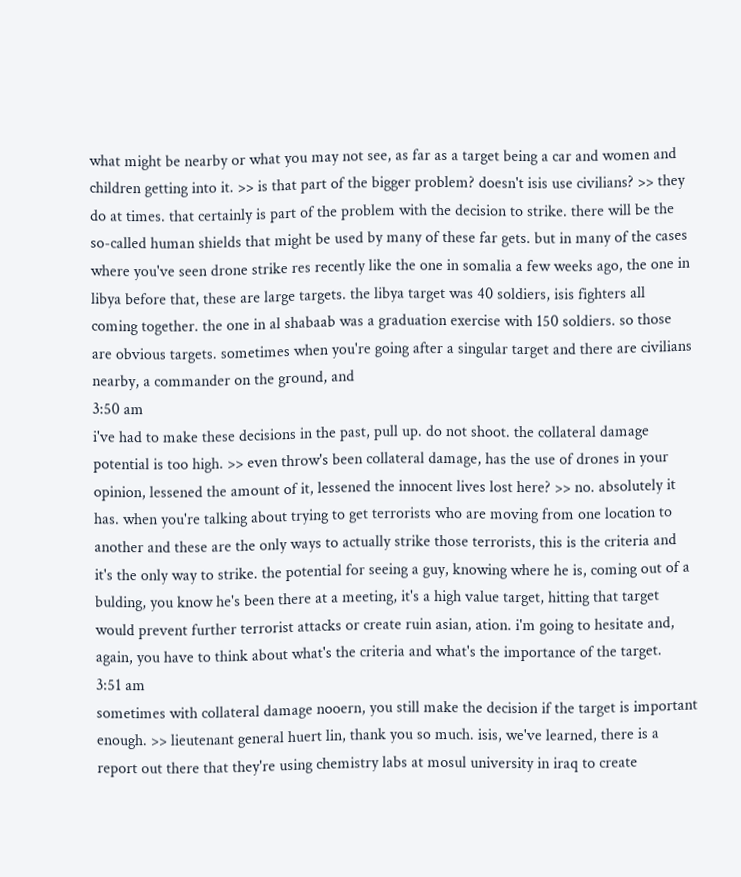what might be nearby or what you may not see, as far as a target being a car and women and children getting into it. >> is that part of the bigger problem? doesn't isis use civilians? >> they do at times. that certainly is part of the problem with the decision to strike. there will be the so-called human shields that might be used by many of these far gets. but in many of the cases where you've seen drone strike res recently like the one in somalia a few weeks ago, the one in libya before that, these are large targets. the libya target was 40 soldiers, isis fighters all coming together. the one in al shabaab was a graduation exercise with 150 soldiers. so those are obvious targets. sometimes when you're going after a singular target and there are civilians nearby, a commander on the ground, and
3:50 am
i've had to make these decisions in the past, pull up. do not shoot. the collateral damage potential is too high. >> even throw's been collateral damage, has the use of drones in your opinion, lessened the amount of it, lessened the innocent lives lost here? >> no. absolutely it has. when you're talking about trying to get terrorists who are moving from one location to another and these are the only ways to actually strike those terrorists, this is the criteria and it's the only way to strike. the potential for seeing a guy, knowing where he is, coming out of a bulding, you know he's been there at a meeting, it's a high value target, hitting that target would prevent further terrorist attacks or create ruin asian, ation. i'm going to hesitate and, again, you have to think about what's the criteria and what's the importance of the target.
3:51 am
sometimes with collateral damage nooern, you still make the decision if the target is important enough. >> lieutenant general huert lin, thank you so much. isis, we've learned, there is a report out there that they're using chemistry labs at mosul university in iraq to create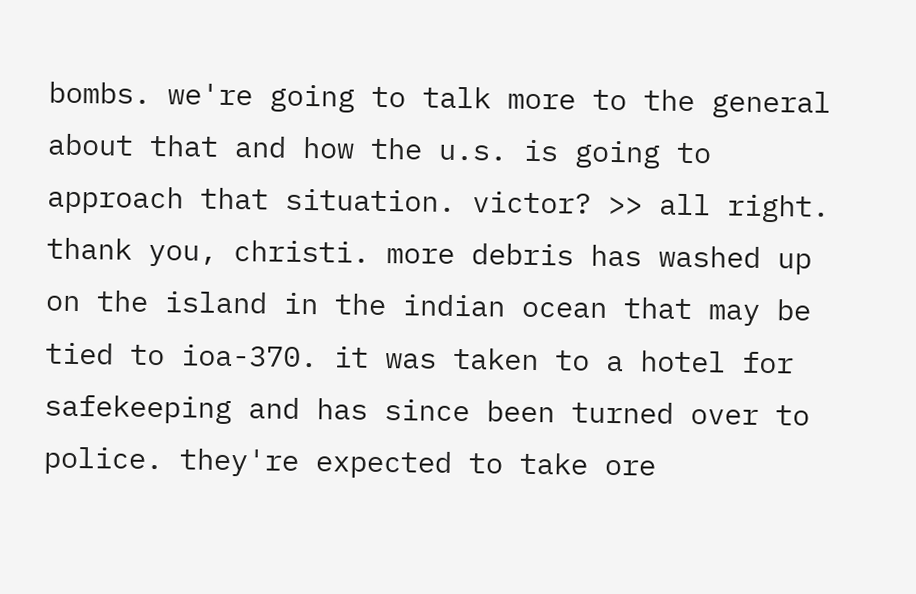bombs. we're going to talk more to the general about that and how the u.s. is going to approach that situation. victor? >> all right. thank you, christi. more debris has washed up on the island in the indian ocean that may be tied to ioa-370. it was taken to a hotel for safekeeping and has since been turned over to police. they're expected to take ore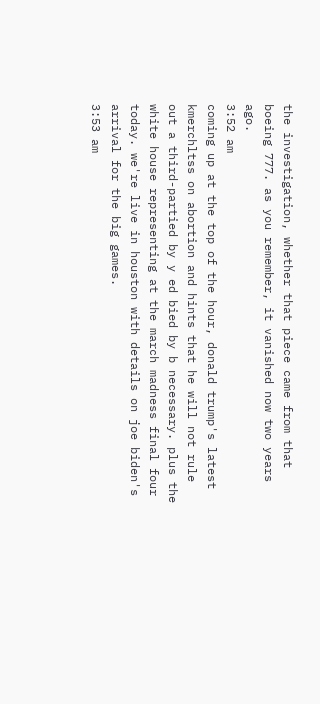the investigation, whether that piece came from that boeing 777. as you remember, it vanished now two years ago.
3:52 am
coming up at the top of the hour, donald trump's latest kmerchltss on abortion and hints that he will not rule out a third-partied by y ed bied by b necessary. plus the white house representing at the march madness final four today. we're live in houston with details on joe biden's arrival for the big games.
3:53 am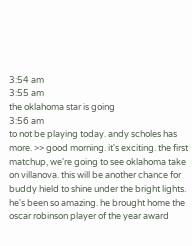3:54 am
3:55 am
the oklahoma star is going
3:56 am
to not be playing today. andy scholes has more. >> good morning. it's exciting. the first matchup, we're going to see oklahoma take on villanova. this will be another chance for buddy hield to shine under the bright lights. he's been so amazing. he brought home the oscar robinson player of the year award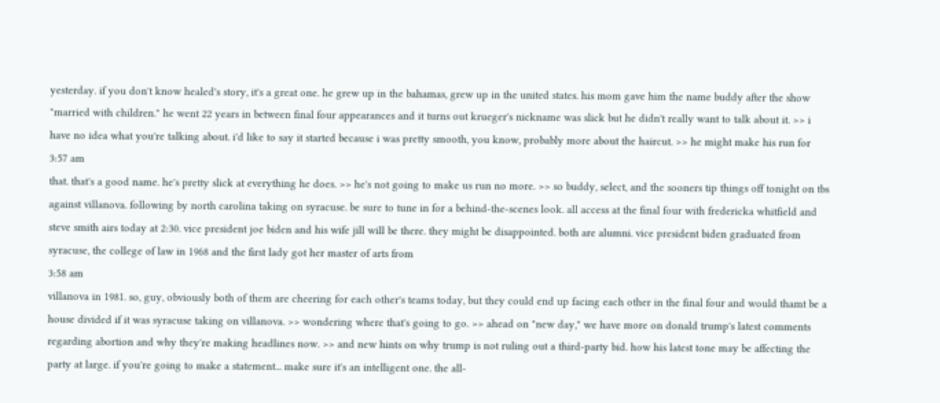yesterday. if you don't know healed's story, it's a great one. he grew up in the bahamas, grew up in the united states. his mom gave him the name buddy after the show "married with children." he went 22 years in between final four appearances and it turns out krueger's nickname was slick but he didn't really want to talk about it. >> i have no idea what you're talking about. i'd like to say it started because i was pretty smooth, you know, probably more about the haircut. >> he might make his run for
3:57 am
that. that's a good name. he's pretty slick at everything he does. >> he's not going to make us run no more. >> so buddy, select, and the sooners tip things off tonight on tbs against villanova. following by north carolina taking on syracuse. be sure to tune in for a behind-the-scenes look. all access at the final four with fredericka whitfield and steve smith airs today at 2:30. vice president joe biden and his wife jill will be there. they might be disappointed. both are alumni. vice president biden graduated from syracuse, the college of law in 1968 and the first lady got her master of arts from
3:58 am
villanova in 1981. so, guy, obviously both of them are cheering for each other's teams today, but they could end up facing each other in the final four and would thamt be a house divided if it was syracuse taking on villanova. >> wondering where that's going to go. >> ahead on "new day," we have more on donald trump's latest comments regarding abortion and why they're making headlines now. >> and new hints on why trump is not ruling out a third-party bid. how his latest tone may be affecting the party at large. if you're going to make a statement... make sure it's an intelligent one. the all-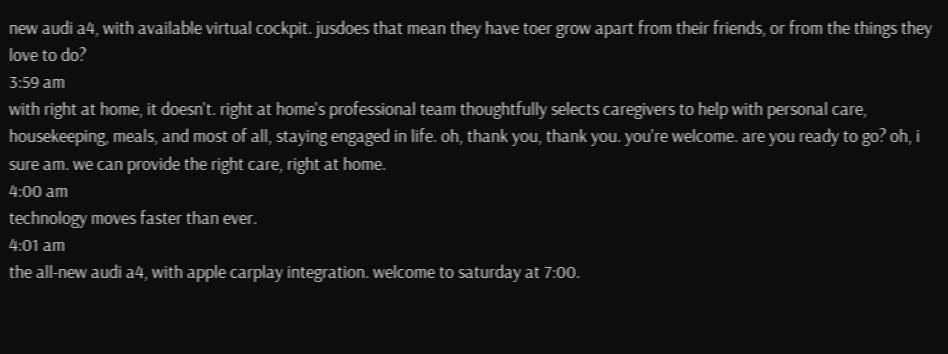new audi a4, with available virtual cockpit. jusdoes that mean they have toer grow apart from their friends, or from the things they love to do?
3:59 am
with right at home, it doesn't. right at home's professional team thoughtfully selects caregivers to help with personal care, housekeeping, meals, and most of all, staying engaged in life. oh, thank you, thank you. you're welcome. are you ready to go? oh, i sure am. we can provide the right care, right at home.
4:00 am
technology moves faster than ever.
4:01 am
the all-new audi a4, with apple carplay integration. welcome to saturday at 7:00.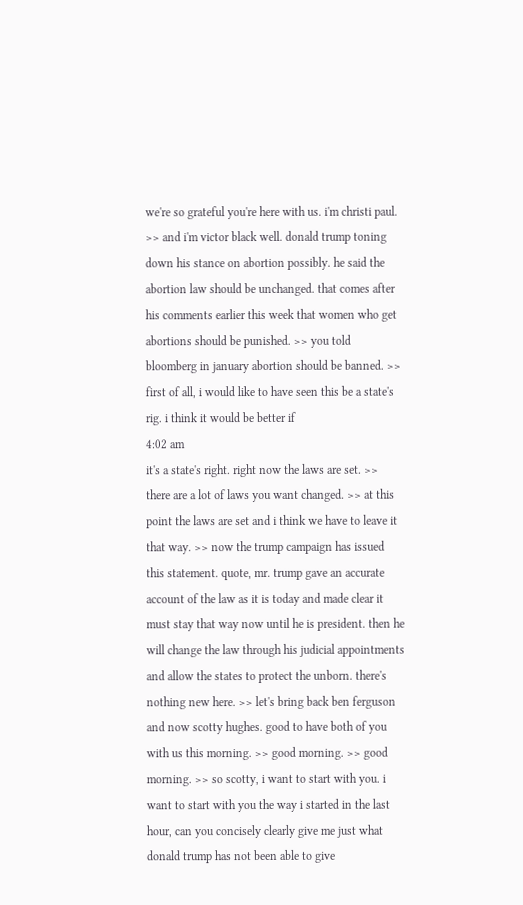we're so grateful you're here with us. i'm christi paul. >> and i'm victor black well. donald trump toning down his stance on abortion possibly. he said the abortion law should be unchanged. that comes after his comments earlier this week that women who get abortions should be punished. >> you told bloomberg in january abortion should be banned. >> first of all, i would like to have seen this be a state's rig. i think it would be better if
4:02 am
it's a state's right. right now the laws are set. >> there are a lot of laws you want changed. >> at this point the laws are set and i think we have to leave it that way. >> now the trump campaign has issued this statement. quote, mr. trump gave an accurate account of the law as it is today and made clear it must stay that way now until he is president. then he will change the law through his judicial appointments and allow the states to protect the unborn. there's nothing new here. >> let's bring back ben ferguson and now scotty hughes. good to have both of you with us this morning. >> good morning. >> good morning. >> so scotty, i want to start with you. i want to start with you the way i started in the last hour, can you concisely clearly give me just what donald trump has not been able to give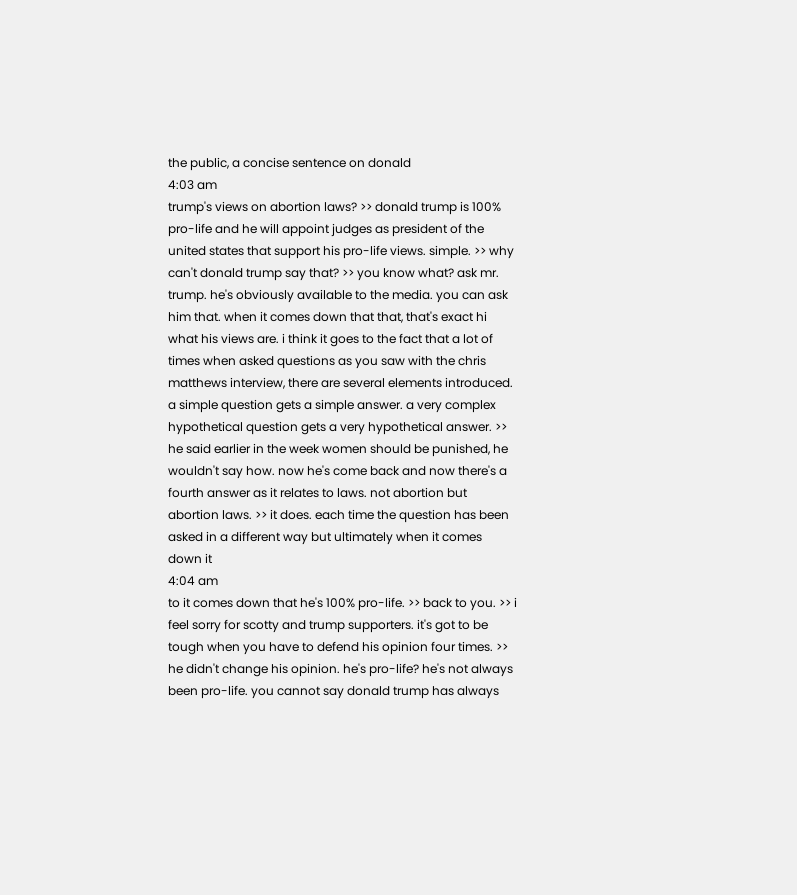the public, a concise sentence on donald
4:03 am
trump's views on abortion laws? >> donald trump is 100% pro-life and he will appoint judges as president of the united states that support his pro-life views. simple. >> why can't donald trump say that? >> you know what? ask mr. trump. he's obviously available to the media. you can ask him that. when it comes down that that, that's exact hi what his views are. i think it goes to the fact that a lot of times when asked questions as you saw with the chris matthews interview, there are several elements introduced. a simple question gets a simple answer. a very complex hypothetical question gets a very hypothetical answer. >> he said earlier in the week women should be punished, he wouldn't say how. now he's come back and now there's a fourth answer as it relates to laws. not abortion but abortion laws. >> it does. each time the question has been asked in a different way but ultimately when it comes down it
4:04 am
to it comes down that he's 100% pro-life. >> back to you. >> i feel sorry for scotty and trump supporters. it's got to be tough when you have to defend his opinion four times. >> he didn't change his opinion. he's pro-life? he's not always been pro-life. you cannot say donald trump has always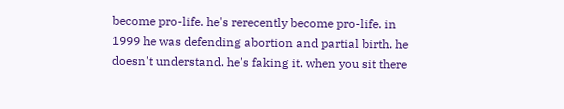become pro-life. he's rerecently become pro-life. in 1999 he was defending abortion and partial birth. he doesn't understand. he's faking it. when you sit there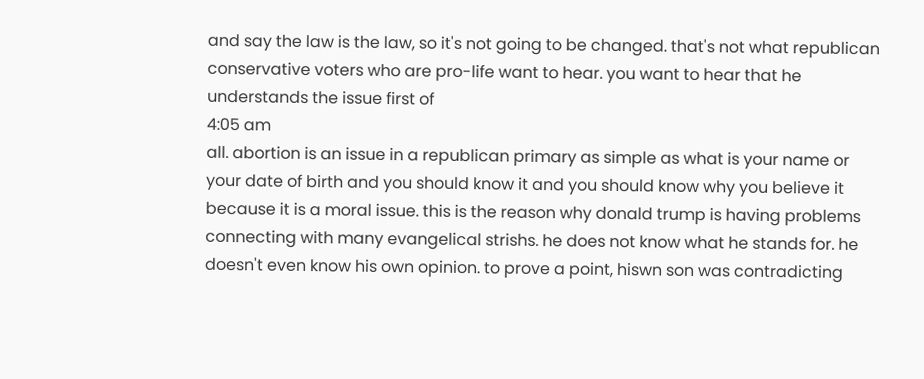and say the law is the law, so it's not going to be changed. that's not what republican conservative voters who are pro-life want to hear. you want to hear that he understands the issue first of
4:05 am
all. abortion is an issue in a republican primary as simple as what is your name or your date of birth and you should know it and you should know why you believe it because it is a moral issue. this is the reason why donald trump is having problems connecting with many evangelical strishs. he does not know what he stands for. he doesn't even know his own opinion. to prove a point, hiswn son was contradicting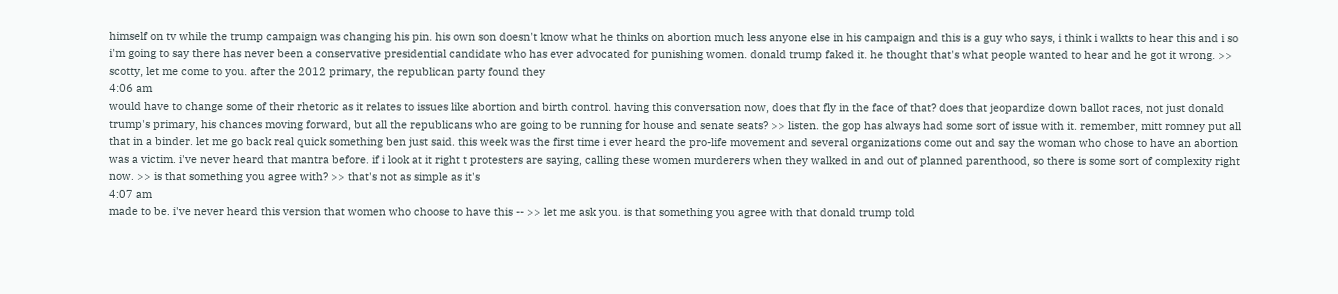himself on tv while the trump campaign was changing his pin. his own son doesn't know what he thinks on abortion much less anyone else in his campaign and this is a guy who says, i think i walkts to hear this and i so i'm going to say there has never been a conservative presidential candidate who has ever advocated for punishing women. donald trump faked it. he thought that's what people wanted to hear and he got it wrong. >> scotty, let me come to you. after the 2012 primary, the republican party found they
4:06 am
would have to change some of their rhetoric as it relates to issues like abortion and birth control. having this conversation now, does that fly in the face of that? does that jeopardize down ballot races, not just donald trump's primary, his chances moving forward, but all the republicans who are going to be running for house and senate seats? >> listen. the gop has always had some sort of issue with it. remember, mitt romney put all that in a binder. let me go back real quick something ben just said. this week was the first time i ever heard the pro-life movement and several organizations come out and say the woman who chose to have an abortion was a victim. i've never heard that mantra before. if i look at it right t protesters are saying, calling these women murderers when they walked in and out of planned parenthood, so there is some sort of complexity right now. >> is that something you agree with? >> that's not as simple as it's
4:07 am
made to be. i've never heard this version that women who choose to have this -- >> let me ask you. is that something you agree with that donald trump told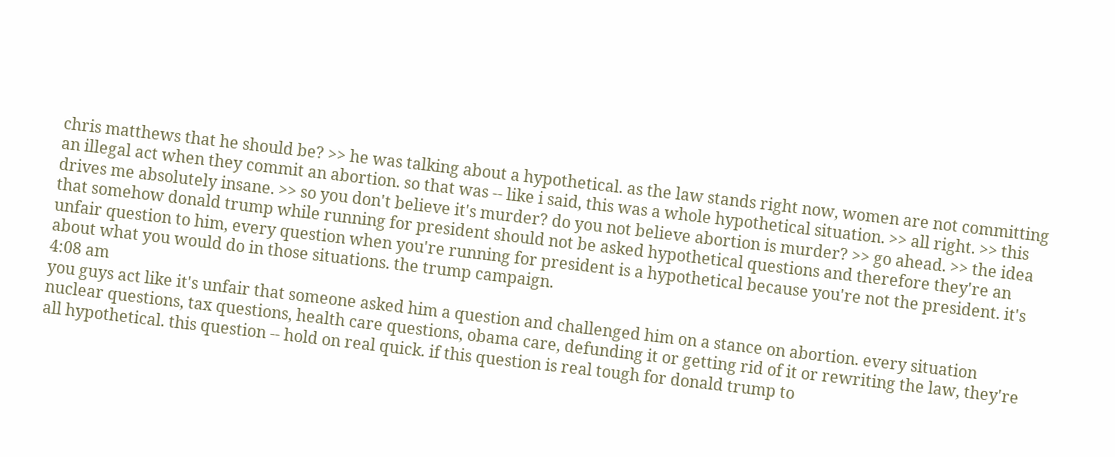chris matthews that he should be? >> he was talking about a hypothetical. as the law stands right now, women are not committing an illegal act when they commit an abortion. so that was -- like i said, this was a whole hypothetical situation. >> all right. >> this drives me absolutely insane. >> so you don't believe it's murder? do you not believe abortion is murder? >> go ahead. >> the idea that somehow donald trump while running for president should not be asked hypothetical questions and therefore they're an unfair question to him, every question when you're running for president is a hypothetical because you're not the president. it's about what you would do in those situations. the trump campaign.
4:08 am
you guys act like it's unfair that someone asked him a question and challenged him on a stance on abortion. every situation nuclear questions, tax questions, health care questions, obama care, defunding it or getting rid of it or rewriting the law, they're all hypothetical. this question -- hold on real quick. if this question is real tough for donald trump to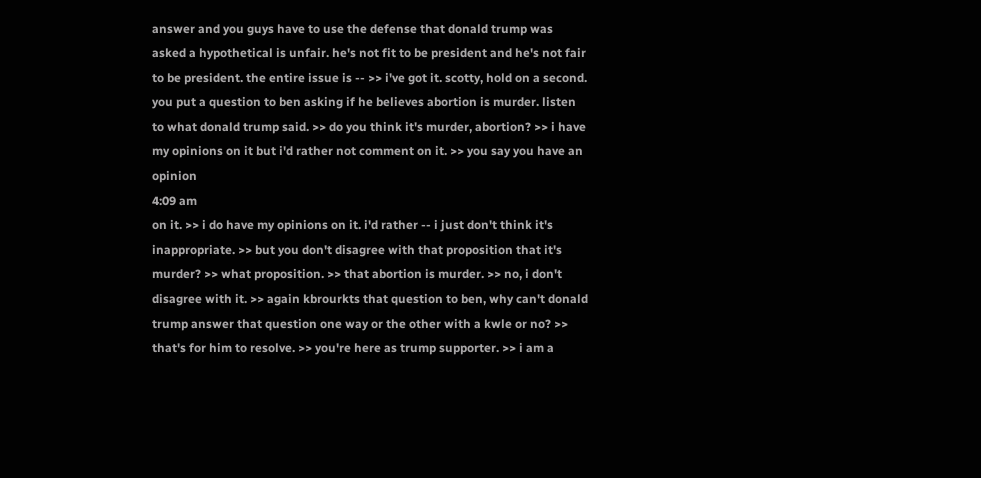answer and you guys have to use the defense that donald trump was asked a hypothetical is unfair. he's not fit to be president and he's not fair to be president. the entire issue is -- >> i've got it. scotty, hold on a second. you put a question to ben asking if he believes abortion is murder. listen to what donald trump said. >> do you think it's murder, abortion? >> i have my opinions on it but i'd rather not comment on it. >> you say you have an opinion
4:09 am
on it. >> i do have my opinions on it. i'd rather -- i just don't think it's inappropriate. >> but you don't disagree with that proposition that it's murder? >> what proposition. >> that abortion is murder. >> no, i don't disagree with it. >> again kbrourkts that question to ben, why can't donald trump answer that question one way or the other with a kwle or no? >> that's for him to resolve. >> you're here as trump supporter. >> i am a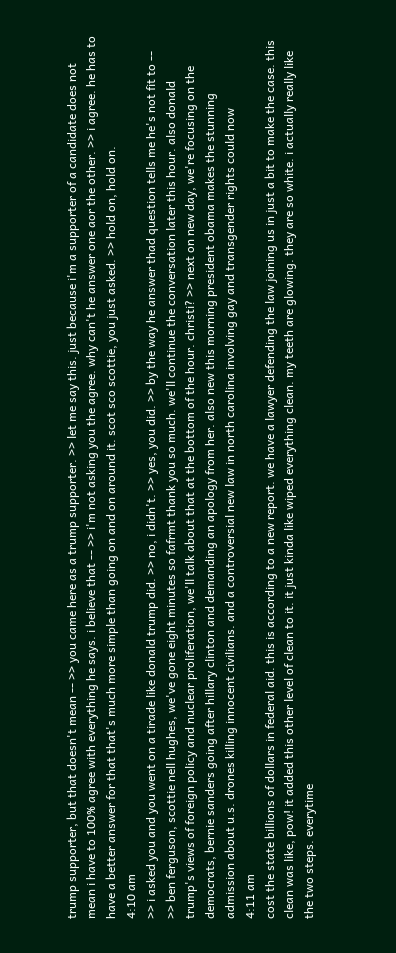trump supporter, but that doesn't mean -- >> you came here as a trump supporter. >> let me say this. just because i'm a supporter of a candidate does not mean i have to 100% agree with everything he says. i believe that -- >> i'm not asking you the agree. why can't he answer one aor the other. >> i agree. he has to have a better answer for that that's much more simple than going on and on around it. scot sco scottie, you just asked. >> hold on, hold on.
4:10 am
>> i asked you and you went on a tirade like donald trump did. >> no, i didn't. >> yes, you did. >> by the way he answer thad question tells me he's not fit to -- >> ben ferguson, scottie nell hughes, we've gone eight minutes so fafrmt thank you so much. we'll continue the conversation later this hour. also donald trump's views of foreign policy and nuclear proliferation, we'll talk about that at the bottom of the hour. christi? >> next on new day, we're focusing on the democrats, bernie sanders going after hillary clinton and demanding an apology from her. also new this morning president obama makes the stunning admission about u.s. drones killing innocent civilians. and a controversial new law in north carolina involving gay and transgender rights could now
4:11 am
cost the state billions of dollars in federal aid. this is according to a new report. we have a lawyer defending the law joining us in just a bit to make the case. this clean was like, pow! it added this other level of clean to it. it just kinda like wiped everything clean. my teeth are glowing. they are so white. i actually really like the two steps. everytime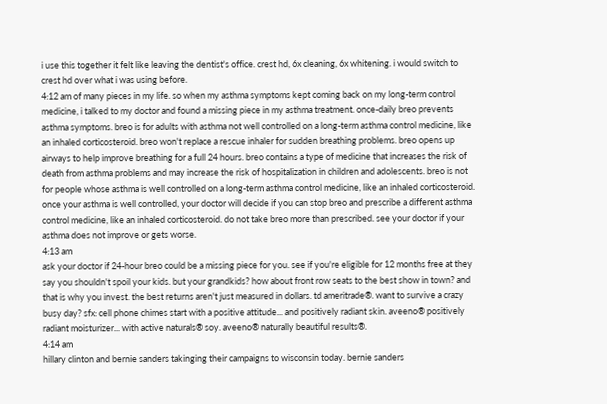i use this together it felt like leaving the dentist's office. crest hd, 6x cleaning, 6x whitening. i would switch to crest hd over what i was using before.
4:12 am of many pieces in my life. so when my asthma symptoms kept coming back on my long-term control medicine, i talked to my doctor and found a missing piece in my asthma treatment. once-daily breo prevents asthma symptoms. breo is for adults with asthma not well controlled on a long-term asthma control medicine, like an inhaled corticosteroid. breo won't replace a rescue inhaler for sudden breathing problems. breo opens up airways to help improve breathing for a full 24 hours. breo contains a type of medicine that increases the risk of death from asthma problems and may increase the risk of hospitalization in children and adolescents. breo is not for people whose asthma is well controlled on a long-term asthma control medicine, like an inhaled corticosteroid. once your asthma is well controlled, your doctor will decide if you can stop breo and prescribe a different asthma control medicine, like an inhaled corticosteroid. do not take breo more than prescribed. see your doctor if your asthma does not improve or gets worse.
4:13 am
ask your doctor if 24-hour breo could be a missing piece for you. see if you're eligible for 12 months free at they say you shouldn't spoil your kids. but your grandkids? how about front row seats to the best show in town? and that is why you invest. the best returns aren't just measured in dollars. td ameritrade®. want to survive a crazy busy day? sfx: cell phone chimes start with a positive attitude... and positively radiant skin. aveeno® positively radiant moisturizer... with active naturals® soy. aveeno® naturally beautiful results®.
4:14 am
hillary clinton and bernie sanders takinging their campaigns to wisconsin today. bernie sanders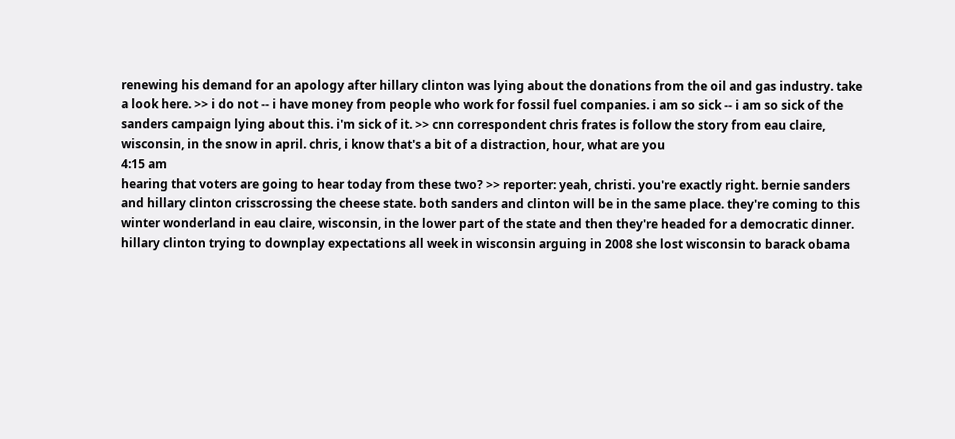renewing his demand for an apology after hillary clinton was lying about the donations from the oil and gas industry. take a look here. >> i do not -- i have money from people who work for fossil fuel companies. i am so sick -- i am so sick of the sanders campaign lying about this. i'm sick of it. >> cnn correspondent chris frates is follow the story from eau claire, wisconsin, in the snow in april. chris, i know that's a bit of a distraction, hour, what are you
4:15 am
hearing that voters are going to hear today from these two? >> reporter: yeah, christi. you're exactly right. bernie sanders and hillary clinton crisscrossing the cheese state. both sanders and clinton will be in the same place. they're coming to this winter wonderland in eau claire, wisconsin, in the lower part of the state and then they're headed for a democratic dinner. hillary clinton trying to downplay expectations all week in wisconsin arguing in 2008 she lost wisconsin to barack obama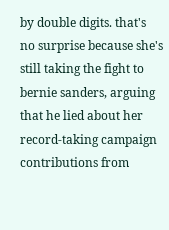by double digits. that's no surprise because she's still taking the fight to bernie sanders, arguing that he lied about her record-taking campaign contributions from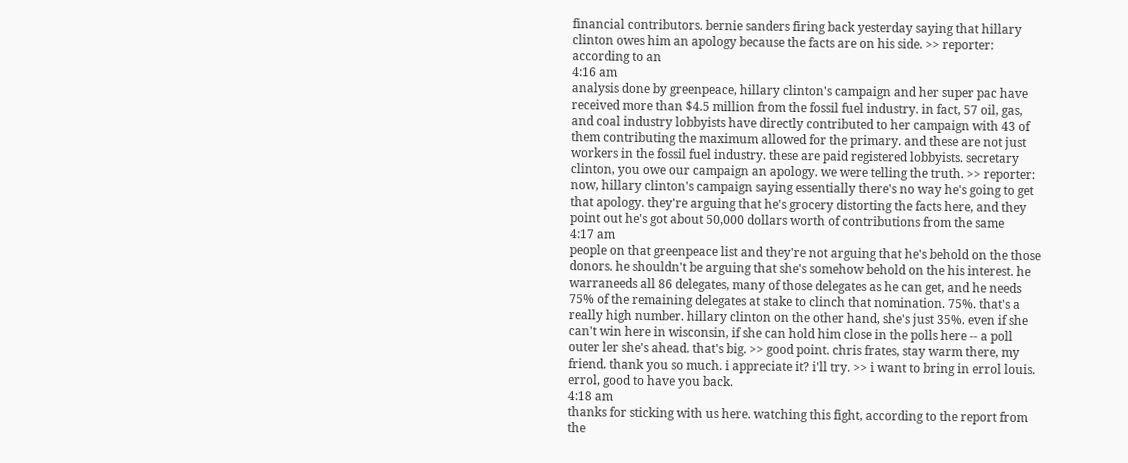financial contributors. bernie sanders firing back yesterday saying that hillary clinton owes him an apology because the facts are on his side. >> reporter: according to an
4:16 am
analysis done by greenpeace, hillary clinton's campaign and her super pac have received more than $4.5 million from the fossil fuel industry. in fact, 57 oil, gas, and coal industry lobbyists have directly contributed to her campaign with 43 of them contributing the maximum allowed for the primary. and these are not just workers in the fossil fuel industry. these are paid registered lobbyists. secretary clinton, you owe our campaign an apology. we were telling the truth. >> reporter: now, hillary clinton's campaign saying essentially there's no way he's going to get that apology. they're arguing that he's grocery distorting the facts here, and they point out he's got about 50,000 dollars worth of contributions from the same
4:17 am
people on that greenpeace list and they're not arguing that he's behold on the those donors. he shouldn't be arguing that she's somehow behold on the his interest. he warraneeds all 86 delegates, many of those delegates as he can get, and he needs 75% of the remaining delegates at stake to clinch that nomination. 75%. that's a really high number. hillary clinton on the other hand, she's just 35%. even if she can't win here in wisconsin, if she can hold him close in the polls here -- a poll outer ler she's ahead. that's big. >> good point. chris frates, stay warm there, my friend. thank you so much. i appreciate it? i'll try. >> i want to bring in errol louis. errol, good to have you back.
4:18 am
thanks for sticking with us here. watching this fight, according to the report from the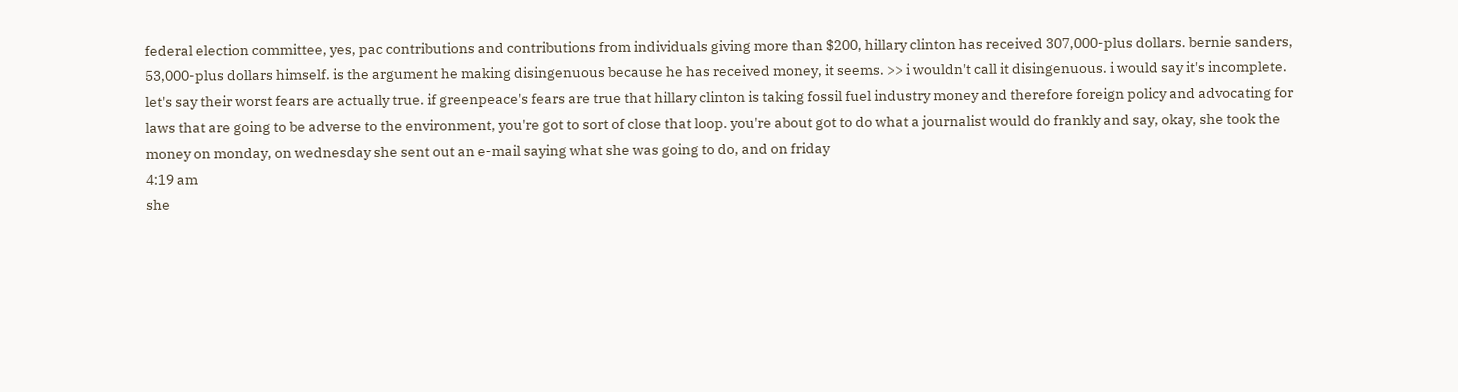federal election committee, yes, pac contributions and contributions from individuals giving more than $200, hillary clinton has received 307,000-plus dollars. bernie sanders, 53,000-plus dollars himself. is the argument he making disingenuous because he has received money, it seems. >> i wouldn't call it disingenuous. i would say it's incomplete. let's say their worst fears are actually true. if greenpeace's fears are true that hillary clinton is taking fossil fuel industry money and therefore foreign policy and advocating for laws that are going to be adverse to the environment, you're got to sort of close that loop. you're about got to do what a journalist would do frankly and say, okay, she took the money on monday, on wednesday she sent out an e-mail saying what she was going to do, and on friday
4:19 am
she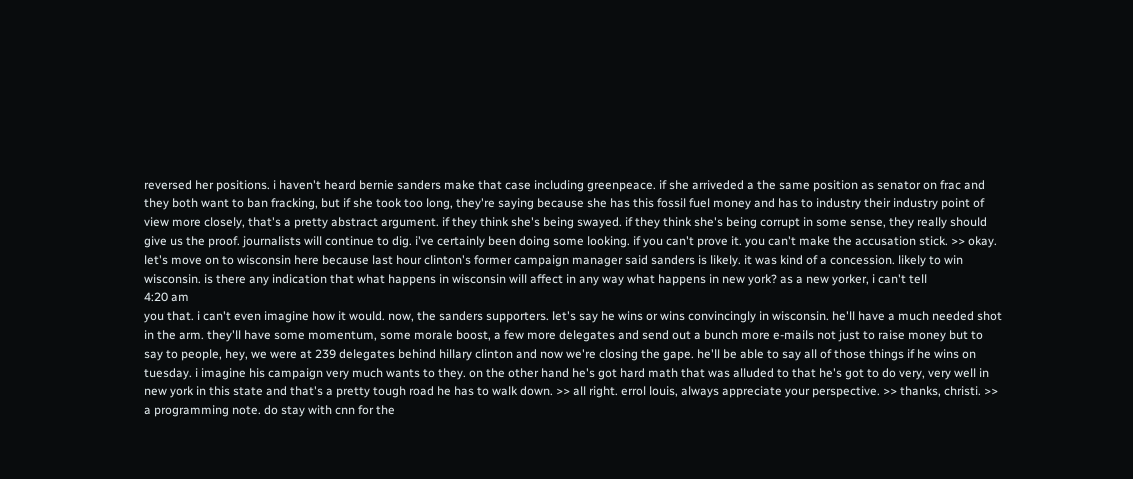reversed her positions. i haven't heard bernie sanders make that case including greenpeace. if she arriveded a the same position as senator on frac and they both want to ban fracking, but if she took too long, they're saying because she has this fossil fuel money and has to industry their industry point of view more closely, that's a pretty abstract argument. if they think she's being swayed. if they think she's being corrupt in some sense, they really should give us the proof. journalists will continue to dig. i've certainly been doing some looking. if you can't prove it. you can't make the accusation stick. >> okay. let's move on to wisconsin here because last hour clinton's former campaign manager said sanders is likely. it was kind of a concession. likely to win wisconsin. is there any indication that what happens in wisconsin will affect in any way what happens in new york? as a new yorker, i can't tell
4:20 am
you that. i can't even imagine how it would. now, the sanders supporters. let's say he wins or wins convincingly in wisconsin. he'll have a much needed shot in the arm. they'll have some momentum, some morale boost, a few more delegates and send out a bunch more e-mails not just to raise money but to say to people, hey, we were at 239 delegates behind hillary clinton and now we're closing the gape. he'll be able to say all of those things if he wins on tuesday. i imagine his campaign very much wants to they. on the other hand he's got hard math that was alluded to that he's got to do very, very well in new york in this state and that's a pretty tough road he has to walk down. >> all right. errol louis, always appreciate your perspective. >> thanks, christi. >> a programming note. do stay with cnn for the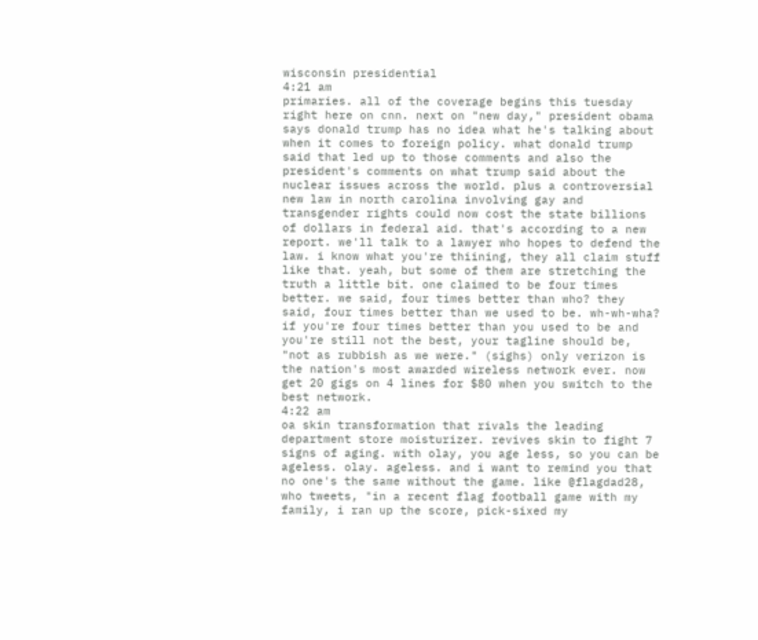wisconsin presidential
4:21 am
primaries. all of the coverage begins this tuesday right here on cnn. next on "new day," president obama says donald trump has no idea what he's talking about when it comes to foreign policy. what donald trump said that led up to those comments and also the president's comments on what trump said about the nuclear issues across the world. plus a controversial new law in north carolina involving gay and transgender rights could now cost the state billions of dollars in federal aid. that's according to a new report. we'll talk to a lawyer who hopes to defend the law. i know what you're thiining, they all claim stuff like that. yeah, but some of them are stretching the truth a little bit. one claimed to be four times better. we said, four times better than who? they said, four times better than we used to be. wh-wh-wha? if you're four times better than you used to be and you're still not the best, your tagline should be, "not as rubbish as we were." (sighs) only verizon is the nation's most awarded wireless network ever. now get 20 gigs on 4 lines for $80 when you switch to the best network.
4:22 am
oa skin transformation that rivals the leading department store moisturizer. revives skin to fight 7 signs of aging. with olay, you age less, so you can be ageless. olay. ageless. and i want to remind you that no one's the same without the game. like @flagdad28, who tweets, "in a recent flag football game with my family, i ran up the score, pick-sixed my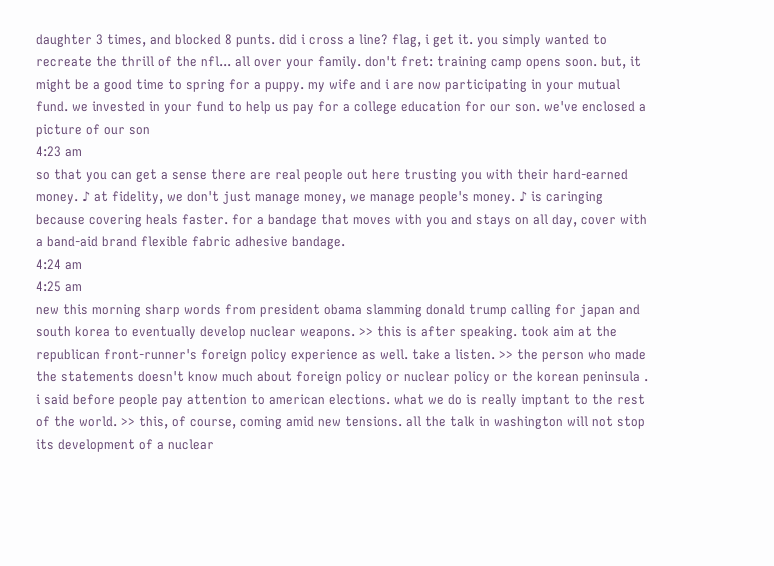daughter 3 times, and blocked 8 punts. did i cross a line? flag, i get it. you simply wanted to recreate the thrill of the nfl... all over your family. don't fret: training camp opens soon. but, it might be a good time to spring for a puppy. my wife and i are now participating in your mutual fund. we invested in your fund to help us pay for a college education for our son. we've enclosed a picture of our son
4:23 am
so that you can get a sense there are real people out here trusting you with their hard-earned money. ♪ at fidelity, we don't just manage money, we manage people's money. ♪ is caringing because covering heals faster. for a bandage that moves with you and stays on all day, cover with a band-aid brand flexible fabric adhesive bandage.
4:24 am
4:25 am
new this morning sharp words from president obama slamming donald trump calling for japan and south korea to eventually develop nuclear weapons. >> this is after speaking. took aim at the republican front-runner's foreign policy experience as well. take a listen. >> the person who made the statements doesn't know much about foreign policy or nuclear policy or the korean peninsula . i said before people pay attention to american elections. what we do is really imptant to the rest of the world. >> this, of course, coming amid new tensions. all the talk in washington will not stop its development of a nuclear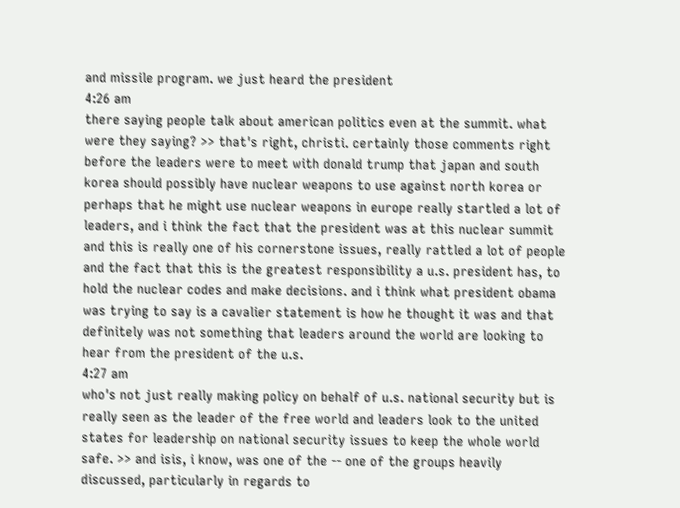and missile program. we just heard the president
4:26 am
there saying people talk about american politics even at the summit. what were they saying? >> that's right, christi. certainly those comments right before the leaders were to meet with donald trump that japan and south korea should possibly have nuclear weapons to use against north korea or perhaps that he might use nuclear weapons in europe really startled a lot of leaders, and i think the fact that the president was at this nuclear summit and this is really one of his cornerstone issues, really rattled a lot of people and the fact that this is the greatest responsibility a u.s. president has, to hold the nuclear codes and make decisions. and i think what president obama was trying to say is a cavalier statement is how he thought it was and that definitely was not something that leaders around the world are looking to hear from the president of the u.s.
4:27 am
who's not just really making policy on behalf of u.s. national security but is really seen as the leader of the free world and leaders look to the united states for leadership on national security issues to keep the whole world safe. >> and isis, i know, was one of the -- one of the groups heavily discussed, particularly in regards to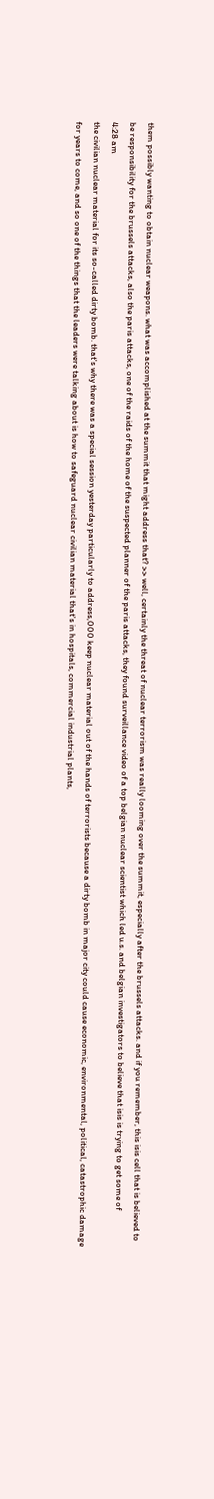them possibly wanting to obtain nuclear weapons. what was accomplished at the summit that might address that? >> well, certainly the threat of nuclear terrorism was really looming over the summit, especially after the brussels attacks. and if you remember, this isis cell that is believed to be responsibility for the brussels attacks, also the paris attacks, one of the raids of the home of the suspected planner of the paris attacks, they found surveillance video of a top belgian nuclear scientist which led u.s. and belgian investigators to believe that isis is trying to get some of
4:28 am
the civilian nuclear material for its so-called dirty bomb. that's why there was a special session yesterday particularly to address,000 keep nuclear material out of the hands of terrorists because a dirty bomb in major city could cause economic, environmental, political, catastrophic damage for years to come, and so one of the things that the leaders were talking about is how to safeguard nuclear civilian material that's in hospitals, commercial industrial plants,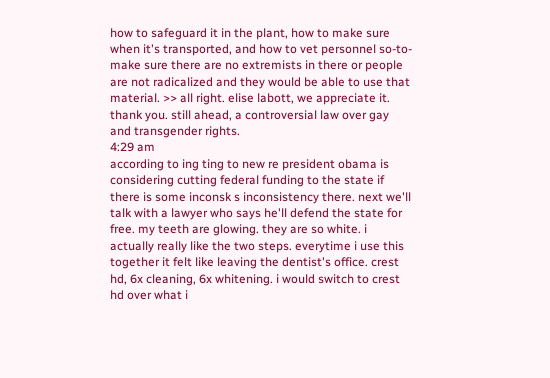how to safeguard it in the plant, how to make sure when it's transported, and how to vet personnel so-to-make sure there are no extremists in there or people are not radicalized and they would be able to use that material. >> all right. elise labott, we appreciate it. thank you. still ahead, a controversial law over gay and transgender rights.
4:29 am
according to ing ting to new re president obama is considering cutting federal funding to the state if there is some inconsk s inconsistency there. next we'll talk with a lawyer who says he'll defend the state for free. my teeth are glowing. they are so white. i actually really like the two steps. everytime i use this together it felt like leaving the dentist's office. crest hd, 6x cleaning, 6x whitening. i would switch to crest hd over what i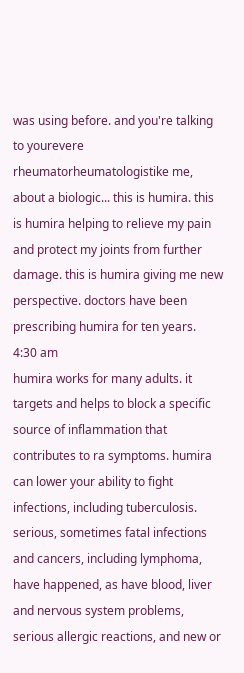was using before. and you're talking to yourevere rheumatorheumatologistike me, about a biologic... this is humira. this is humira helping to relieve my pain and protect my joints from further damage. this is humira giving me new perspective. doctors have been prescribing humira for ten years.
4:30 am
humira works for many adults. it targets and helps to block a specific source of inflammation that contributes to ra symptoms. humira can lower your ability to fight infections, including tuberculosis. serious, sometimes fatal infections and cancers, including lymphoma, have happened, as have blood, liver and nervous system problems, serious allergic reactions, and new or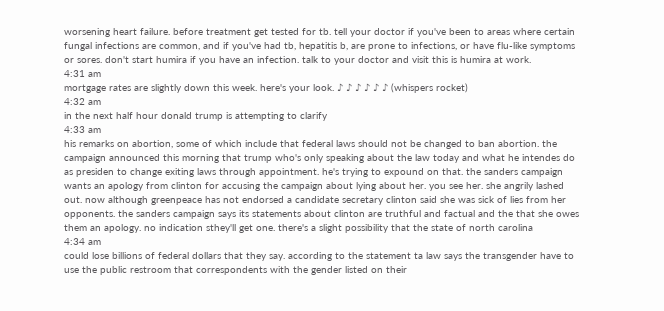worsening heart failure. before treatment get tested for tb. tell your doctor if you've been to areas where certain fungal infections are common, and if you've had tb, hepatitis b, are prone to infections, or have flu-like symptoms or sores. don't start humira if you have an infection. talk to your doctor and visit this is humira at work.
4:31 am
mortgage rates are slightly down this week. here's your look. ♪ ♪ ♪ ♪ ♪ ♪ (whispers rocket)
4:32 am
in the next half hour donald trump is attempting to clarify
4:33 am
his remarks on abortion, some of which include that federal laws should not be changed to ban abortion. the campaign announced this morning that trump who's only speaking about the law today and what he intendes do as presiden to change exiting laws through appointment. he's trying to expound on that. the sanders campaign wants an apology from clinton for accusing the campaign about lying about her. you see her. she angrily lashed out. now although greenpeace has not endorsed a candidate secretary clinton said she was sick of lies from her opponents. the sanders campaign says its statements about clinton are truthful and factual and the that she owes them an apology. no indication sthey'll get one. there's a slight possibility that the state of north carolina
4:34 am
could lose billions of federal dollars that they say. according to the statement ta law says the transgender have to use the public restroom that correspondents with the gender listed on their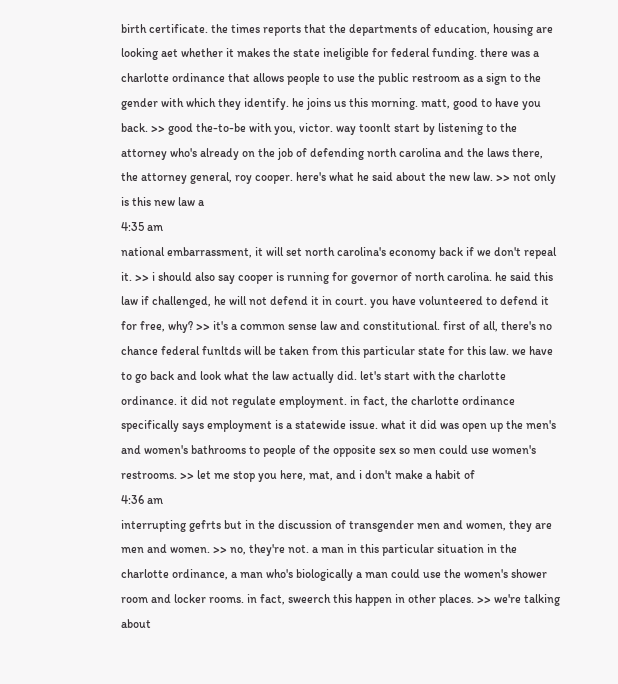birth certificate. the times reports that the departments of education, housing are looking aet whether it makes the state ineligible for federal funding. there was a charlotte ordinance that allows people to use the public restroom as a sign to the gender with which they identify. he joins us this morning. matt, good to have you back. >> good the-to-be with you, victor. way toonlt start by listening to the attorney who's already on the job of defending north carolina and the laws there, the attorney general, roy cooper. here's what he said about the new law. >> not only is this new law a
4:35 am
national embarrassment, it will set north carolina's economy back if we don't repeal it. >> i should also say cooper is running for governor of north carolina. he said this law if challenged, he will not defend it in court. you have volunteered to defend it for free, why? >> it's a common sense law and constitutional. first of all, there's no chance federal funltds will be taken from this particular state for this law. we have to go back and look what the law actually did. let's start with the charlotte ordinance. it did not regulate employment. in fact, the charlotte ordinance specifically says employment is a statewide issue. what it did was open up the men's and women's bathrooms to people of the opposite sex so men could use women's restrooms. >> let me stop you here, mat, and i don't make a habit of
4:36 am
interrupting gefrts but in the discussion of transgender men and women, they are men and women. >> no, they're not. a man in this particular situation in the charlotte ordinance, a man who's biologically a man could use the women's shower room and locker rooms. in fact, sweerch this happen in other places. >> we're talking about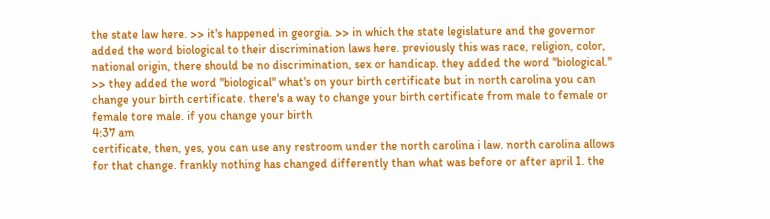the state law here. >> it's happened in georgia. >> in which the state legislature and the governor added the word biological to their discrimination laws here. previously this was race, religion, color, national origin, there should be no discrimination, sex or handicap. they added the word "biological." >> they added the word "biological" what's on your birth certificate but in north carolina you can change your birth certificate. there's a way to change your birth certificate from male to female or female tore male. if you change your birth
4:37 am
certificate, then, yes, you can use any restroom under the north carolina i law. north carolina allows for that change. frankly nothing has changed differently than what was before or after april 1. the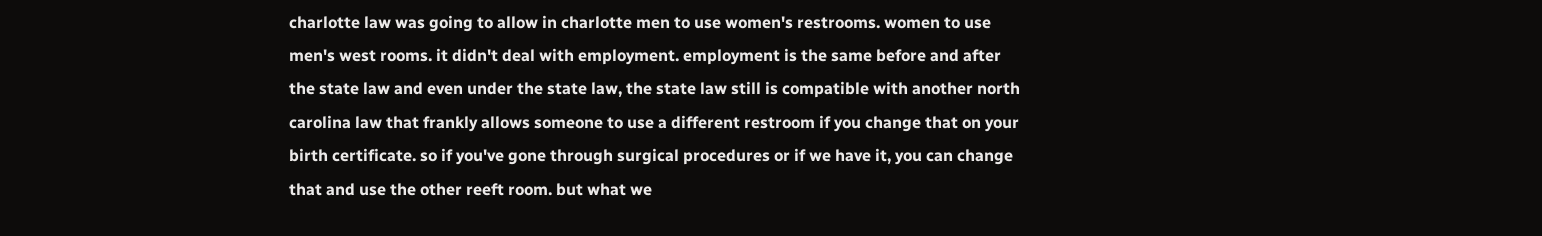charlotte law was going to allow in charlotte men to use women's restrooms. women to use men's west rooms. it didn't deal with employment. employment is the same before and after the state law and even under the state law, the state law still is compatible with another north carolina law that frankly allows someone to use a different restroom if you change that on your birth certificate. so if you've gone through surgical procedures or if we have it, you can change that and use the other reeft room. but what we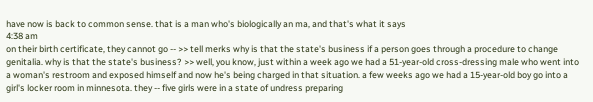have now is back to common sense. that is a man who's biologically an ma, and that's what it says
4:38 am
on their birth certificate, they cannot go -- >> tell merks why is that the state's business if a person goes through a procedure to change genitalia. why is that the state's business? >> well, you know, just within a week ago we had a 51-year-old cross-dressing male who went into a woman's restroom and exposed himself and now he's being charged in that situation. a few weeks ago we had a 15-year-old boy go into a girl's locker room in minnesota. they -- five girls were in a state of undress preparing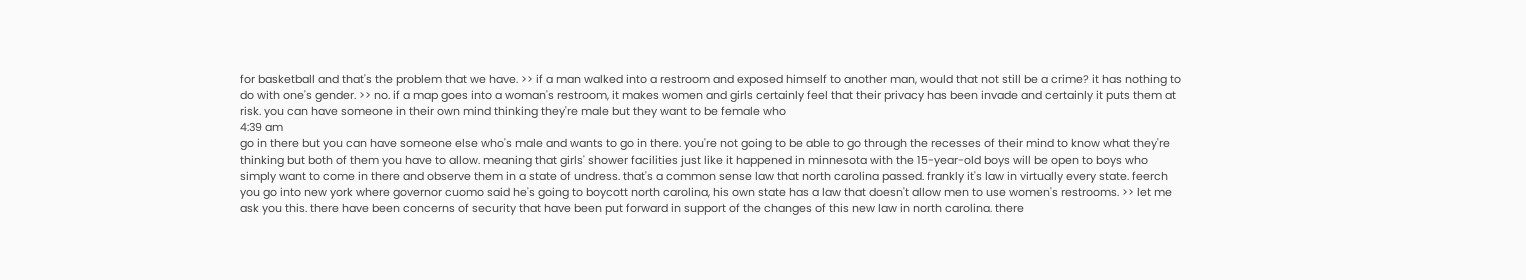for basketball and that's the problem that we have. >> if a man walked into a restroom and exposed himself to another man, would that not still be a crime? it has nothing to do with one's gender. >> no. if a map goes into a woman's restroom, it makes women and girls certainly feel that their privacy has been invade and certainly it puts them at risk. you can have someone in their own mind thinking they're male but they want to be female who
4:39 am
go in there but you can have someone else who's male and wants to go in there. you're not going to be able to go through the recesses of their mind to know what they're thinking but both of them you have to allow. meaning that girls' shower facilities just like it happened in minnesota with the 15-year-old boys will be open to boys who simply want to come in there and observe them in a state of undress. that's a common sense law that north carolina passed. frankly it's law in virtually every state. feerch you go into new york where governor cuomo said he's going to boycott north carolina, his own state has a law that doesn't allow men to use women's restrooms. >> let me ask you this. there have been concerns of security that have been put forward in support of the changes of this new law in north carolina. there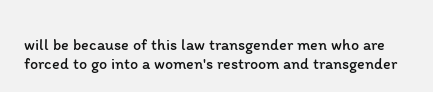will be because of this law transgender men who are forced to go into a women's restroom and transgender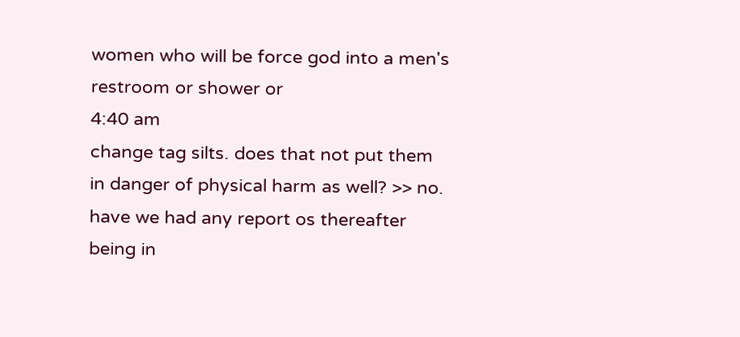women who will be force god into a men's restroom or shower or
4:40 am
change tag silts. does that not put them in danger of physical harm as well? >> no. have we had any report os thereafter being in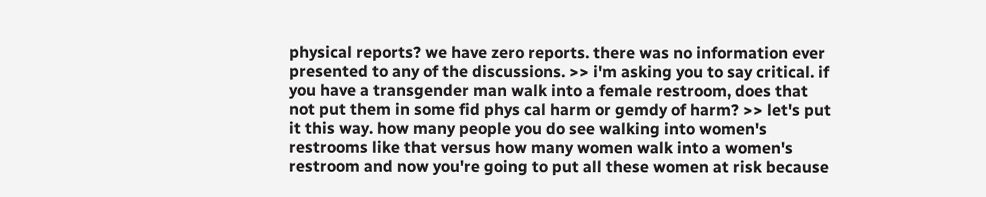physical reports? we have zero reports. there was no information ever presented to any of the discussions. >> i'm asking you to say critical. if you have a transgender man walk into a female restroom, does that not put them in some fid phys cal harm or gemdy of harm? >> let's put it this way. how many people you do see walking into women's restrooms like that versus how many women walk into a women's restroom and now you're going to put all these women at risk because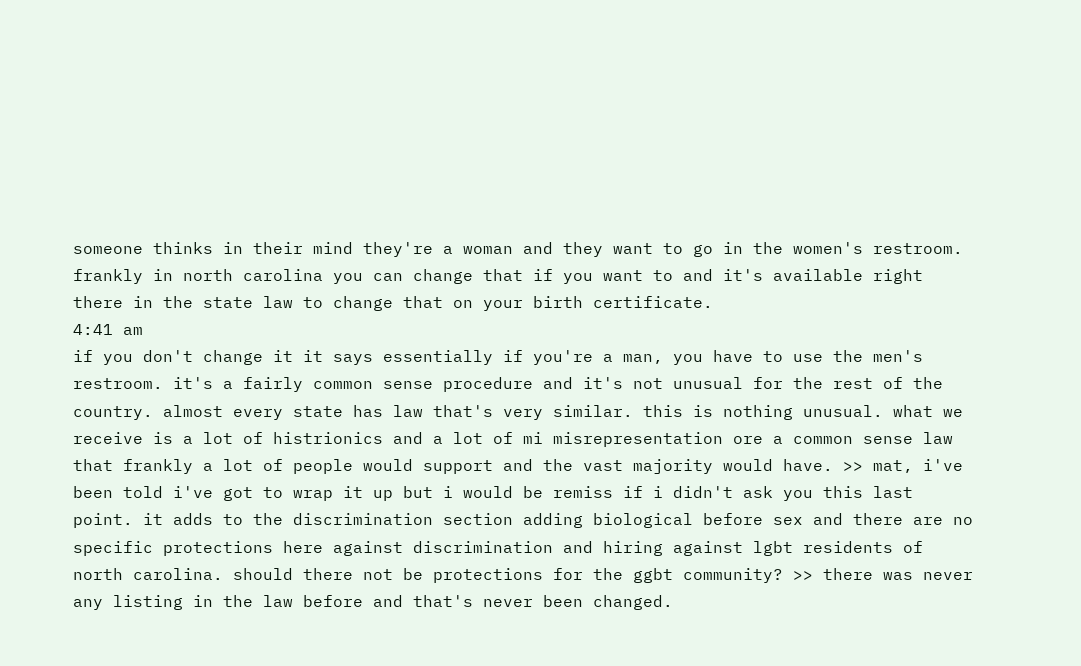someone thinks in their mind they're a woman and they want to go in the women's restroom. frankly in north carolina you can change that if you want to and it's available right there in the state law to change that on your birth certificate.
4:41 am
if you don't change it it says essentially if you're a man, you have to use the men's restroom. it's a fairly common sense procedure and it's not unusual for the rest of the country. almost every state has law that's very similar. this is nothing unusual. what we receive is a lot of histrionics and a lot of mi misrepresentation ore a common sense law that frankly a lot of people would support and the vast majority would have. >> mat, i've been told i've got to wrap it up but i would be remiss if i didn't ask you this last point. it adds to the discrimination section adding biological before sex and there are no specific protections here against discrimination and hiring against lgbt residents of north carolina. should there not be protections for the ggbt community? >> there was never any listing in the law before and that's never been changed.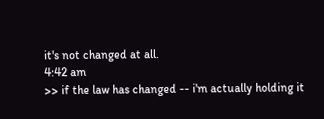it's not changed at all.
4:42 am
>> if the law has changed -- i'm actually holding it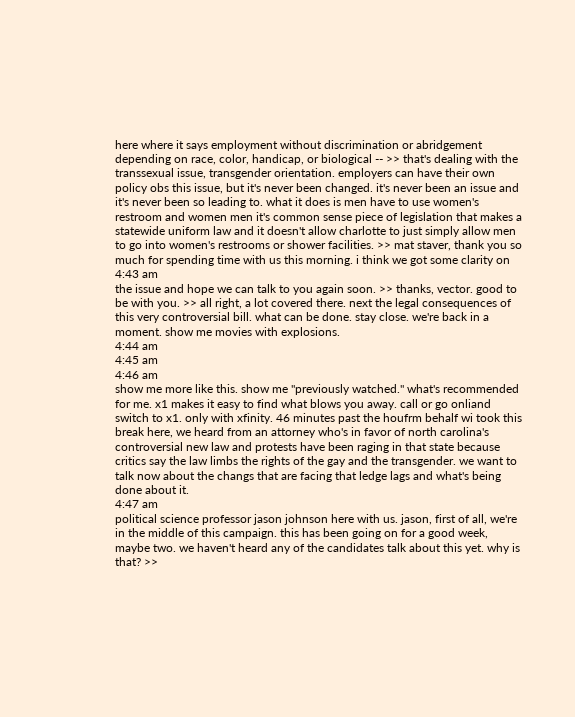here where it says employment without discrimination or abridgement depending on race, color, handicap, or biological -- >> that's dealing with the transsexual issue, transgender orientation. employers can have their own policy obs this issue, but it's never been changed. it's never been an issue and it's never been so leading to. what it does is men have to use women's restroom and women men it's common sense piece of legislation that makes a statewide uniform law and it doesn't allow charlotte to just simply allow men to go into women's restrooms or shower facilities. >> mat staver, thank you so much for spending time with us this morning. i think we got some clarity on
4:43 am
the issue and hope we can talk to you again soon. >> thanks, vector. good to be with you. >> all right, a lot covered there. next the legal consequences of this very controversial bill. what can be done. stay close. we're back in a moment. show me movies with explosions.
4:44 am
4:45 am
4:46 am
show me more like this. show me "previously watched." what's recommended for me. x1 makes it easy to find what blows you away. call or go onliand switch to x1. only with xfinity. 46 minutes past the houfrm behalf wi took this break here, we heard from an attorney who's in favor of north carolina's controversial new law and protests have been raging in that state because critics say the law limbs the rights of the gay and the transgender. we want to talk now about the changs that are facing that ledge lags and what's being done about it.
4:47 am
political science professor jason johnson here with us. jason, first of all, we're in the middle of this campaign. this has been going on for a good week, maybe two. we haven't heard any of the candidates talk about this yet. why is that? >>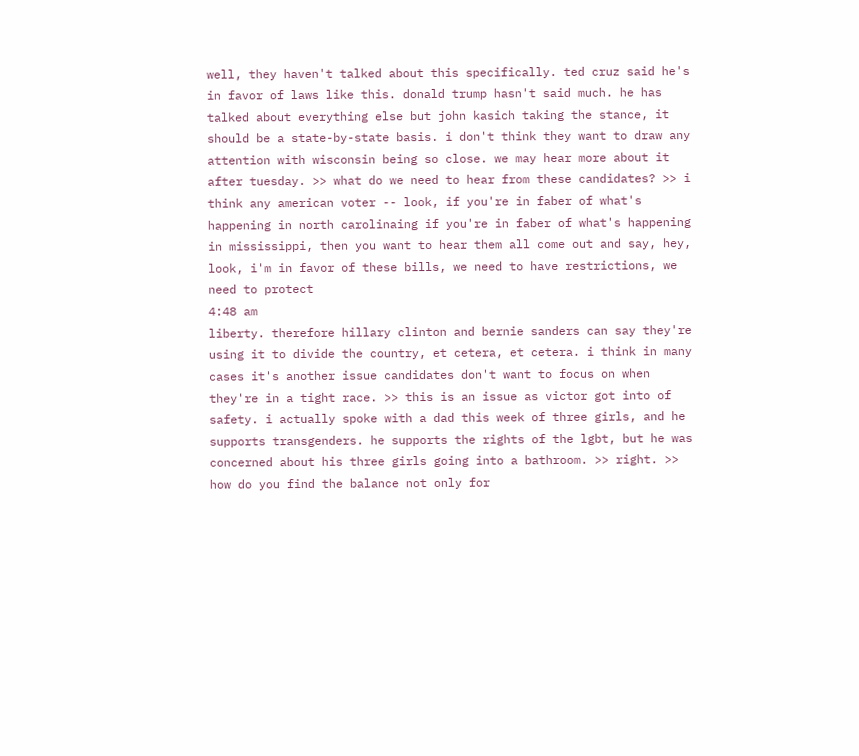well, they haven't talked about this specifically. ted cruz said he's in favor of laws like this. donald trump hasn't said much. he has talked about everything else but john kasich taking the stance, it should be a state-by-state basis. i don't think they want to draw any attention with wisconsin being so close. we may hear more about it after tuesday. >> what do we need to hear from these candidates? >> i think any american voter -- look, if you're in faber of what's happening in north carolinaing if you're in faber of what's happening in mississippi, then you want to hear them all come out and say, hey, look, i'm in favor of these bills, we need to have restrictions, we need to protect
4:48 am
liberty. therefore hillary clinton and bernie sanders can say they're using it to divide the country, et cetera, et cetera. i think in many cases it's another issue candidates don't want to focus on when they're in a tight race. >> this is an issue as victor got into of safety. i actually spoke with a dad this week of three girls, and he supports transgenders. he supports the rights of the lgbt, but he was concerned about his three girls going into a bathroom. >> right. >> how do you find the balance not only for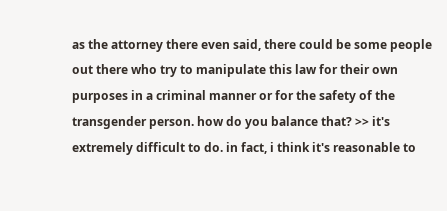as the attorney there even said, there could be some people out there who try to manipulate this law for their own purposes in a criminal manner or for the safety of the transgender person. how do you balance that? >> it's extremely difficult to do. in fact, i think it's reasonable to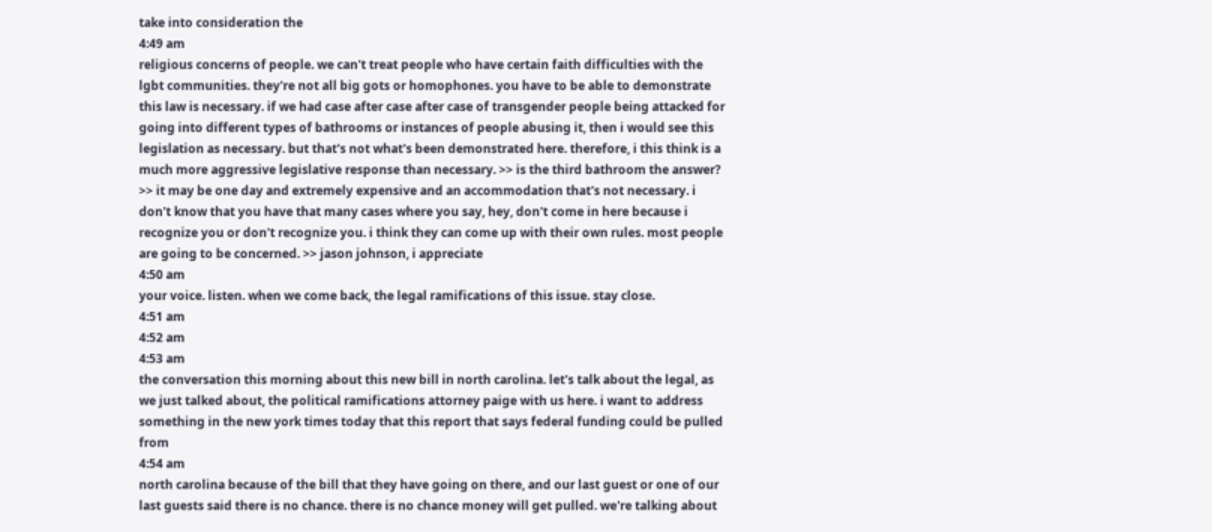take into consideration the
4:49 am
religious concerns of people. we can't treat people who have certain faith difficulties with the lgbt communities. they're not all big gots or homophones. you have to be able to demonstrate this law is necessary. if we had case after case after case of transgender people being attacked for going into different types of bathrooms or instances of people abusing it, then i would see this legislation as necessary. but that's not what's been demonstrated here. therefore, i this think is a much more aggressive legislative response than necessary. >> is the third bathroom the answer? >> it may be one day and extremely expensive and an accommodation that's not necessary. i don't know that you have that many cases where you say, hey, don't come in here because i recognize you or don't recognize you. i think they can come up with their own rules. most people are going to be concerned. >> jason johnson, i appreciate
4:50 am
your voice. listen. when we come back, the legal ramifications of this issue. stay close.
4:51 am
4:52 am
4:53 am
the conversation this morning about this new bill in north carolina. let's talk about the legal, as we just talked about, the political ramifications attorney paige with us here. i want to address something in the new york times today that this report that says federal funding could be pulled from
4:54 am
north carolina because of the bill that they have going on there, and our last guest or one of our last guests said there is no chance. there is no chance money will get pulled. we're talking about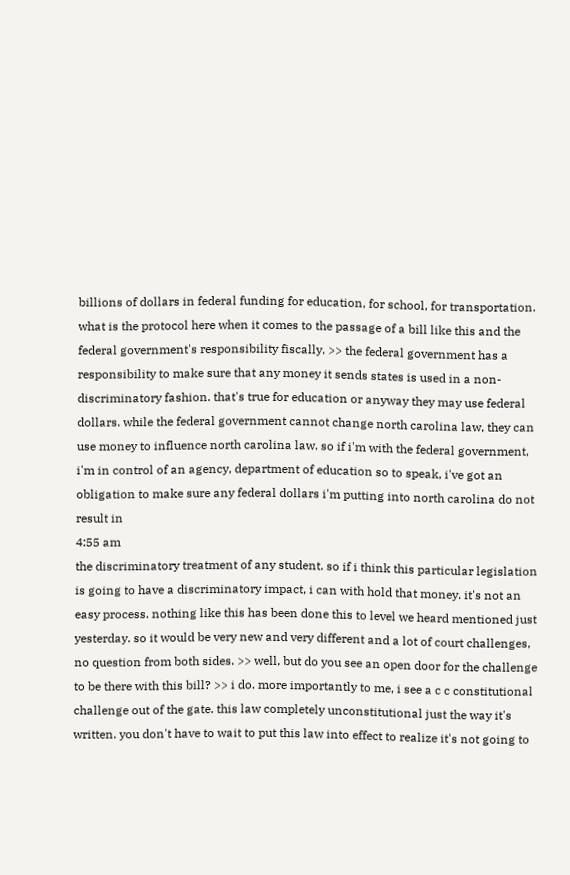billions of dollars in federal funding for education, for school, for transportation. what is the protocol here when it comes to the passage of a bill like this and the federal government's responsibility fiscally. >> the federal government has a responsibility to make sure that any money it sends states is used in a non-discriminatory fashion. that's true for education or anyway they may use federal dollars. while the federal government cannot change north carolina law, they can use money to influence north carolina law. so if i'm with the federal government, i'm in control of an agency, department of education so to speak, i've got an obligation to make sure any federal dollars i'm putting into north carolina do not result in
4:55 am
the discriminatory treatment of any student. so if i think this particular legislation is going to have a discriminatory impact, i can with hold that money. it's not an easy process. nothing like this has been done this to level we heard mentioned just yesterday. so it would be very new and very different and a lot of court challenges, no question from both sides. >> well, but do you see an open door for the challenge to be there with this bill? >> i do. more importantly to me, i see a c c constitutional challenge out of the gate. this law completely unconstitutional just the way it's written. you don't have to wait to put this law into effect to realize it's not going to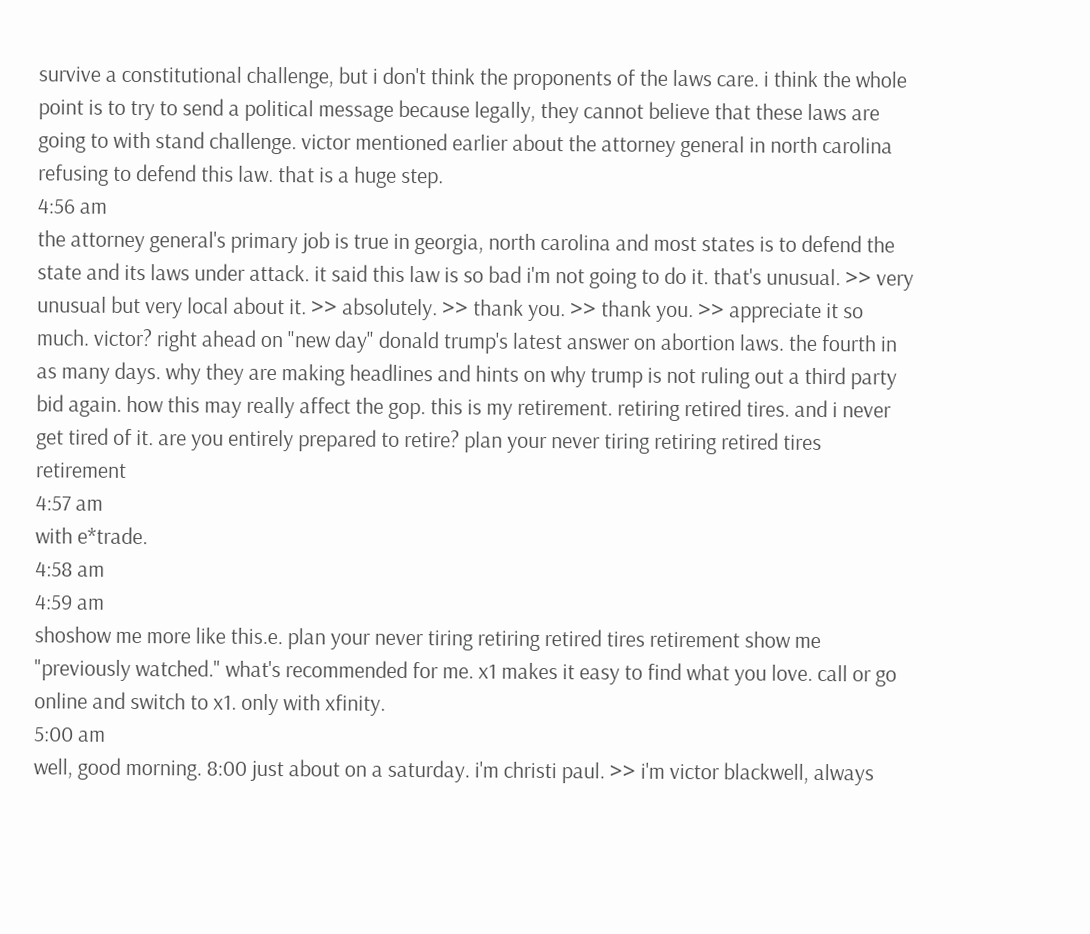survive a constitutional challenge, but i don't think the proponents of the laws care. i think the whole point is to try to send a political message because legally, they cannot believe that these laws are going to with stand challenge. victor mentioned earlier about the attorney general in north carolina refusing to defend this law. that is a huge step.
4:56 am
the attorney general's primary job is true in georgia, north carolina and most states is to defend the state and its laws under attack. it said this law is so bad i'm not going to do it. that's unusual. >> very unusual but very local about it. >> absolutely. >> thank you. >> thank you. >> appreciate it so much. victor? right ahead on "new day" donald trump's latest answer on abortion laws. the fourth in as many days. why they are making headlines and hints on why trump is not ruling out a third party bid again. how this may really affect the gop. this is my retirement. retiring retired tires. and i never get tired of it. are you entirely prepared to retire? plan your never tiring retiring retired tires retirement
4:57 am
with e*trade.
4:58 am
4:59 am
shoshow me more like this.e. plan your never tiring retiring retired tires retirement show me "previously watched." what's recommended for me. x1 makes it easy to find what you love. call or go online and switch to x1. only with xfinity.
5:00 am
well, good morning. 8:00 just about on a saturday. i'm christi paul. >> i'm victor blackwell, always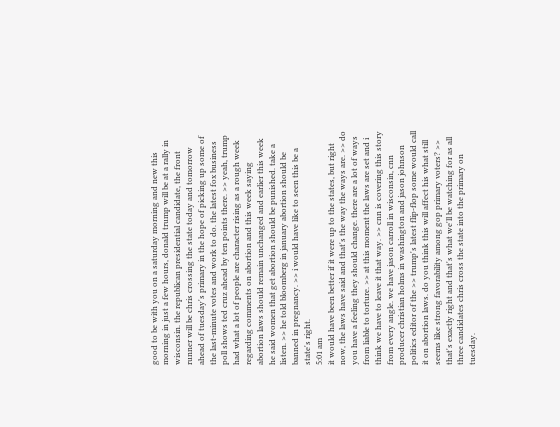good to be with you on a saturday morning and new this morning in just a few hours, donald trump will be at a rally in wisconsin. the republican presidential candidate, the front runner will be chris crossing the state today and tomorrow ahead of tuesday's primary in the hope of picking up some of the last-minute votes and work to do. the latest fox business poll shows ted cruz ahead by ten points there. >> yeah, trump had what a lot of people are character rising as a rough week regarding comments on abortion and this week saying abortion laws should remain unchanged and earlier this week he said women that get abortion should be punished. take a listen. >> he told bloomberg in january abortion should be banned in pregnancy. >> i would have like to seen this be a state's right.
5:01 am
it would have been better if it were up to the states, but right now, the laws have said and that's the way the ways are. >> do you have a feeling they should change. there are a lot of ways from liable to torture. >> at this moment the laws are set and i think we have to leave it that way. >> cnn is covering this story from every angle. we have jason carroll in wisconsin, cnn producer christian holms in washington and jason johnson politics editor of the >> trump's latest flip-flop some would call it on abortion laws. do you think this will affect his what still seems like strong favorability among gop primary voters? >> that's exactly right and that's what we'll be watching for as all three candidates chris cross the state into the primary on tuesday.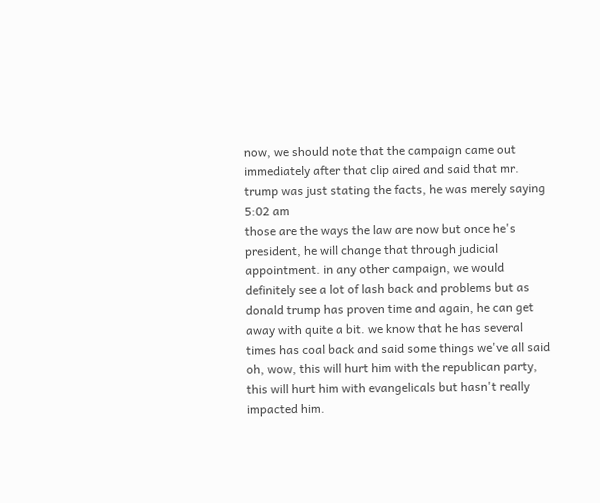now, we should note that the campaign came out immediately after that clip aired and said that mr. trump was just stating the facts, he was merely saying
5:02 am
those are the ways the law are now but once he's president, he will change that through judicial appointment. in any other campaign, we would definitely see a lot of lash back and problems but as donald trump has proven time and again, he can get away with quite a bit. we know that he has several times has coal back and said some things we've all said oh, wow, this will hurt him with the republican party, this will hurt him with evangelicals but hasn't really impacted him.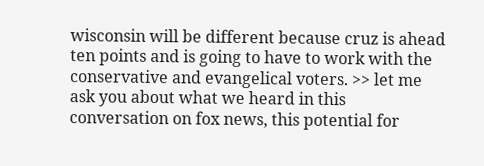wisconsin will be different because cruz is ahead ten points and is going to have to work with the conservative and evangelical voters. >> let me ask you about what we heard in this conversation on fox news, this potential for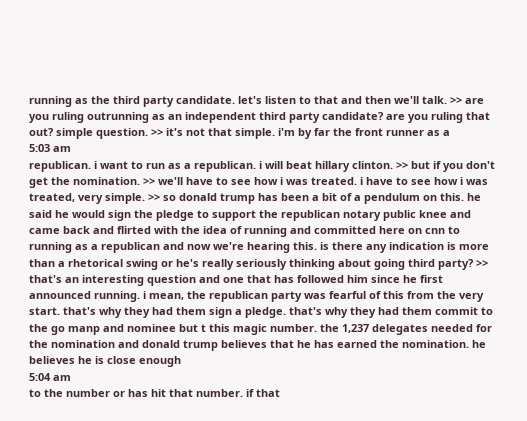running as the third party candidate. let's listen to that and then we'll talk. >> are you ruling outrunning as an independent third party candidate? are you ruling that out? simple question. >> it's not that simple. i'm by far the front runner as a
5:03 am
republican. i want to run as a republican. i will beat hillary clinton. >> but if you don't get the nomination. >> we'll have to see how i was treated. i have to see how i was treated, very simple. >> so donald trump has been a bit of a pendulum on this. he said he would sign the pledge to support the republican notary public knee and came back and flirted with the idea of running and committed here on cnn to running as a republican and now we're hearing this. is there any indication is more than a rhetorical swing or he's really seriously thinking about going third party? >> that's an interesting question and one that has followed him since he first announced running. i mean, the republican party was fearful of this from the very start. that's why they had them sign a pledge. that's why they had them commit to the go manp and nominee but t this magic number. the 1,237 delegates needed for the nomination and donald trump believes that he has earned the nomination. he believes he is close enough
5:04 am
to the number or has hit that number. if that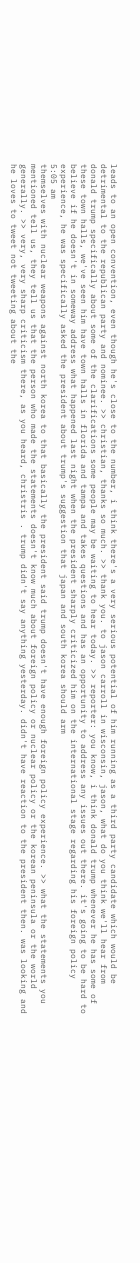leads to an open convention, even though he's close to the number, i think there's a very serious potential of him running as a third party candidate which would be detrimental to the republican party and nominee. >> christian, thanks so much. >> thank you. to jason carroll in wisconsin, jason, what do you think we'll hear from donald trump specifically about some of the clarifications some people may be waiting to hear today. >> reporter: you know, i think donald trump whenever he has some of these town halls, we've seen him have town halls in florida and tampa and takes questions and has an opportunity to address any issues out there. it's going to be hard to believe if he doesn't in someway address what happened last night when the president sharply criticized him on the international stage regarding his foreign policy experience, he was specifically asked the president about trump's suggestion that japan and south korea should arm
5:05 am
themselves with nuclear weapons against north korea to that basically the president said trump doesn't have enough foreign policy experience. >> what the statements you mentioned tell us, they tell us that the person who made the statements doesn't know much about foreign policy or nuclear policy or the korean peninsula or the world generally. >> very, very sharp criticism there, as you heard, christris . trump didn't say anything yesterday. didn't have reaction to the president then. was looking and he loves to tweet not tweeting about the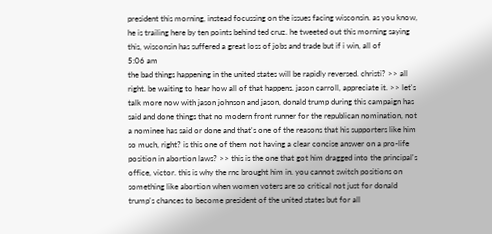president this morning, instead focussing on the issues facing wisconsin. as you know, he is trailing here by ten points behind ted cruz. he tweeted out this morning saying this, wisconsin has suffered a great loss of jobs and trade but if i win, all of
5:06 am
the bad things happening in the united states will be rapidly reversed. christi? >> all right. be waiting to hear how all of that happens. jason carroll, appreciate it. >> let's talk more now with jason johnson and jason, donald trump during this campaign has said and done things that no modern front runner for the republican nomination, not a nominee has said or done and that's one of the reasons that his supporters like him so much, right? is this one of them not having a clear concise answer on a pro-life position in abortion laws? >> this is the one that got him dragged into the principal's office, victor. this is why the rnc brought him in. you cannot switch positions on something like abortion when women voters are so critical not just for donald trump's chances to become president of the united states but for all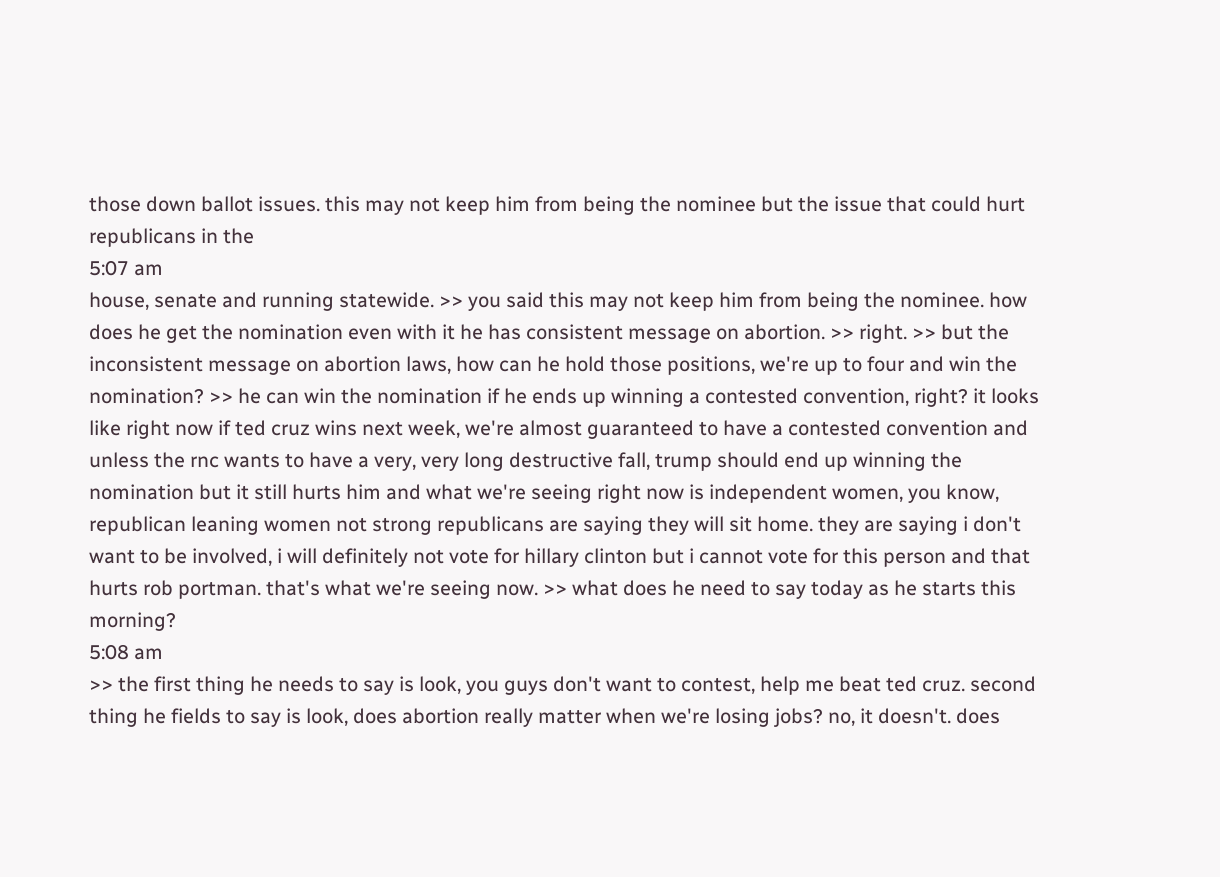those down ballot issues. this may not keep him from being the nominee but the issue that could hurt republicans in the
5:07 am
house, senate and running statewide. >> you said this may not keep him from being the nominee. how does he get the nomination even with it he has consistent message on abortion. >> right. >> but the inconsistent message on abortion laws, how can he hold those positions, we're up to four and win the nomination? >> he can win the nomination if he ends up winning a contested convention, right? it looks like right now if ted cruz wins next week, we're almost guaranteed to have a contested convention and unless the rnc wants to have a very, very long destructive fall, trump should end up winning the nomination but it still hurts him and what we're seeing right now is independent women, you know, republican leaning women not strong republicans are saying they will sit home. they are saying i don't want to be involved, i will definitely not vote for hillary clinton but i cannot vote for this person and that hurts rob portman. that's what we're seeing now. >> what does he need to say today as he starts this morning?
5:08 am
>> the first thing he needs to say is look, you guys don't want to contest, help me beat ted cruz. second thing he fields to say is look, does abortion really matter when we're losing jobs? no, it doesn't. does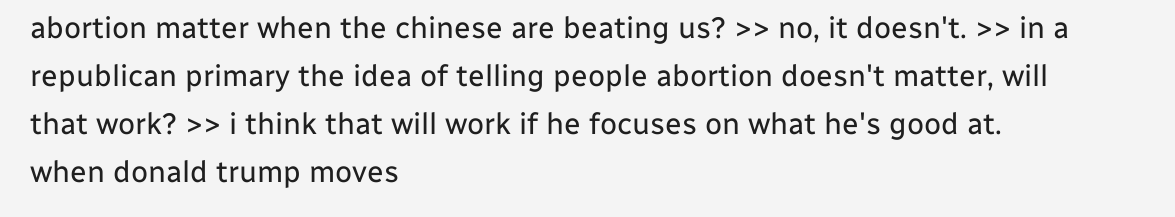abortion matter when the chinese are beating us? >> no, it doesn't. >> in a republican primary the idea of telling people abortion doesn't matter, will that work? >> i think that will work if he focuses on what he's good at. when donald trump moves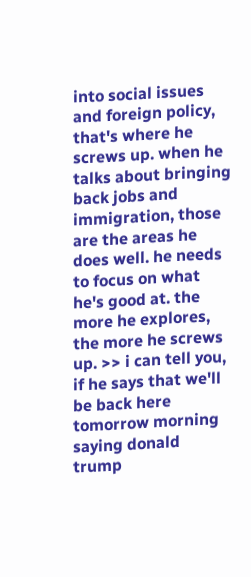into social issues and foreign policy, that's where he screws up. when he talks about bringing back jobs and immigration, those are the areas he does well. he needs to focus on what he's good at. the more he explores, the more he screws up. >> i can tell you, if he says that we'll be back here tomorrow morning saying donald trump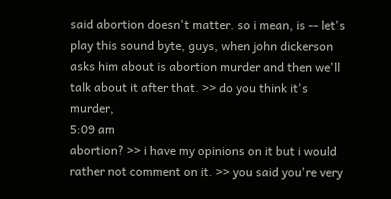said abortion doesn't matter. so i mean, is -- let's play this sound byte, guys, when john dickerson asks him about is abortion murder and then we'll talk about it after that. >> do you think it's murder,
5:09 am
abortion? >> i have my opinions on it but i would rather not comment on it. >> you said you're very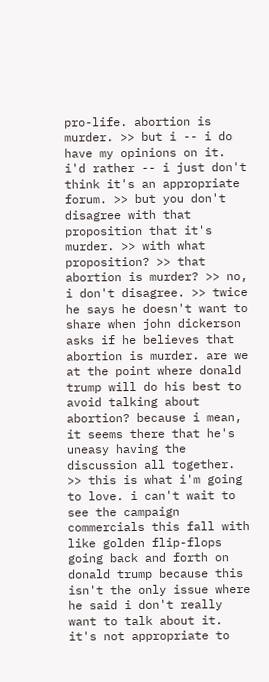pro-life. abortion is murder. >> but i -- i do have my opinions on it. i'd rather -- i just don't think it's an appropriate forum. >> but you don't disagree with that proposition that it's murder. >> with what proposition? >> that abortion is murder? >> no, i don't disagree. >> twice he says he doesn't want to share when john dickerson asks if he believes that abortion is murder. are we at the point where donald trump will do his best to avoid talking about abortion? because i mean, it seems there that he's uneasy having the discussion all together. >> this is what i'm going to love. i can't wait to see the campaign commercials this fall with like golden flip-flops going back and forth on donald trump because this isn't the only issue where he said i don't really want to talk about it. it's not appropriate to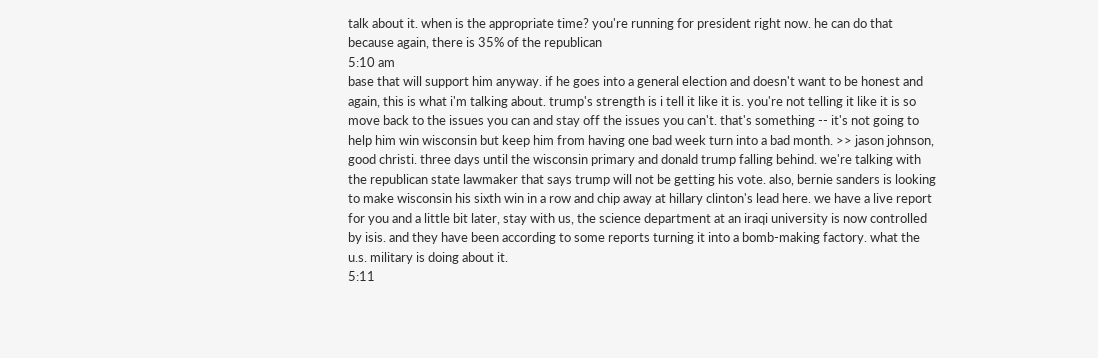talk about it. when is the appropriate time? you're running for president right now. he can do that because again, there is 35% of the republican
5:10 am
base that will support him anyway. if he goes into a general election and doesn't want to be honest and again, this is what i'm talking about. trump's strength is i tell it like it is. you're not telling it like it is so move back to the issues you can and stay off the issues you can't. that's something -- it's not going to help him win wisconsin but keep him from having one bad week turn into a bad month. >> jason johnson, good christi. three days until the wisconsin primary and donald trump falling behind. we're talking with the republican state lawmaker that says trump will not be getting his vote. also, bernie sanders is looking to make wisconsin his sixth win in a row and chip away at hillary clinton's lead here. we have a live report for you and a little bit later, stay with us, the science department at an iraqi university is now controlled by isis. and they have been according to some reports turning it into a bomb-making factory. what the u.s. military is doing about it.
5:11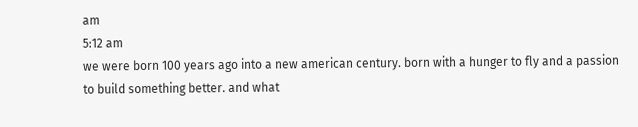am
5:12 am
we were born 100 years ago into a new american century. born with a hunger to fly and a passion to build something better. and what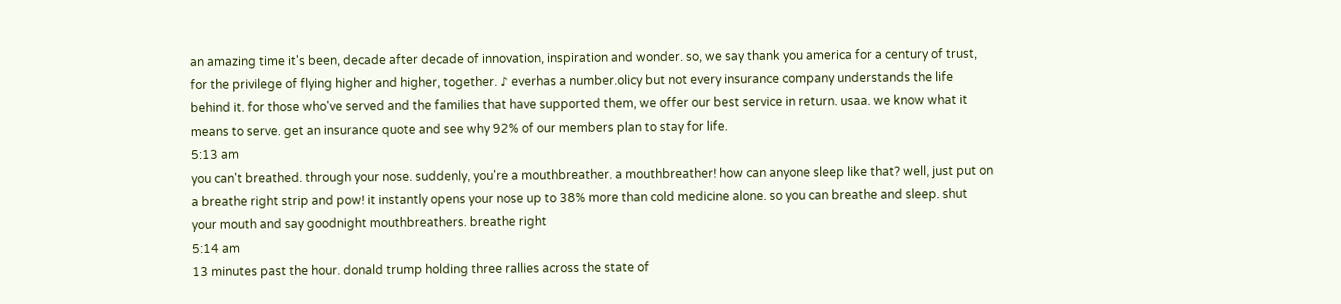an amazing time it's been, decade after decade of innovation, inspiration and wonder. so, we say thank you america for a century of trust, for the privilege of flying higher and higher, together. ♪ everhas a number.olicy but not every insurance company understands the life behind it. for those who've served and the families that have supported them, we offer our best service in return. usaa. we know what it means to serve. get an insurance quote and see why 92% of our members plan to stay for life.
5:13 am
you can't breathed. through your nose. suddenly, you're a mouthbreather. a mouthbreather! how can anyone sleep like that? well, just put on a breathe right strip and pow! it instantly opens your nose up to 38% more than cold medicine alone. so you can breathe and sleep. shut your mouth and say goodnight mouthbreathers. breathe right
5:14 am
13 minutes past the hour. donald trump holding three rallies across the state of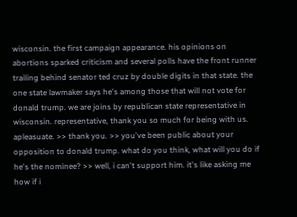wisconsin. the first campaign appearance. his opinions on abortions sparked criticism and several polls have the front runner trailing behind senator ted cruz by double digits in that state. the one state lawmaker says he's among those that will not vote for donald trump. we are joins by republican state representative in wisconsin. representative, thank you so much for being with us. apleasuate. >> thank you. >> you've been public about your opposition to donald trump. what do you think, what will you do if he's the nominee? >> well, i can't support him. it's like asking me how if i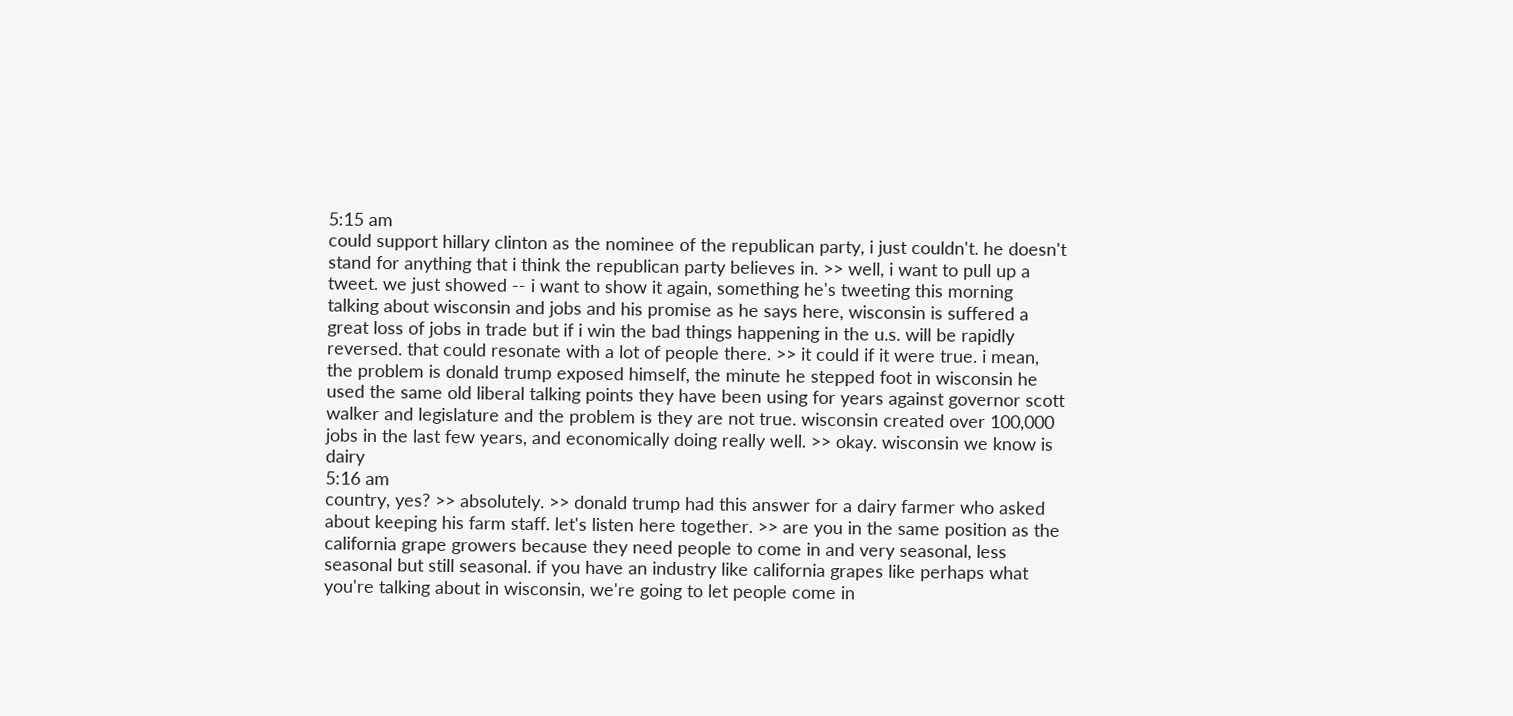5:15 am
could support hillary clinton as the nominee of the republican party, i just couldn't. he doesn't stand for anything that i think the republican party believes in. >> well, i want to pull up a tweet. we just showed -- i want to show it again, something he's tweeting this morning talking about wisconsin and jobs and his promise as he says here, wisconsin is suffered a great loss of jobs in trade but if i win the bad things happening in the u.s. will be rapidly reversed. that could resonate with a lot of people there. >> it could if it were true. i mean, the problem is donald trump exposed himself, the minute he stepped foot in wisconsin he used the same old liberal talking points they have been using for years against governor scott walker and legislature and the problem is they are not true. wisconsin created over 100,000 jobs in the last few years, and economically doing really well. >> okay. wisconsin we know is dairy
5:16 am
country, yes? >> absolutely. >> donald trump had this answer for a dairy farmer who asked about keeping his farm staff. let's listen here together. >> are you in the same position as the california grape growers because they need people to come in and very seasonal, less seasonal but still seasonal. if you have an industry like california grapes like perhaps what you're talking about in wisconsin, we're going to let people come in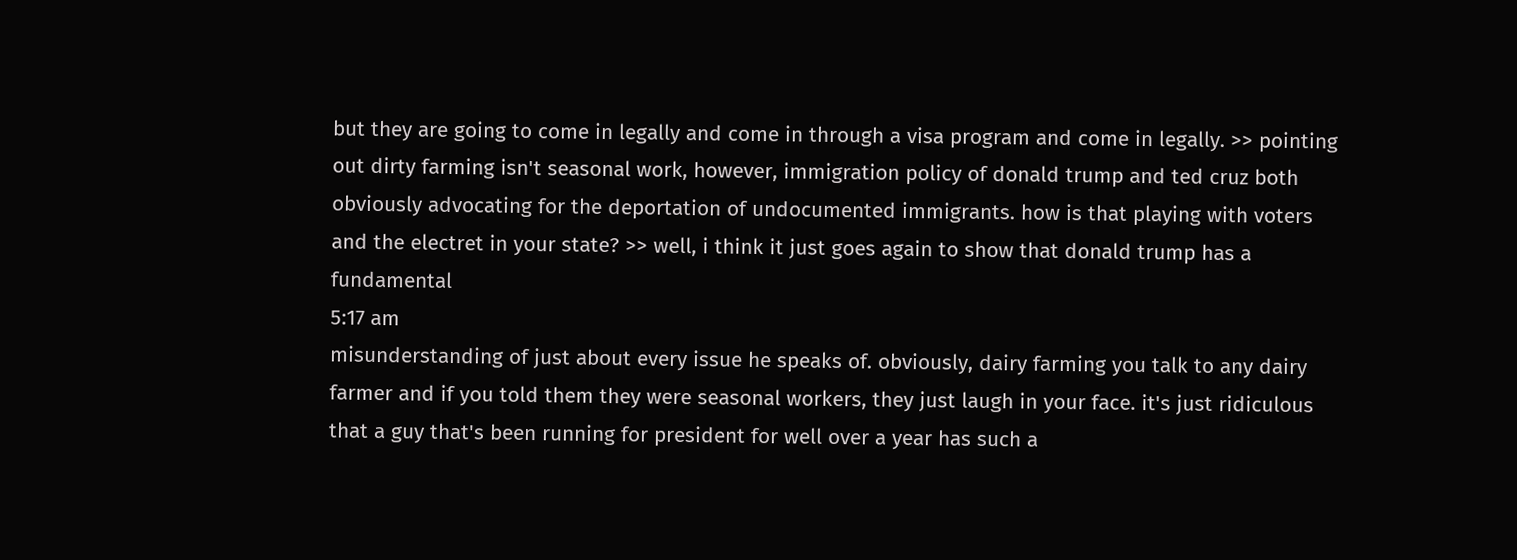but they are going to come in legally and come in through a visa program and come in legally. >> pointing out dirty farming isn't seasonal work, however, immigration policy of donald trump and ted cruz both obviously advocating for the deportation of undocumented immigrants. how is that playing with voters and the electret in your state? >> well, i think it just goes again to show that donald trump has a fundamental
5:17 am
misunderstanding of just about every issue he speaks of. obviously, dairy farming you talk to any dairy farmer and if you told them they were seasonal workers, they just laugh in your face. it's just ridiculous that a guy that's been running for president for well over a year has such a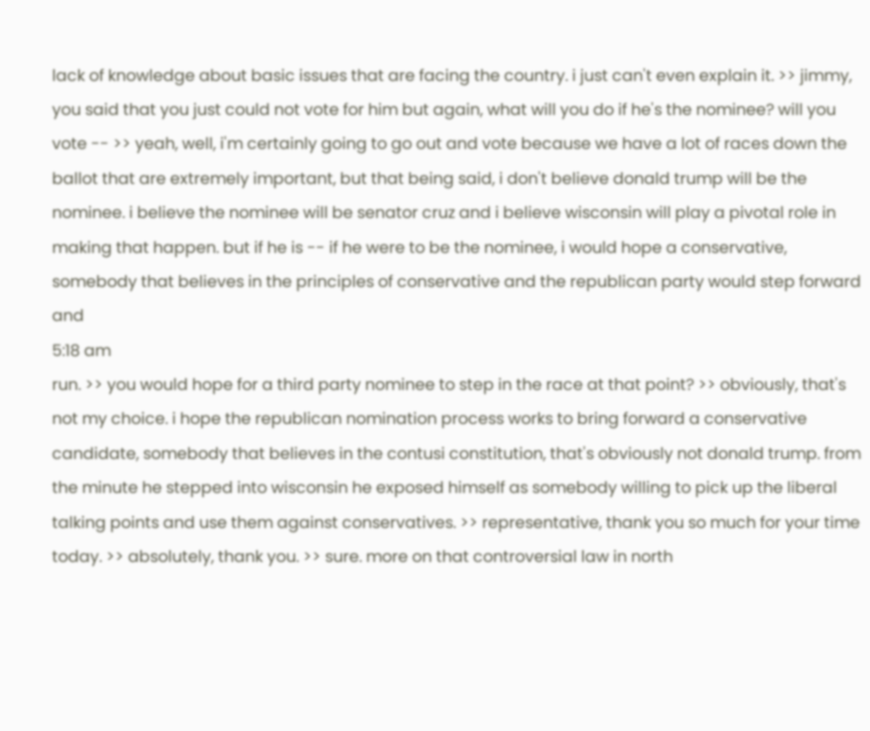lack of knowledge about basic issues that are facing the country. i just can't even explain it. >> jimmy, you said that you just could not vote for him but again, what will you do if he's the nominee? will you vote -- >> yeah, well, i'm certainly going to go out and vote because we have a lot of races down the ballot that are extremely important, but that being said, i don't believe donald trump will be the nominee. i believe the nominee will be senator cruz and i believe wisconsin will play a pivotal role in making that happen. but if he is -- if he were to be the nominee, i would hope a conservative, somebody that believes in the principles of conservative and the republican party would step forward and
5:18 am
run. >> you would hope for a third party nominee to step in the race at that point? >> obviously, that's not my choice. i hope the republican nomination process works to bring forward a conservative candidate, somebody that believes in the contusi constitution, that's obviously not donald trump. from the minute he stepped into wisconsin he exposed himself as somebody willing to pick up the liberal talking points and use them against conservatives. >> representative, thank you so much for your time today. >> absolutely, thank you. >> sure. more on that controversial law in north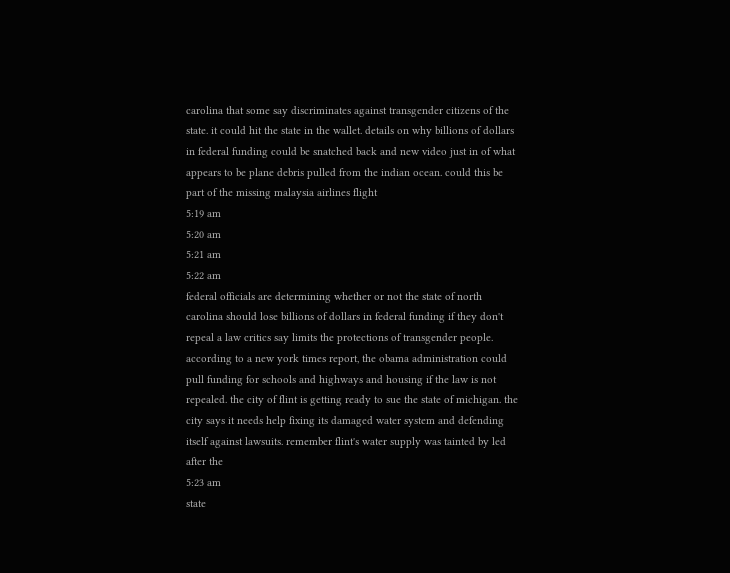carolina that some say discriminates against transgender citizens of the state. it could hit the state in the wallet. details on why billions of dollars in federal funding could be snatched back and new video just in of what appears to be plane debris pulled from the indian ocean. could this be part of the missing malaysia airlines flight
5:19 am
5:20 am
5:21 am
5:22 am
federal officials are determining whether or not the state of north carolina should lose billions of dollars in federal funding if they don't repeal a law critics say limits the protections of transgender people. according to a new york times report, the obama administration could pull funding for schools and highways and housing if the law is not repealed. the city of flint is getting ready to sue the state of michigan. the city says it needs help fixing its damaged water system and defending itself against lawsuits. remember flint's water supply was tainted by led after the
5:23 am
state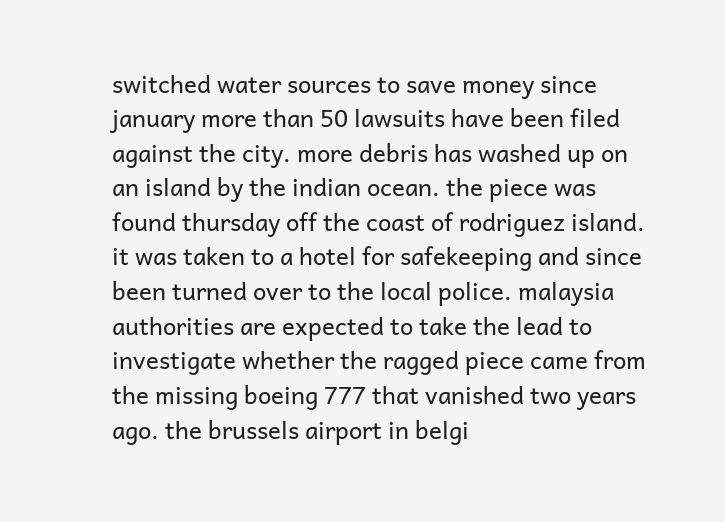switched water sources to save money since january more than 50 lawsuits have been filed against the city. more debris has washed up on an island by the indian ocean. the piece was found thursday off the coast of rodriguez island. it was taken to a hotel for safekeeping and since been turned over to the local police. malaysia authorities are expected to take the lead to investigate whether the ragged piece came from the missing boeing 777 that vanished two years ago. the brussels airport in belgi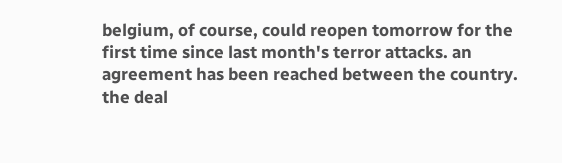belgium, of course, could reopen tomorrow for the first time since last month's terror attacks. an agreement has been reached between the country. the deal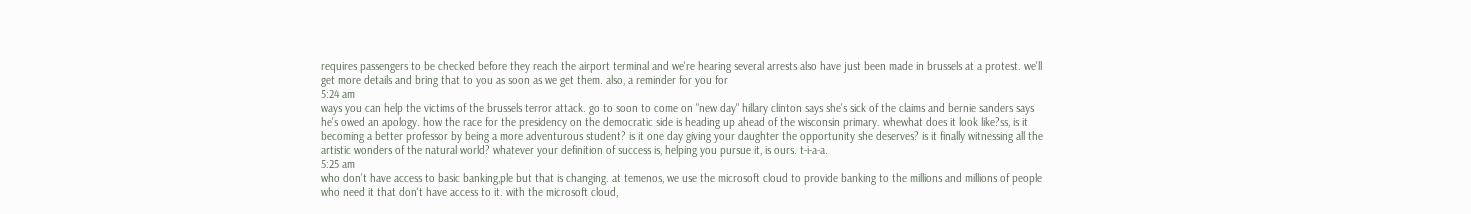requires passengers to be checked before they reach the airport terminal and we're hearing several arrests also have just been made in brussels at a protest. we'll get more details and bring that to you as soon as we get them. also, a reminder for you for
5:24 am
ways you can help the victims of the brussels terror attack. go to soon to come on "new day" hillary clinton says she's sick of the claims and bernie sanders says he's owed an apology. how the race for the presidency on the democratic side is heading up ahead of the wisconsin primary. whewhat does it look like?ss, is it becoming a better professor by being a more adventurous student? is it one day giving your daughter the opportunity she deserves? is it finally witnessing all the artistic wonders of the natural world? whatever your definition of success is, helping you pursue it, is ours. t-i-a-a.
5:25 am
who don't have access to basic banking,ple but that is changing. at temenos, we use the microsoft cloud to provide banking to the millions and millions of people who need it that don't have access to it. with the microsoft cloud,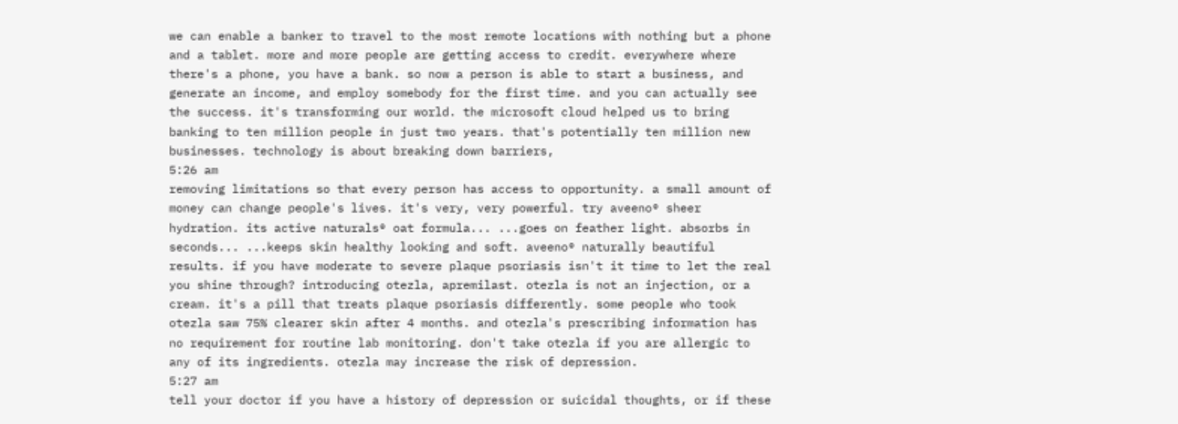we can enable a banker to travel to the most remote locations with nothing but a phone and a tablet. more and more people are getting access to credit. everywhere where there's a phone, you have a bank. so now a person is able to start a business, and generate an income, and employ somebody for the first time. and you can actually see the success. it's transforming our world. the microsoft cloud helped us to bring banking to ten million people in just two years. that's potentially ten million new businesses. technology is about breaking down barriers,
5:26 am
removing limitations so that every person has access to opportunity. a small amount of money can change people's lives. it's very, very powerful. try aveeno® sheer hydration. its active naturals® oat formula... ...goes on feather light. absorbs in seconds... ...keeps skin healthy looking and soft. aveeno® naturally beautiful results. if you have moderate to severe plaque psoriasis isn't it time to let the real you shine through? introducing otezla, apremilast. otezla is not an injection, or a cream. it's a pill that treats plaque psoriasis differently. some people who took otezla saw 75% clearer skin after 4 months. and otezla's prescribing information has no requirement for routine lab monitoring. don't take otezla if you are allergic to any of its ingredients. otezla may increase the risk of depression.
5:27 am
tell your doctor if you have a history of depression or suicidal thoughts, or if these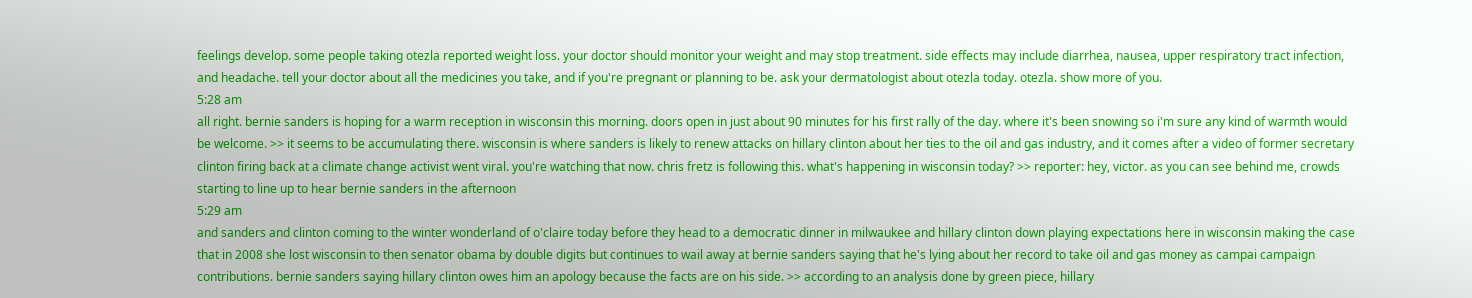feelings develop. some people taking otezla reported weight loss. your doctor should monitor your weight and may stop treatment. side effects may include diarrhea, nausea, upper respiratory tract infection, and headache. tell your doctor about all the medicines you take, and if you're pregnant or planning to be. ask your dermatologist about otezla today. otezla. show more of you.
5:28 am
all right. bernie sanders is hoping for a warm reception in wisconsin this morning. doors open in just about 90 minutes for his first rally of the day. where it's been snowing so i'm sure any kind of warmth would be welcome. >> it seems to be accumulating there. wisconsin is where sanders is likely to renew attacks on hillary clinton about her ties to the oil and gas industry, and it comes after a video of former secretary clinton firing back at a climate change activist went viral. you're watching that now. chris fretz is following this. what's happening in wisconsin today? >> reporter: hey, victor. as you can see behind me, crowds starting to line up to hear bernie sanders in the afternoon
5:29 am
and sanders and clinton coming to the winter wonderland of o'claire today before they head to a democratic dinner in milwaukee and hillary clinton down playing expectations here in wisconsin making the case that in 2008 she lost wisconsin to then senator obama by double digits but continues to wail away at bernie sanders saying that he's lying about her record to take oil and gas money as campai campaign contributions. bernie sanders saying hillary clinton owes him an apology because the facts are on his side. >> according to an analysis done by green piece, hillary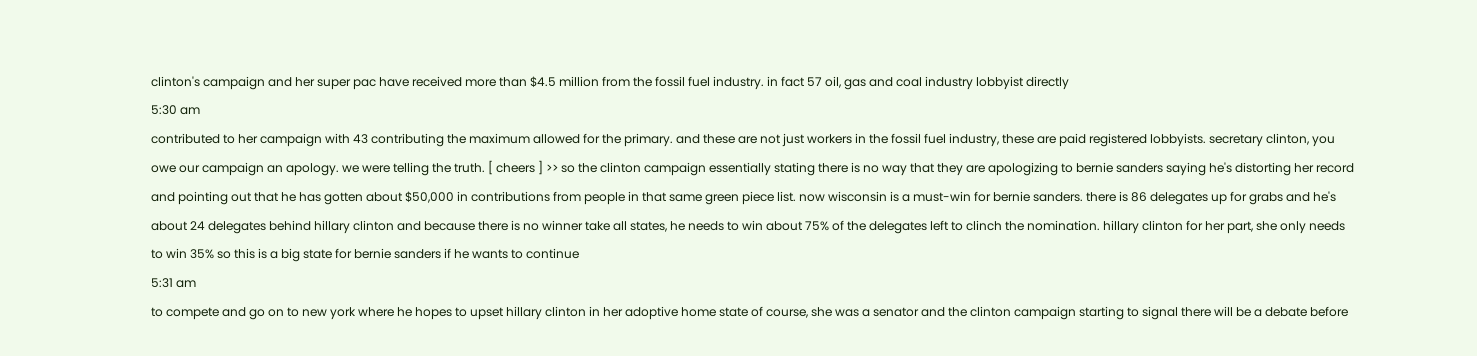clinton's campaign and her super pac have received more than $4.5 million from the fossil fuel industry. in fact 57 oil, gas and coal industry lobbyist directly
5:30 am
contributed to her campaign with 43 contributing the maximum allowed for the primary. and these are not just workers in the fossil fuel industry, these are paid registered lobbyists. secretary clinton, you owe our campaign an apology. we were telling the truth. [ cheers ] >> so the clinton campaign essentially stating there is no way that they are apologizing to bernie sanders saying he's distorting her record and pointing out that he has gotten about $50,000 in contributions from people in that same green piece list. now wisconsin is a must-win for bernie sanders. there is 86 delegates up for grabs and he's about 24 delegates behind hillary clinton and because there is no winner take all states, he needs to win about 75% of the delegates left to clinch the nomination. hillary clinton for her part, she only needs to win 35% so this is a big state for bernie sanders if he wants to continue
5:31 am
to compete and go on to new york where he hopes to upset hillary clinton in her adoptive home state of course, she was a senator and the clinton campaign starting to signal there will be a debate before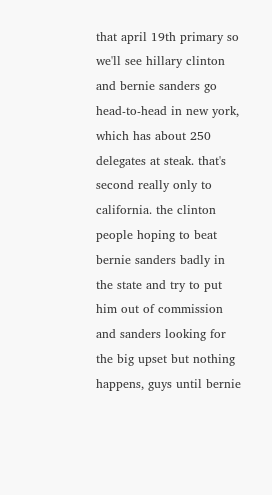that april 19th primary so we'll see hillary clinton and bernie sanders go head-to-head in new york, which has about 250 delegates at steak. that's second really only to california. the clinton people hoping to beat bernie sanders badly in the state and try to put him out of commission and sanders looking for the big upset but nothing happens, guys until bernie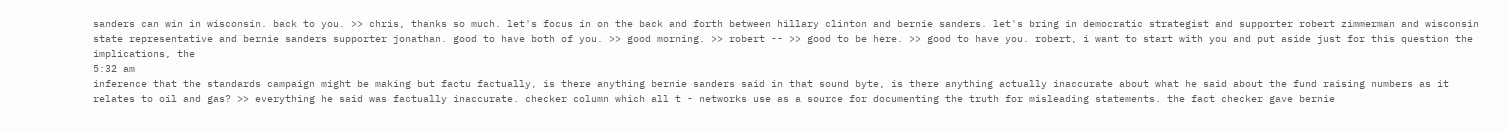sanders can win in wisconsin. back to you. >> chris, thanks so much. let's focus in on the back and forth between hillary clinton and bernie sanders. let's bring in democratic strategist and supporter robert zimmerman and wisconsin state representative and bernie sanders supporter jonathan. good to have both of you. >> good morning. >> robert -- >> good to be here. >> good to have you. robert, i want to start with you and put aside just for this question the implications, the
5:32 am
inference that the standards campaign might be making but factu factually, is there anything bernie sanders said in that sound byte, is there anything actually inaccurate about what he said about the fund raising numbers as it relates to oil and gas? >> everything he said was factually inaccurate. checker column which all t - networks use as a source for documenting the truth for misleading statements. the fact checker gave bernie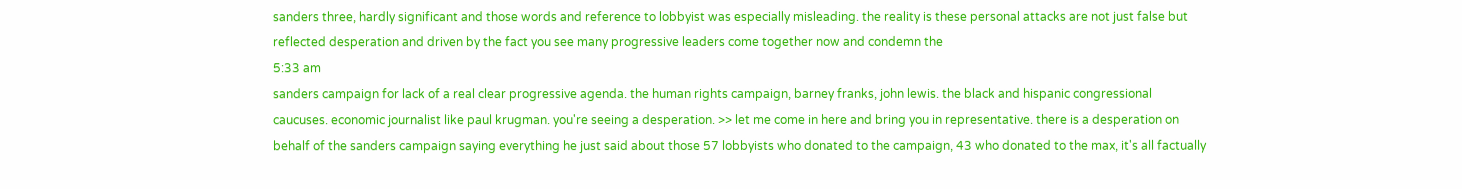sanders three, hardly significant and those words and reference to lobbyist was especially misleading. the reality is these personal attacks are not just false but reflected desperation and driven by the fact you see many progressive leaders come together now and condemn the
5:33 am
sanders campaign for lack of a real clear progressive agenda. the human rights campaign, barney franks, john lewis. the black and hispanic congressional caucuses. economic journalist like paul krugman. you're seeing a desperation. >> let me come in here and bring you in representative. there is a desperation on behalf of the sanders campaign saying everything he just said about those 57 lobbyists who donated to the campaign, 43 who donated to the max, it's all factually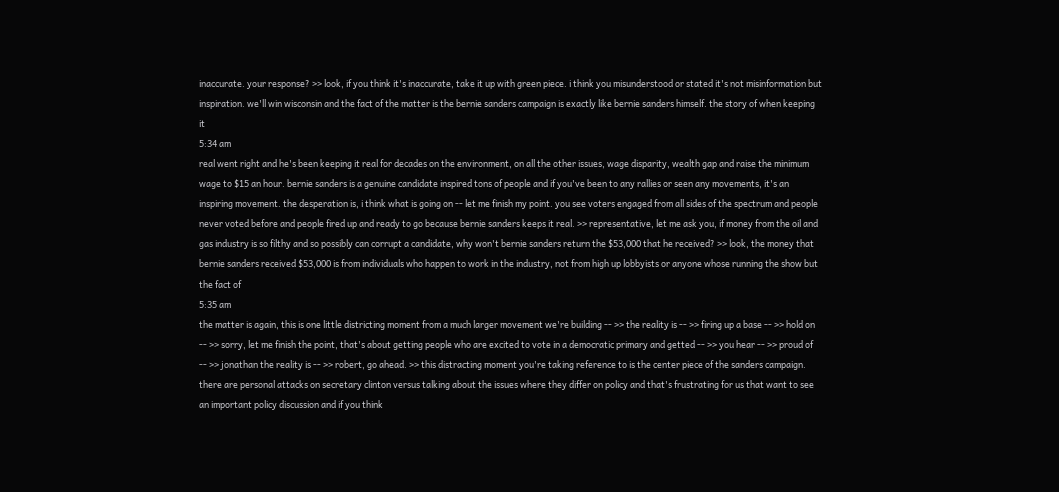inaccurate. your response? >> look, if you think it's inaccurate, take it up with green piece. i think you misunderstood or stated it's not misinformation but inspiration. we'll win wisconsin and the fact of the matter is the bernie sanders campaign is exactly like bernie sanders himself. the story of when keeping it
5:34 am
real went right and he's been keeping it real for decades on the environment, on all the other issues, wage disparity, wealth gap and raise the minimum wage to $15 an hour. bernie sanders is a genuine candidate inspired tons of people and if you've been to any rallies or seen any movements, it's an inspiring movement. the desperation is, i think what is going on -- let me finish my point. you see voters engaged from all sides of the spectrum and people never voted before and people fired up and ready to go because bernie sanders keeps it real. >> representative, let me ask you, if money from the oil and gas industry is so filthy and so possibly can corrupt a candidate, why won't bernie sanders return the $53,000 that he received? >> look, the money that bernie sanders received $53,000 is from individuals who happen to work in the industry, not from high up lobbyists or anyone whose running the show but the fact of
5:35 am
the matter is again, this is one little districting moment from a much larger movement we're building -- >> the reality is -- >> firing up a base -- >> hold on -- >> sorry, let me finish the point, that's about getting people who are excited to vote in a democratic primary and getted -- >> you hear -- >> proud of -- >> jonathan the reality is -- >> robert, go ahead. >> this distracting moment you're taking reference to is the center piece of the sanders campaign. there are personal attacks on secretary clinton versus talking about the issues where they differ on policy and that's frustrating for us that want to see an important policy discussion and if you think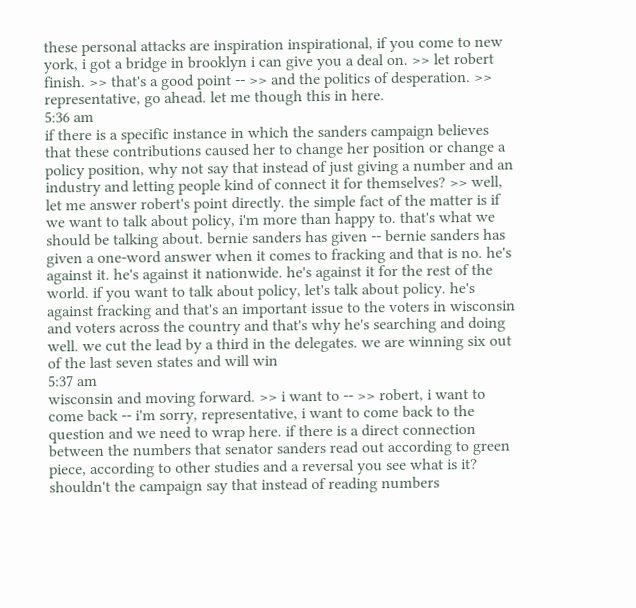these personal attacks are inspiration inspirational, if you come to new york, i got a bridge in brooklyn i can give you a deal on. >> let robert finish. >> that's a good point -- >> and the politics of desperation. >> representative, go ahead. let me though this in here.
5:36 am
if there is a specific instance in which the sanders campaign believes that these contributions caused her to change her position or change a policy position, why not say that instead of just giving a number and an industry and letting people kind of connect it for themselves? >> well, let me answer robert's point directly. the simple fact of the matter is if we want to talk about policy, i'm more than happy to. that's what we should be talking about. bernie sanders has given -- bernie sanders has given a one-word answer when it comes to fracking and that is no. he's against it. he's against it nationwide. he's against it for the rest of the world. if you want to talk about policy, let's talk about policy. he's against fracking and that's an important issue to the voters in wisconsin and voters across the country and that's why he's searching and doing well. we cut the lead by a third in the delegates. we are winning six out of the last seven states and will win
5:37 am
wisconsin and moving forward. >> i want to -- >> robert, i want to come back -- i'm sorry, representative, i want to come back to the question and we need to wrap here. if there is a direct connection between the numbers that senator sanders read out according to green piece, according to other studies and a reversal you see what is it? shouldn't the campaign say that instead of reading numbers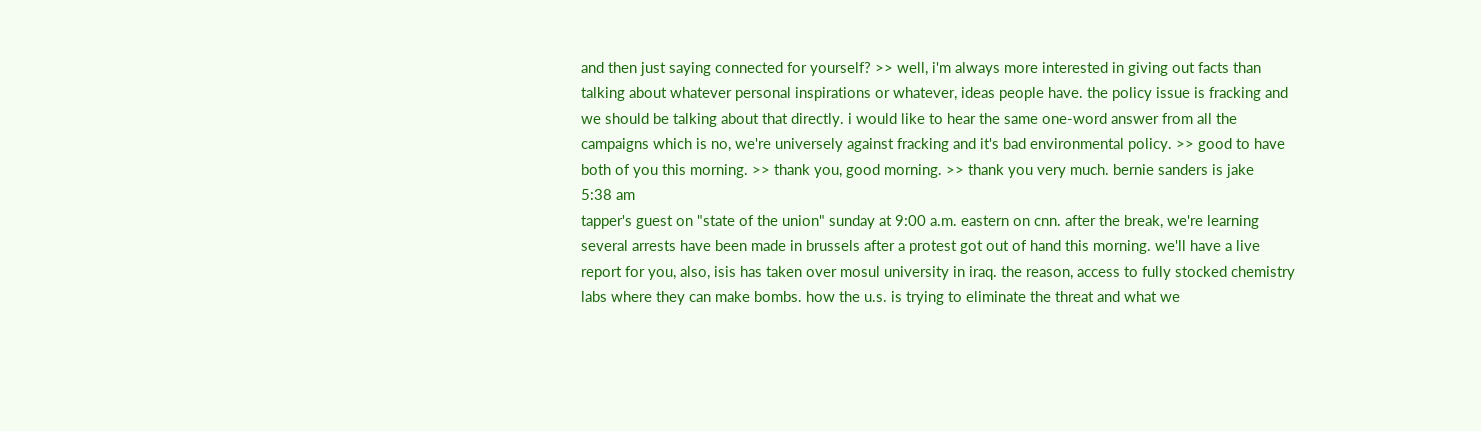and then just saying connected for yourself? >> well, i'm always more interested in giving out facts than talking about whatever personal inspirations or whatever, ideas people have. the policy issue is fracking and we should be talking about that directly. i would like to hear the same one-word answer from all the campaigns which is no, we're universely against fracking and it's bad environmental policy. >> good to have both of you this morning. >> thank you, good morning. >> thank you very much. bernie sanders is jake
5:38 am
tapper's guest on "state of the union" sunday at 9:00 a.m. eastern on cnn. after the break, we're learning several arrests have been made in brussels after a protest got out of hand this morning. we'll have a live report for you, also, isis has taken over mosul university in iraq. the reason, access to fully stocked chemistry labs where they can make bombs. how the u.s. is trying to eliminate the threat and what we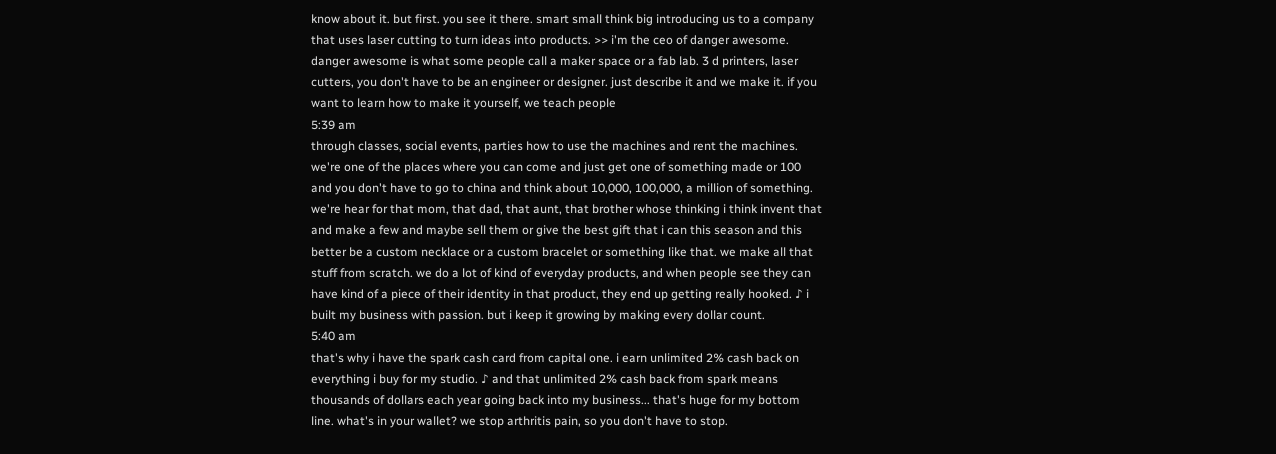know about it. but first. you see it there. smart small think big introducing us to a company that uses laser cutting to turn ideas into products. >> i'm the ceo of danger awesome. danger awesome is what some people call a maker space or a fab lab. 3 d printers, laser cutters, you don't have to be an engineer or designer. just describe it and we make it. if you want to learn how to make it yourself, we teach people
5:39 am
through classes, social events, parties how to use the machines and rent the machines. we're one of the places where you can come and just get one of something made or 100 and you don't have to go to china and think about 10,000, 100,000, a million of something. we're hear for that mom, that dad, that aunt, that brother whose thinking i think invent that and make a few and maybe sell them or give the best gift that i can this season and this better be a custom necklace or a custom bracelet or something like that. we make all that stuff from scratch. we do a lot of kind of everyday products, and when people see they can have kind of a piece of their identity in that product, they end up getting really hooked. ♪ i built my business with passion. but i keep it growing by making every dollar count.
5:40 am
that's why i have the spark cash card from capital one. i earn unlimited 2% cash back on everything i buy for my studio. ♪ and that unlimited 2% cash back from spark means thousands of dollars each year going back into my business... that's huge for my bottom line. what's in your wallet? we stop arthritis pain, so you don't have to stop.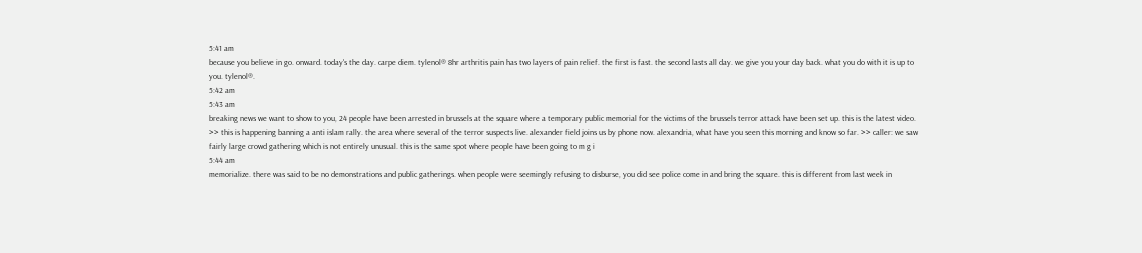5:41 am
because you believe in go. onward. today's the day. carpe diem. tylenol® 8hr arthritis pain has two layers of pain relief. the first is fast. the second lasts all day. we give you your day back. what you do with it is up to you. tylenol®.
5:42 am
5:43 am
breaking news we want to show to you, 24 people have been arrested in brussels at the square where a temporary public memorial for the victims of the brussels terror attack have been set up. this is the latest video. >> this is happening banning a anti islam rally. the area where several of the terror suspects live. alexander field joins us by phone now. alexandria, what have you seen this morning and know so far. >> caller: we saw fairly large crowd gathering which is not entirely unusual. this is the same spot where people have been going to m g i
5:44 am
memorialize. there was said to be no demonstrations and public gatherings. when people were seemingly refusing to disburse, you did see police come in and bring the square. this is different from last week in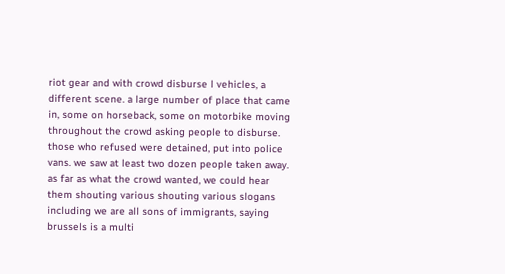riot gear and with crowd disburse l vehicles, a different scene. a large number of place that came in, some on horseback, some on motorbike moving throughout the crowd asking people to disburse. those who refused were detained, put into police vans. we saw at least two dozen people taken away. as far as what the crowd wanted, we could hear them shouting various shouting various slogans including we are all sons of immigrants, saying brussels is a multi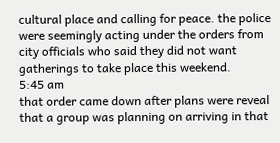cultural place and calling for peace. the police were seemingly acting under the orders from city officials who said they did not want gatherings to take place this weekend.
5:45 am
that order came down after plans were reveal that a group was planning on arriving in that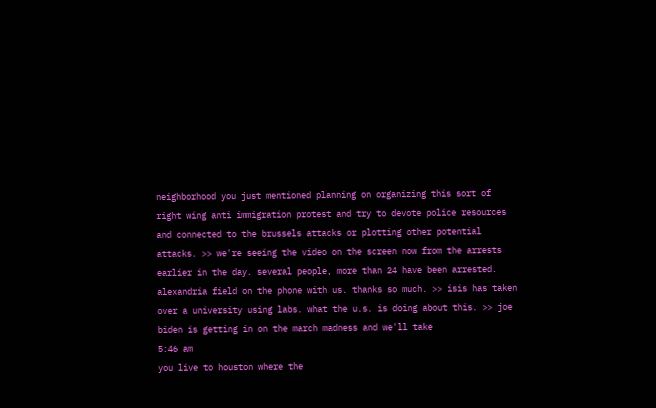neighborhood you just mentioned planning on organizing this sort of right wing anti immigration protest and try to devote police resources and connected to the brussels attacks or plotting other potential attacks. >> we're seeing the video on the screen now from the arrests earlier in the day. several people, more than 24 have been arrested. alexandria field on the phone with us. thanks so much. >> isis has taken over a university using labs. what the u.s. is doing about this. >> joe biden is getting in on the march madness and we'll take
5:46 am
you live to houston where the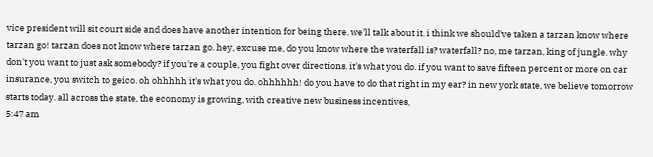vice president will sit court side and does have another intention for being there. we'll talk about it. i think we should've taken a tarzan know where tarzan go! tarzan does not know where tarzan go. hey, excuse me, do you know where the waterfall is? waterfall? no, me tarzan, king of jungle. why don't you want to just ask somebody? if you're a couple, you fight over directions. it's what you do. if you want to save fifteen percent or more on car insurance, you switch to geico. oh ohhhhh it's what you do. ohhhhhh! do you have to do that right in my ear? in new york state, we believe tomorrow starts today. all across the state, the economy is growing, with creative new business incentives,
5:47 am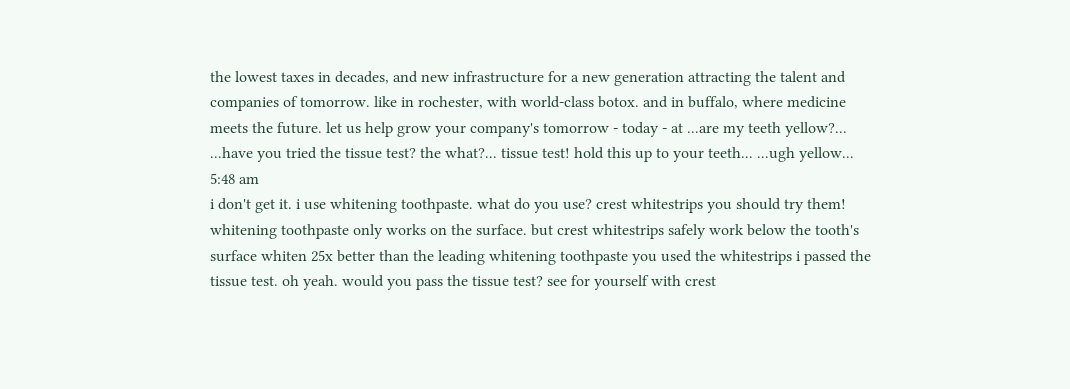the lowest taxes in decades, and new infrastructure for a new generation attracting the talent and companies of tomorrow. like in rochester, with world-class botox. and in buffalo, where medicine meets the future. let us help grow your company's tomorrow - today - at ...are my teeth yellow?... ...have you tried the tissue test? the what?... tissue test! hold this up to your teeth... ...ugh yellow...
5:48 am
i don't get it. i use whitening toothpaste. what do you use? crest whitestrips you should try them! whitening toothpaste only works on the surface. but crest whitestrips safely work below the tooth's surface whiten 25x better than the leading whitening toothpaste you used the whitestrips i passed the tissue test. oh yeah. would you pass the tissue test? see for yourself with crest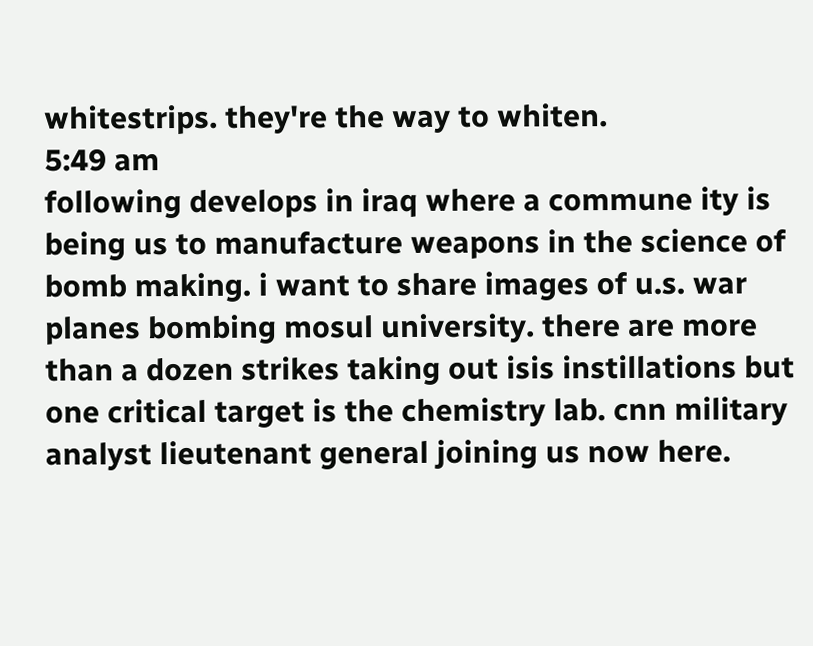whitestrips. they're the way to whiten.
5:49 am
following develops in iraq where a commune ity is being us to manufacture weapons in the science of bomb making. i want to share images of u.s. war planes bombing mosul university. there are more than a dozen strikes taking out isis instillations but one critical target is the chemistry lab. cnn military analyst lieutenant general joining us now here.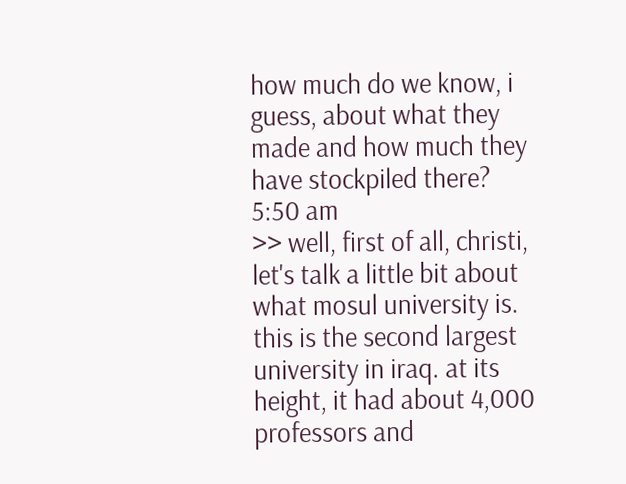how much do we know, i guess, about what they made and how much they have stockpiled there?
5:50 am
>> well, first of all, christi, let's talk a little bit about what mosul university is. this is the second largest university in iraq. at its height, it had about 4,000 professors and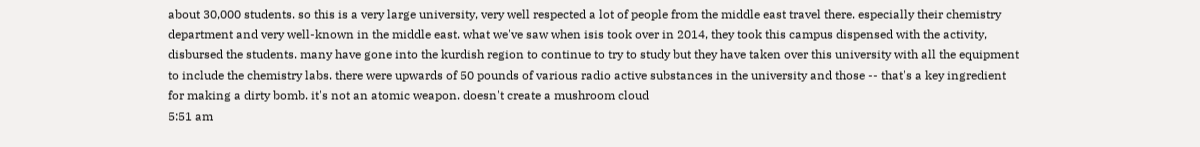about 30,000 students. so this is a very large university, very well respected a lot of people from the middle east travel there. especially their chemistry department and very well-known in the middle east. what we've saw when isis took over in 2014, they took this campus dispensed with the activity, disbursed the students. many have gone into the kurdish region to continue to try to study but they have taken over this university with all the equipment to include the chemistry labs. there were upwards of 50 pounds of various radio active substances in the university and those -- that's a key ingredient for making a dirty bomb. it's not an atomic weapon. doesn't create a mushroom cloud
5:51 am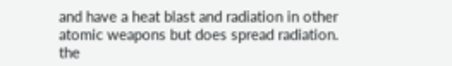and have a heat blast and radiation in other atomic weapons but does spread radiation. the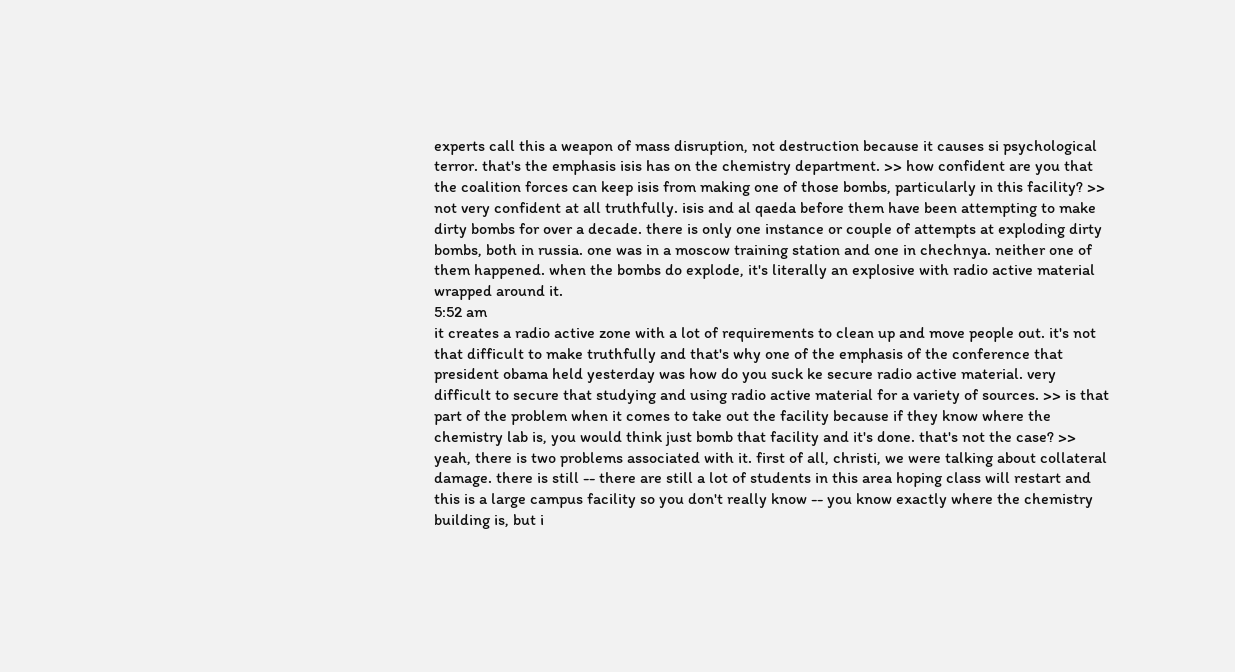experts call this a weapon of mass disruption, not destruction because it causes si psychological terror. that's the emphasis isis has on the chemistry department. >> how confident are you that the coalition forces can keep isis from making one of those bombs, particularly in this facility? >> not very confident at all truthfully. isis and al qaeda before them have been attempting to make dirty bombs for over a decade. there is only one instance or couple of attempts at exploding dirty bombs, both in russia. one was in a moscow training station and one in chechnya. neither one of them happened. when the bombs do explode, it's literally an explosive with radio active material wrapped around it.
5:52 am
it creates a radio active zone with a lot of requirements to clean up and move people out. it's not that difficult to make truthfully and that's why one of the emphasis of the conference that president obama held yesterday was how do you suck ke secure radio active material. very difficult to secure that studying and using radio active material for a variety of sources. >> is that part of the problem when it comes to take out the facility because if they know where the chemistry lab is, you would think just bomb that facility and it's done. that's not the case? >> yeah, there is two problems associated with it. first of all, christi, we were talking about collateral damage. there is still -- there are still a lot of students in this area hoping class will restart and this is a large campus facility so you don't really know -- you know exactly where the chemistry building is, but i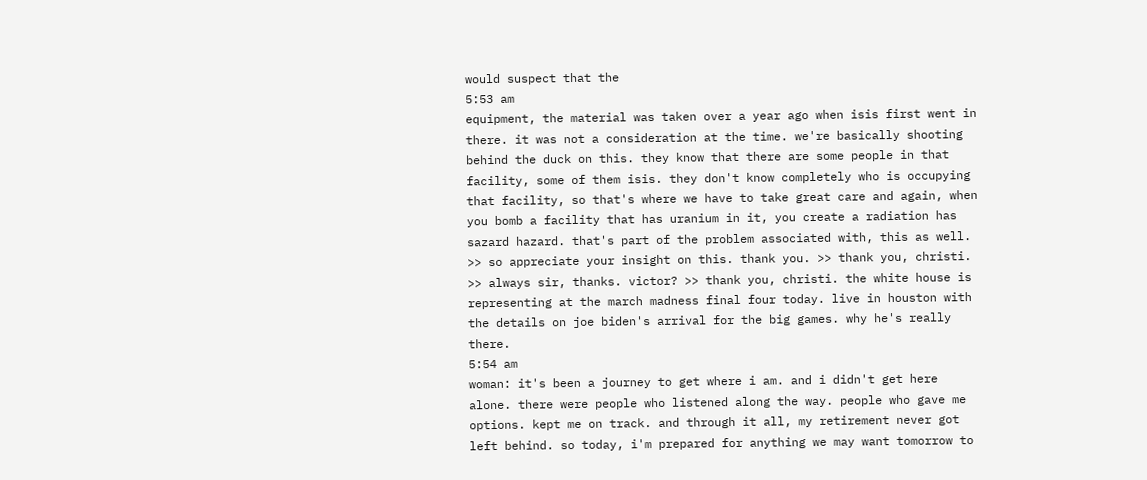would suspect that the
5:53 am
equipment, the material was taken over a year ago when isis first went in there. it was not a consideration at the time. we're basically shooting behind the duck on this. they know that there are some people in that facility, some of them isis. they don't know completely who is occupying that facility, so that's where we have to take great care and again, when you bomb a facility that has uranium in it, you create a radiation has sazard hazard. that's part of the problem associated with, this as well. >> so appreciate your insight on this. thank you. >> thank you, christi. >> always sir, thanks. victor? >> thank you, christi. the white house is representing at the march madness final four today. live in houston with the details on joe biden's arrival for the big games. why he's really there.
5:54 am
woman: it's been a journey to get where i am. and i didn't get here alone. there were people who listened along the way. people who gave me options. kept me on track. and through it all, my retirement never got left behind. so today, i'm prepared for anything we may want tomorrow to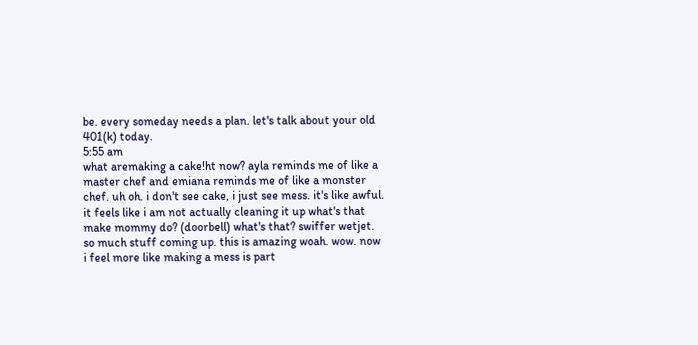be. every someday needs a plan. let's talk about your old 401(k) today.
5:55 am
what aremaking a cake!ht now? ayla reminds me of like a master chef and emiana reminds me of like a monster chef. uh oh. i don't see cake, i just see mess. it's like awful. it feels like i am not actually cleaning it up what's that make mommy do? (doorbell) what's that? swiffer wetjet. so much stuff coming up. this is amazing woah. wow. now i feel more like making a mess is part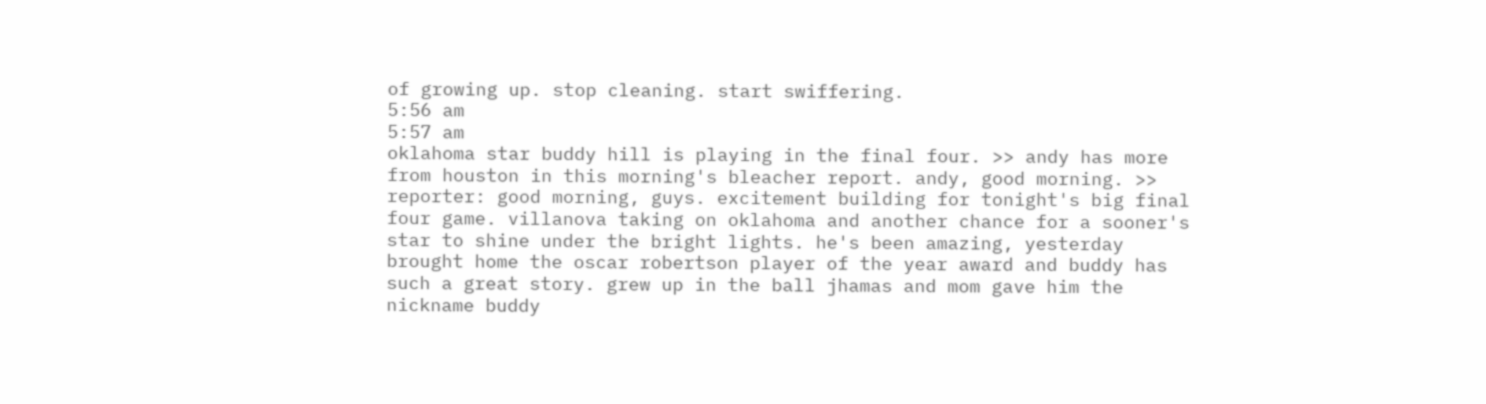of growing up. stop cleaning. start swiffering.
5:56 am
5:57 am
oklahoma star buddy hill is playing in the final four. >> andy has more from houston in this morning's bleacher report. andy, good morning. >> reporter: good morning, guys. excitement building for tonight's big final four game. villanova taking on oklahoma and another chance for a sooner's star to shine under the bright lights. he's been amazing, yesterday brought home the oscar robertson player of the year award and buddy has such a great story. grew up in the ball jhamas and mom gave him the nickname buddy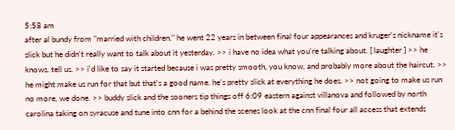5:58 am
after al bundy from "married with children." he went 22 years in between final four appearances and kruger's nickname it's slick but he didn't really want to talk about it yesterday. >> i have no idea what you're talking about. [ laughter ] >> he knows. tell us. >> i'd like to say it started because i was pretty smooth, you know, and probably more about the haircut. >> he might make us run for that but that's a good name. he's pretty slick at everything he does. >> not going to make us run no more, we done. >> buddy slick and the sooners tip things off 6:09 eastern against villanova and followed by north carolina taking on syracuse and tune into cnn for a behind the scenes look at the cnn final four all access that extends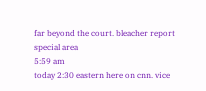far beyond the court. bleacher report special area
5:59 am
today 2:30 eastern here on cnn. vice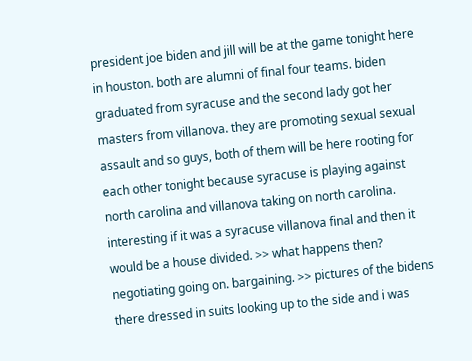president joe biden and jill will be at the game tonight here in houston. both are alumni of final four teams. biden graduated from syracuse and the second lady got her masters from villanova. they are promoting sexual sexual assault and so guys, both of them will be here rooting for each other tonight because syracuse is playing against north carolina and villanova taking on north carolina. interesting if it was a syracuse villanova final and then it would be a house divided. >> what happens then? negotiating going on. bargaining. >> pictures of the bidens there dressed in suits looking up to the side and i was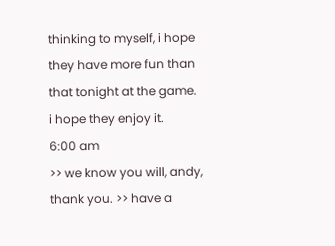thinking to myself, i hope they have more fun than that tonight at the game. i hope they enjoy it.
6:00 am
>> we know you will, andy, thank you. >> have a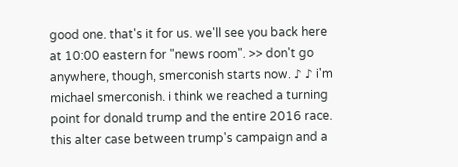good one. that's it for us. we'll see you back here at 10:00 eastern for "news room". >> don't go anywhere, though, smerconish starts now. ♪ ♪ i'm michael smerconish. i think we reached a turning point for donald trump and the entire 2016 race. this alter case between trump's campaign and a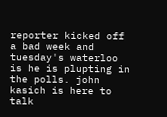reporter kicked off a bad week and tuesday's waterloo is he is plupting in the polls. john kasich is here to talk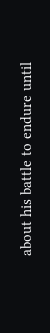about his battle to endure until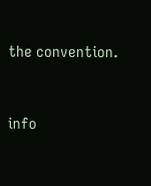the convention.


info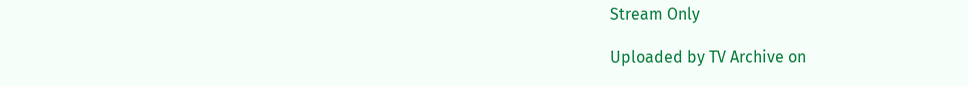Stream Only

Uploaded by TV Archive on